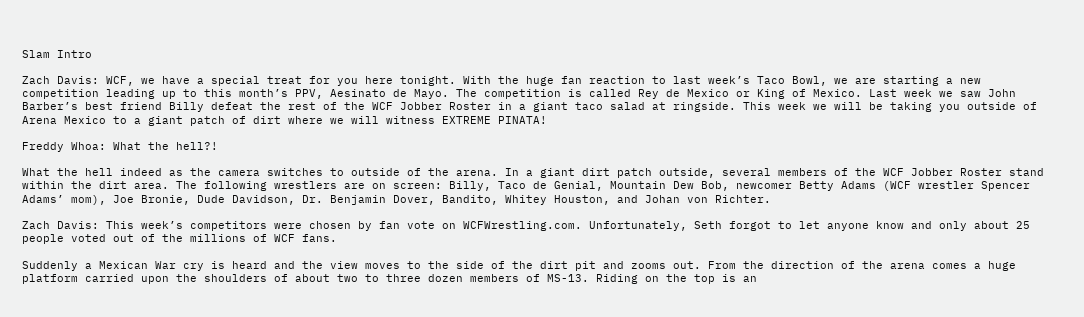Slam Intro

Zach Davis: WCF, we have a special treat for you here tonight. With the huge fan reaction to last week’s Taco Bowl, we are starting a new competition leading up to this month’s PPV, Aesinato de Mayo. The competition is called Rey de Mexico or King of Mexico. Last week we saw John Barber’s best friend Billy defeat the rest of the WCF Jobber Roster in a giant taco salad at ringside. This week we will be taking you outside of Arena Mexico to a giant patch of dirt where we will witness EXTREME PINATA!

Freddy Whoa: What the hell?!

What the hell indeed as the camera switches to outside of the arena. In a giant dirt patch outside, several members of the WCF Jobber Roster stand within the dirt area. The following wrestlers are on screen: Billy, Taco de Genial, Mountain Dew Bob, newcomer Betty Adams (WCF wrestler Spencer Adams’ mom), Joe Bronie, Dude Davidson, Dr. Benjamin Dover, Bandito, Whitey Houston, and Johan von Richter.

Zach Davis: This week’s competitors were chosen by fan vote on WCFWrestling.com. Unfortunately, Seth forgot to let anyone know and only about 25 people voted out of the millions of WCF fans.

Suddenly a Mexican War cry is heard and the view moves to the side of the dirt pit and zooms out. From the direction of the arena comes a huge platform carried upon the shoulders of about two to three dozen members of MS-13. Riding on the top is an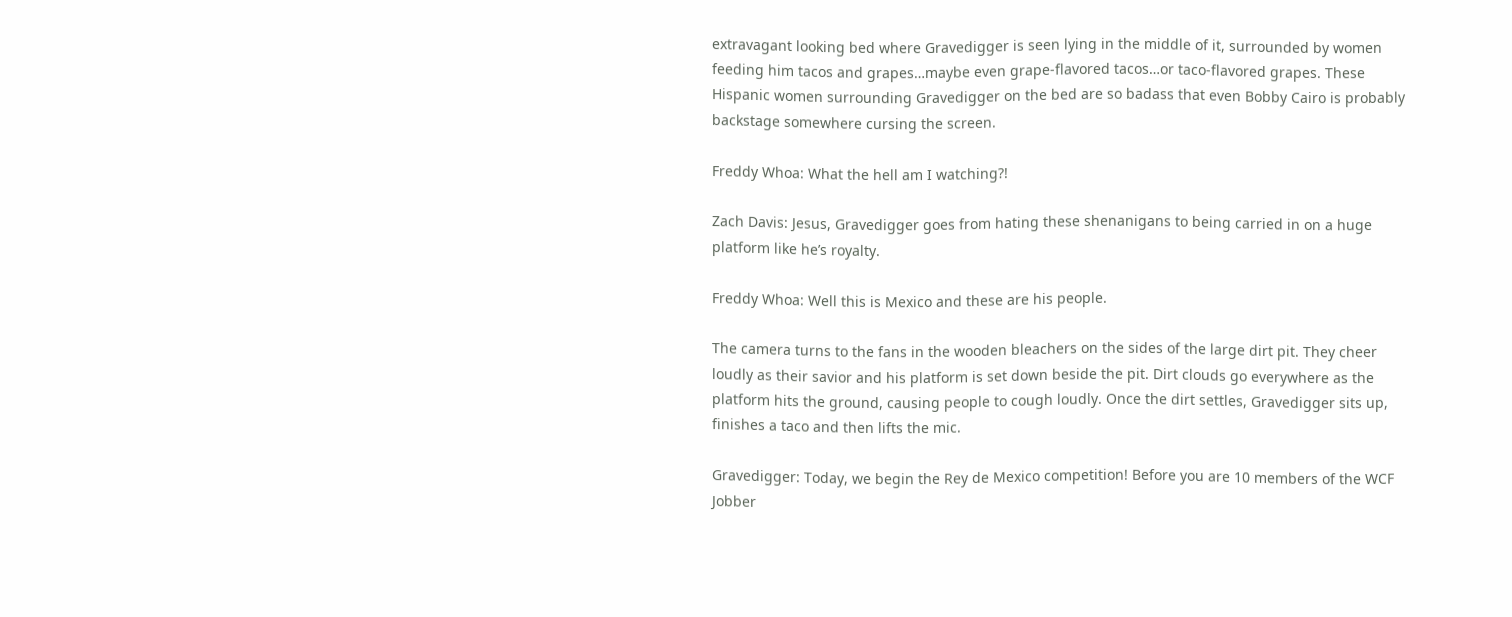extravagant looking bed where Gravedigger is seen lying in the middle of it, surrounded by women feeding him tacos and grapes…maybe even grape-flavored tacos…or taco-flavored grapes. These Hispanic women surrounding Gravedigger on the bed are so badass that even Bobby Cairo is probably backstage somewhere cursing the screen.

Freddy Whoa: What the hell am I watching?!

Zach Davis: Jesus, Gravedigger goes from hating these shenanigans to being carried in on a huge platform like he’s royalty.

Freddy Whoa: Well this is Mexico and these are his people.

The camera turns to the fans in the wooden bleachers on the sides of the large dirt pit. They cheer loudly as their savior and his platform is set down beside the pit. Dirt clouds go everywhere as the platform hits the ground, causing people to cough loudly. Once the dirt settles, Gravedigger sits up, finishes a taco and then lifts the mic.

Gravedigger: Today, we begin the Rey de Mexico competition! Before you are 10 members of the WCF Jobber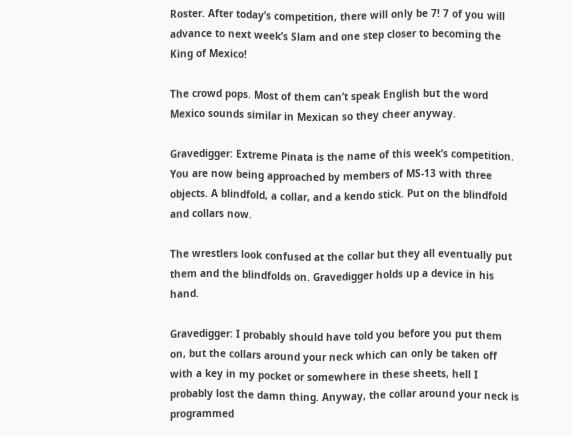Roster. After today’s competition, there will only be 7! 7 of you will advance to next week’s Slam and one step closer to becoming the King of Mexico!

The crowd pops. Most of them can’t speak English but the word Mexico sounds similar in Mexican so they cheer anyway.

Gravedigger: Extreme Pinata is the name of this week’s competition. You are now being approached by members of MS-13 with three objects. A blindfold, a collar, and a kendo stick. Put on the blindfold and collars now.

The wrestlers look confused at the collar but they all eventually put them and the blindfolds on. Gravedigger holds up a device in his hand.

Gravedigger: I probably should have told you before you put them on, but the collars around your neck which can only be taken off with a key in my pocket or somewhere in these sheets, hell I probably lost the damn thing. Anyway, the collar around your neck is programmed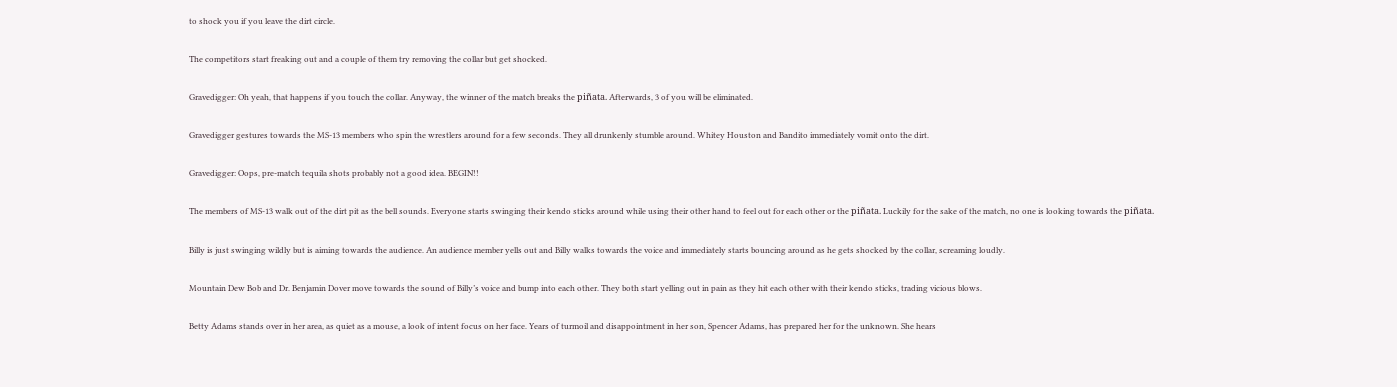to shock you if you leave the dirt circle.

The competitors start freaking out and a couple of them try removing the collar but get shocked.

Gravedigger: Oh yeah, that happens if you touch the collar. Anyway, the winner of the match breaks the piñata. Afterwards, 3 of you will be eliminated.

Gravedigger gestures towards the MS-13 members who spin the wrestlers around for a few seconds. They all drunkenly stumble around. Whitey Houston and Bandito immediately vomit onto the dirt.

Gravedigger: Oops, pre-match tequila shots probably not a good idea. BEGIN!!

The members of MS-13 walk out of the dirt pit as the bell sounds. Everyone starts swinging their kendo sticks around while using their other hand to feel out for each other or the piñata. Luckily for the sake of the match, no one is looking towards the piñata.

Billy is just swinging wildly but is aiming towards the audience. An audience member yells out and Billy walks towards the voice and immediately starts bouncing around as he gets shocked by the collar, screaming loudly.

Mountain Dew Bob and Dr. Benjamin Dover move towards the sound of Billy’s voice and bump into each other. They both start yelling out in pain as they hit each other with their kendo sticks, trading vicious blows.

Betty Adams stands over in her area, as quiet as a mouse, a look of intent focus on her face. Years of turmoil and disappointment in her son, Spencer Adams, has prepared her for the unknown. She hears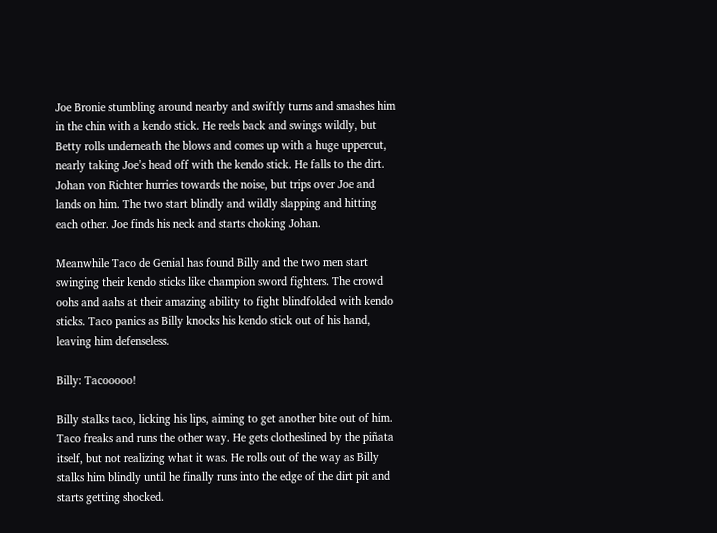Joe Bronie stumbling around nearby and swiftly turns and smashes him in the chin with a kendo stick. He reels back and swings wildly, but Betty rolls underneath the blows and comes up with a huge uppercut, nearly taking Joe’s head off with the kendo stick. He falls to the dirt. Johan von Richter hurries towards the noise, but trips over Joe and lands on him. The two start blindly and wildly slapping and hitting each other. Joe finds his neck and starts choking Johan.

Meanwhile Taco de Genial has found Billy and the two men start swinging their kendo sticks like champion sword fighters. The crowd oohs and aahs at their amazing ability to fight blindfolded with kendo sticks. Taco panics as Billy knocks his kendo stick out of his hand, leaving him defenseless.

Billy: Tacooooo!

Billy stalks taco, licking his lips, aiming to get another bite out of him. Taco freaks and runs the other way. He gets clotheslined by the piñata itself, but not realizing what it was. He rolls out of the way as Billy stalks him blindly until he finally runs into the edge of the dirt pit and starts getting shocked.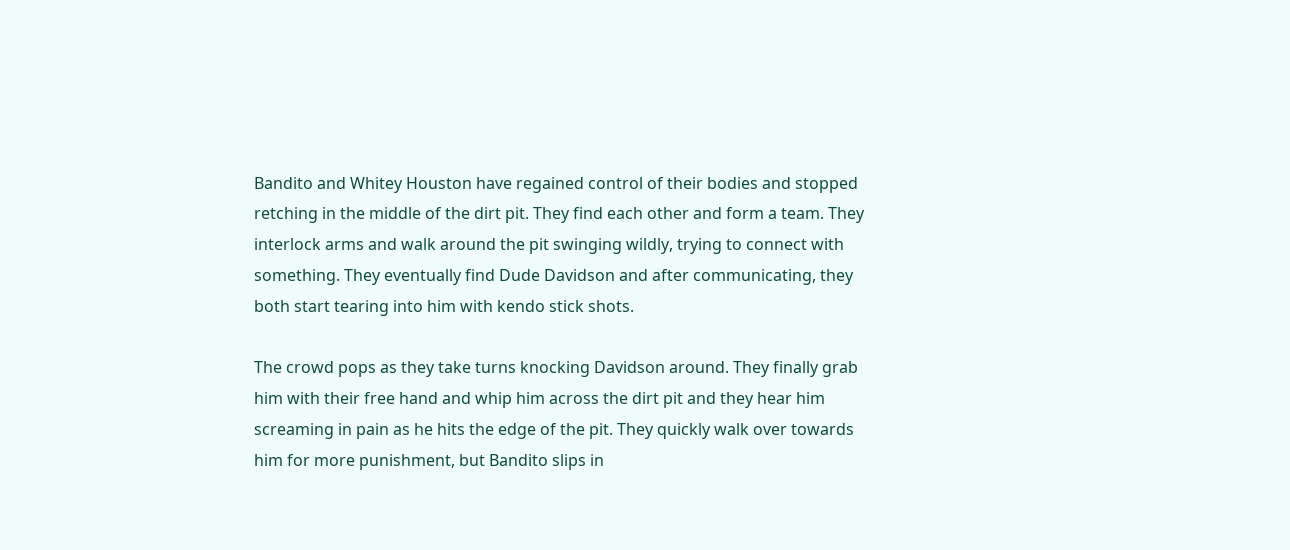Bandito and Whitey Houston have regained control of their bodies and stopped retching in the middle of the dirt pit. They find each other and form a team. They interlock arms and walk around the pit swinging wildly, trying to connect with something. They eventually find Dude Davidson and after communicating, they both start tearing into him with kendo stick shots.

The crowd pops as they take turns knocking Davidson around. They finally grab him with their free hand and whip him across the dirt pit and they hear him screaming in pain as he hits the edge of the pit. They quickly walk over towards him for more punishment, but Bandito slips in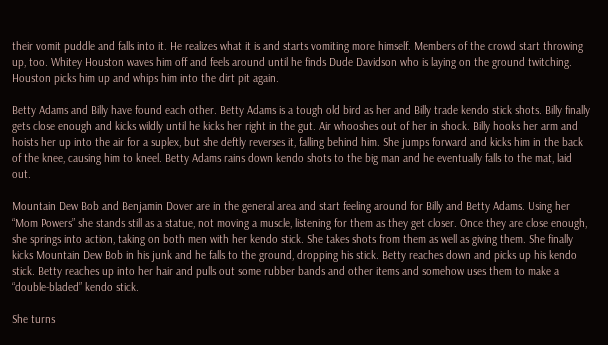their vomit puddle and falls into it. He realizes what it is and starts vomiting more himself. Members of the crowd start throwing up, too. Whitey Houston waves him off and feels around until he finds Dude Davidson who is laying on the ground twitching. Houston picks him up and whips him into the dirt pit again.

Betty Adams and Billy have found each other. Betty Adams is a tough old bird as her and Billy trade kendo stick shots. Billy finally gets close enough and kicks wildly until he kicks her right in the gut. Air whooshes out of her in shock. Billy hooks her arm and hoists her up into the air for a suplex, but she deftly reverses it, falling behind him. She jumps forward and kicks him in the back of the knee, causing him to kneel. Betty Adams rains down kendo shots to the big man and he eventually falls to the mat, laid out.

Mountain Dew Bob and Benjamin Dover are in the general area and start feeling around for Billy and Betty Adams. Using her “Mom Powers” she stands still as a statue, not moving a muscle, listening for them as they get closer. Once they are close enough, she springs into action, taking on both men with her kendo stick. She takes shots from them as well as giving them. She finally kicks Mountain Dew Bob in his junk and he falls to the ground, dropping his stick. Betty reaches down and picks up his kendo stick. Betty reaches up into her hair and pulls out some rubber bands and other items and somehow uses them to make a “double-bladed” kendo stick.

She turns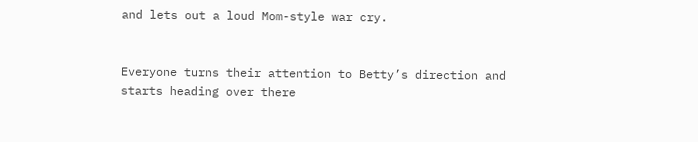and lets out a loud Mom-style war cry.


Everyone turns their attention to Betty’s direction and starts heading over there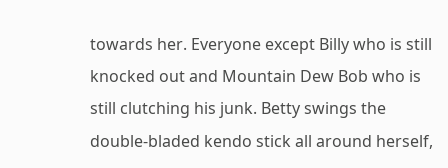towards her. Everyone except Billy who is still knocked out and Mountain Dew Bob who is still clutching his junk. Betty swings the double-bladed kendo stick all around herself,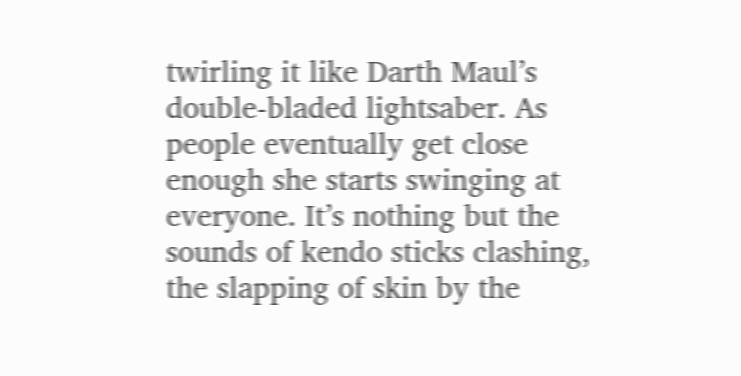twirling it like Darth Maul’s double-bladed lightsaber. As people eventually get close enough she starts swinging at everyone. It’s nothing but the sounds of kendo sticks clashing, the slapping of skin by the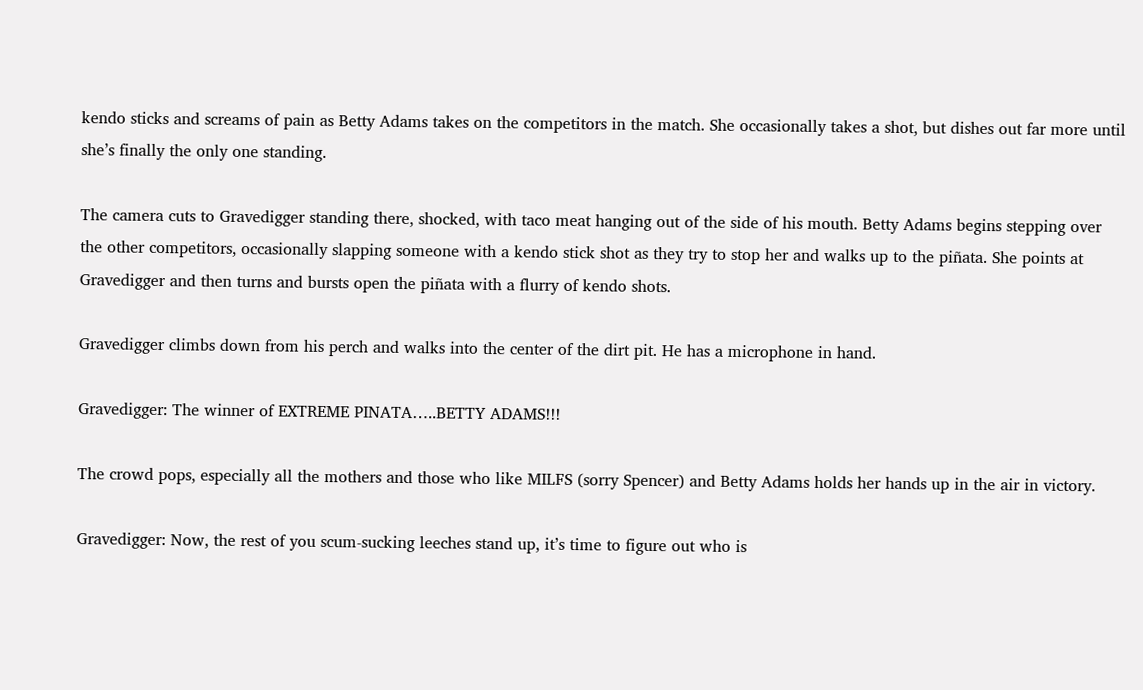kendo sticks and screams of pain as Betty Adams takes on the competitors in the match. She occasionally takes a shot, but dishes out far more until she’s finally the only one standing.

The camera cuts to Gravedigger standing there, shocked, with taco meat hanging out of the side of his mouth. Betty Adams begins stepping over the other competitors, occasionally slapping someone with a kendo stick shot as they try to stop her and walks up to the piñata. She points at Gravedigger and then turns and bursts open the piñata with a flurry of kendo shots.

Gravedigger climbs down from his perch and walks into the center of the dirt pit. He has a microphone in hand.

Gravedigger: The winner of EXTREME PINATA…..BETTY ADAMS!!!

The crowd pops, especially all the mothers and those who like MILFS (sorry Spencer) and Betty Adams holds her hands up in the air in victory.

Gravedigger: Now, the rest of you scum-sucking leeches stand up, it’s time to figure out who is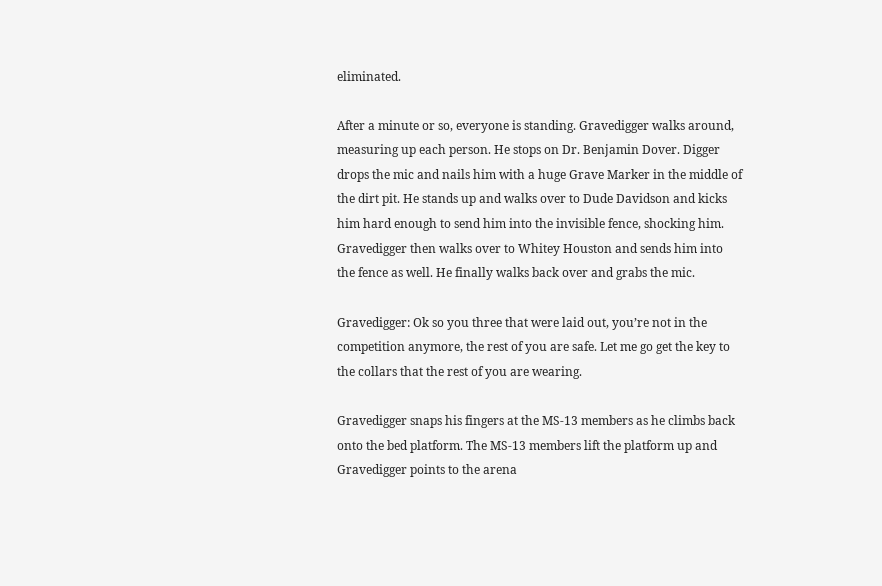eliminated.

After a minute or so, everyone is standing. Gravedigger walks around, measuring up each person. He stops on Dr. Benjamin Dover. Digger drops the mic and nails him with a huge Grave Marker in the middle of the dirt pit. He stands up and walks over to Dude Davidson and kicks him hard enough to send him into the invisible fence, shocking him. Gravedigger then walks over to Whitey Houston and sends him into the fence as well. He finally walks back over and grabs the mic.

Gravedigger: Ok so you three that were laid out, you’re not in the competition anymore, the rest of you are safe. Let me go get the key to the collars that the rest of you are wearing.

Gravedigger snaps his fingers at the MS-13 members as he climbs back onto the bed platform. The MS-13 members lift the platform up and Gravedigger points to the arena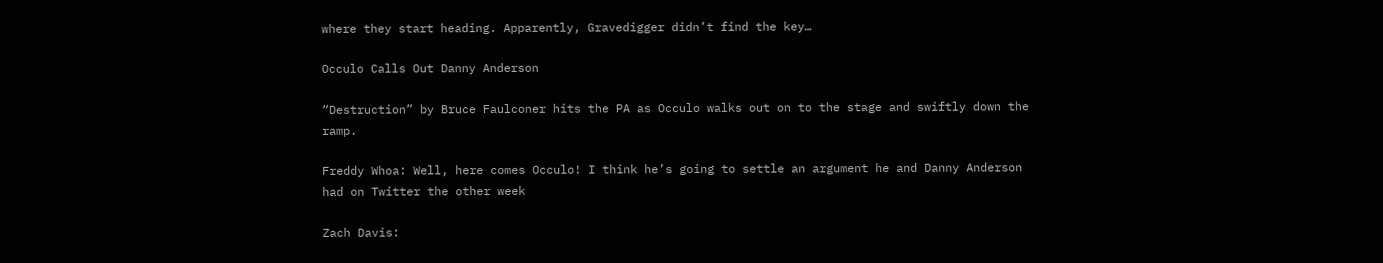where they start heading. Apparently, Gravedigger didn’t find the key…

Occulo Calls Out Danny Anderson

“Destruction” by Bruce Faulconer hits the PA as Occulo walks out on to the stage and swiftly down the ramp.

Freddy Whoa: Well, here comes Occulo! I think he’s going to settle an argument he and Danny Anderson had on Twitter the other week

Zach Davis: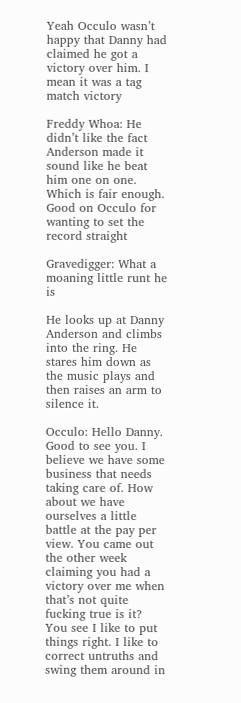Yeah Occulo wasn’t happy that Danny had claimed he got a victory over him. I mean it was a tag match victory

Freddy Whoa: He didn’t like the fact Anderson made it sound like he beat him one on one. Which is fair enough. Good on Occulo for wanting to set the record straight

Gravedigger: What a moaning little runt he is

He looks up at Danny Anderson and climbs into the ring. He stares him down as the music plays and then raises an arm to silence it.

Occulo: Hello Danny. Good to see you. I believe we have some business that needs taking care of. How about we have ourselves a little battle at the pay per view. You came out the other week claiming you had a victory over me when that’s not quite fucking true is it? You see I like to put things right. I like to correct untruths and swing them around in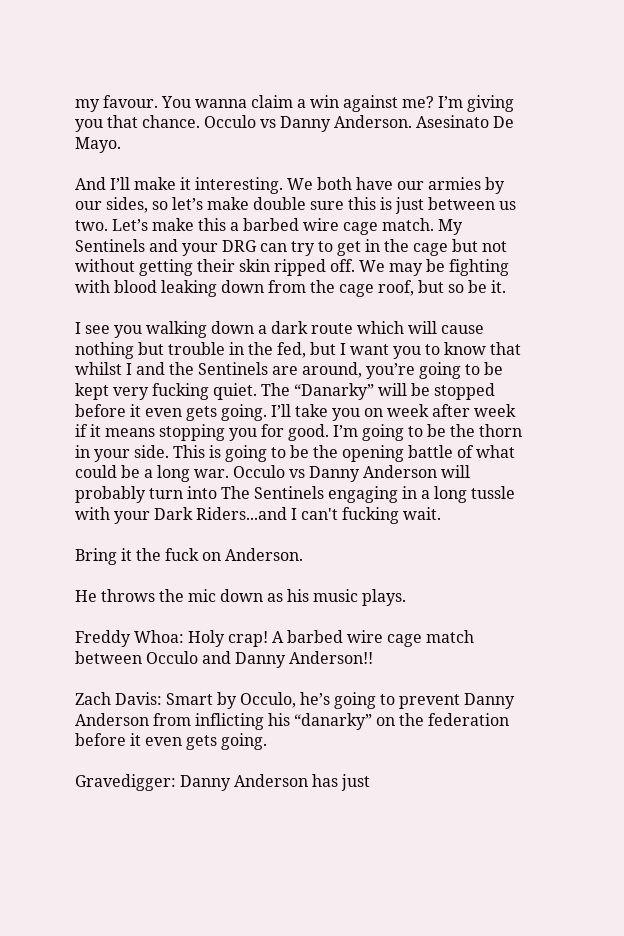my favour. You wanna claim a win against me? I’m giving you that chance. Occulo vs Danny Anderson. Asesinato De Mayo.

And I’ll make it interesting. We both have our armies by our sides, so let’s make double sure this is just between us two. Let’s make this a barbed wire cage match. My Sentinels and your DRG can try to get in the cage but not without getting their skin ripped off. We may be fighting with blood leaking down from the cage roof, but so be it.

I see you walking down a dark route which will cause nothing but trouble in the fed, but I want you to know that whilst I and the Sentinels are around, you’re going to be kept very fucking quiet. The “Danarky” will be stopped before it even gets going. I’ll take you on week after week if it means stopping you for good. I’m going to be the thorn in your side. This is going to be the opening battle of what could be a long war. Occulo vs Danny Anderson will probably turn into The Sentinels engaging in a long tussle with your Dark Riders...and I can't fucking wait.

Bring it the fuck on Anderson.

He throws the mic down as his music plays.

Freddy Whoa: Holy crap! A barbed wire cage match between Occulo and Danny Anderson!!

Zach Davis: Smart by Occulo, he’s going to prevent Danny Anderson from inflicting his “danarky” on the federation before it even gets going.

Gravedigger: Danny Anderson has just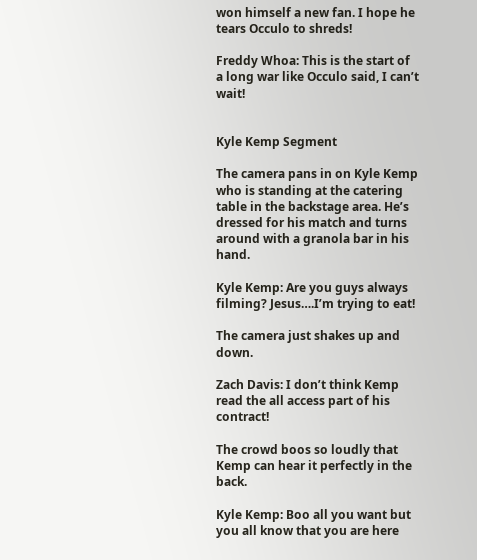won himself a new fan. I hope he tears Occulo to shreds!

Freddy Whoa: This is the start of a long war like Occulo said, I can’t wait!


Kyle Kemp Segment

The camera pans in on Kyle Kemp who is standing at the catering table in the backstage area. He’s dressed for his match and turns around with a granola bar in his hand.

Kyle Kemp: Are you guys always filming? Jesus….I’m trying to eat!

The camera just shakes up and down.

Zach Davis: I don’t think Kemp read the all access part of his contract!

The crowd boos so loudly that Kemp can hear it perfectly in the back.

Kyle Kemp: Boo all you want but you all know that you are here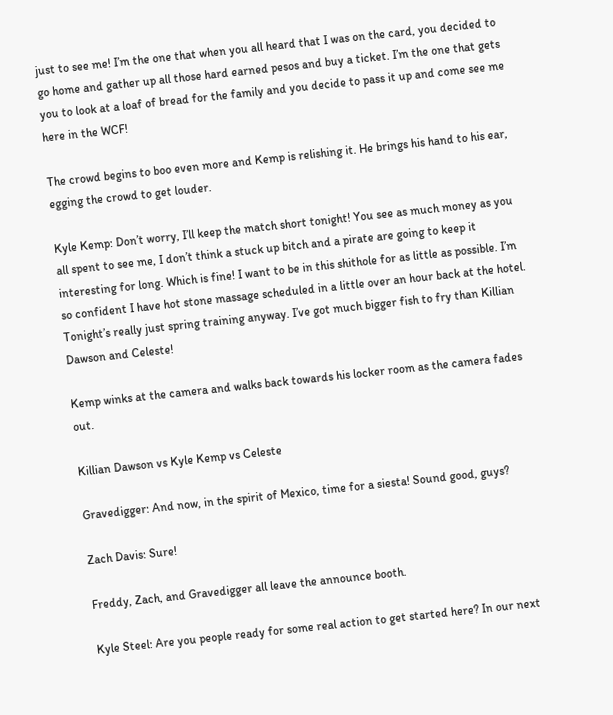just to see me! I’m the one that when you all heard that I was on the card, you decided to go home and gather up all those hard earned pesos and buy a ticket. I’m the one that gets you to look at a loaf of bread for the family and you decide to pass it up and come see me here in the WCF!

The crowd begins to boo even more and Kemp is relishing it. He brings his hand to his ear, egging the crowd to get louder.

Kyle Kemp: Don’t worry, I’ll keep the match short tonight! You see as much money as you all spent to see me, I don’t think a stuck up bitch and a pirate are going to keep it interesting for long. Which is fine! I want to be in this shithole for as little as possible. I’m so confident I have hot stone massage scheduled in a little over an hour back at the hotel. Tonight’s really just spring training anyway. I’ve got much bigger fish to fry than Killian Dawson and Celeste!

Kemp winks at the camera and walks back towards his locker room as the camera fades out.

Killian Dawson vs Kyle Kemp vs Celeste

Gravedigger: And now, in the spirit of Mexico, time for a siesta! Sound good, guys?

Zach Davis: Sure!

Freddy, Zach, and Gravedigger all leave the announce booth.

Kyle Steel: Are you people ready for some real action to get started here? In our next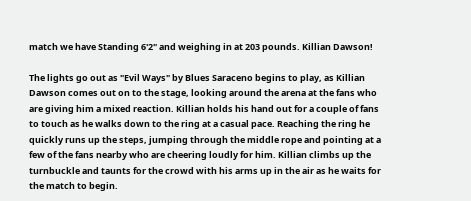match we have Standing 6'2" and weighing in at 203 pounds. Killian Dawson!

The lights go out as "Evil Ways" by Blues Saraceno begins to play, as Killian Dawson comes out on to the stage, looking around the arena at the fans who are giving him a mixed reaction. Killian holds his hand out for a couple of fans to touch as he walks down to the ring at a casual pace. Reaching the ring he quickly runs up the steps, jumping through the middle rope and pointing at a few of the fans nearby who are cheering loudly for him. Killian climbs up the turnbuckle and taunts for the crowd with his arms up in the air as he waits for the match to begin.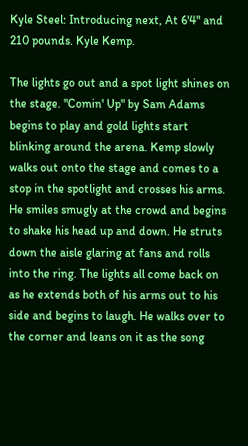Kyle Steel: Introducing next, At 6'4" and 210 pounds. Kyle Kemp.

The lights go out and a spot light shines on the stage. "Comin' Up" by Sam Adams begins to play and gold lights start blinking around the arena. Kemp slowly walks out onto the stage and comes to a stop in the spotlight and crosses his arms. He smiles smugly at the crowd and begins to shake his head up and down. He struts down the aisle glaring at fans and rolls into the ring. The lights all come back on as he extends both of his arms out to his side and begins to laugh. He walks over to the corner and leans on it as the song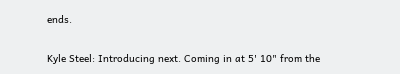ends.

Kyle Steel: Introducing next. Coming in at 5' 10" from the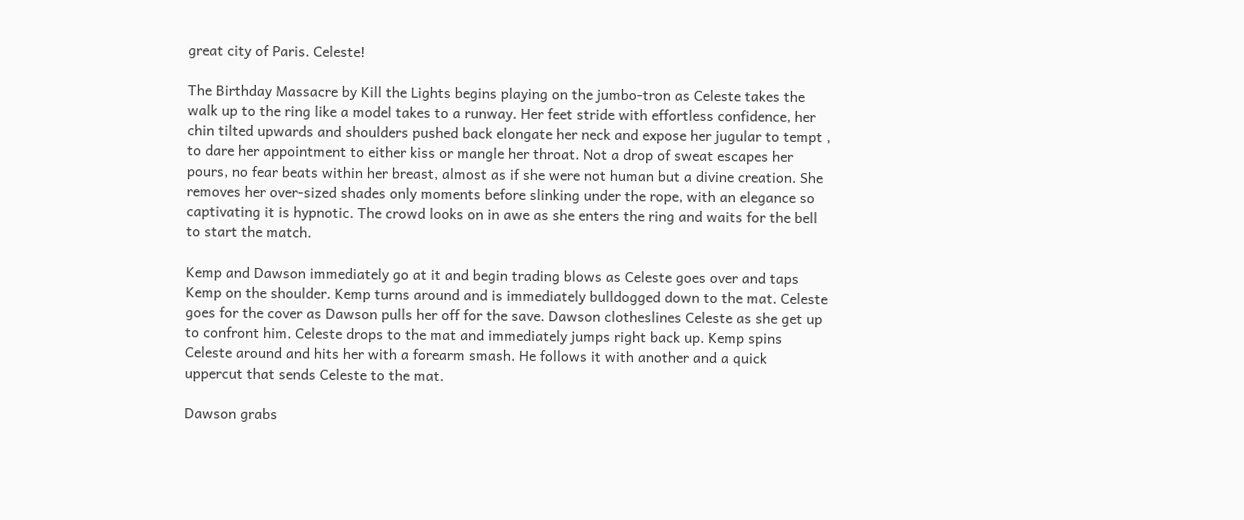great city of Paris. Celeste!

The Birthday Massacre by Kill the Lights begins playing on the jumbo-tron as Celeste takes the walk up to the ring like a model takes to a runway. Her feet stride with effortless confidence, her chin tilted upwards and shoulders pushed back elongate her neck and expose her jugular to tempt , to dare her appointment to either kiss or mangle her throat. Not a drop of sweat escapes her pours, no fear beats within her breast, almost as if she were not human but a divine creation. She removes her over-sized shades only moments before slinking under the rope, with an elegance so captivating it is hypnotic. The crowd looks on in awe as she enters the ring and waits for the bell to start the match.

Kemp and Dawson immediately go at it and begin trading blows as Celeste goes over and taps Kemp on the shoulder. Kemp turns around and is immediately bulldogged down to the mat. Celeste goes for the cover as Dawson pulls her off for the save. Dawson clotheslines Celeste as she get up to confront him. Celeste drops to the mat and immediately jumps right back up. Kemp spins Celeste around and hits her with a forearm smash. He follows it with another and a quick uppercut that sends Celeste to the mat.

Dawson grabs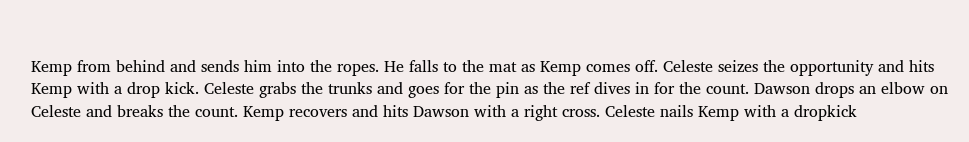Kemp from behind and sends him into the ropes. He falls to the mat as Kemp comes off. Celeste seizes the opportunity and hits Kemp with a drop kick. Celeste grabs the trunks and goes for the pin as the ref dives in for the count. Dawson drops an elbow on Celeste and breaks the count. Kemp recovers and hits Dawson with a right cross. Celeste nails Kemp with a dropkick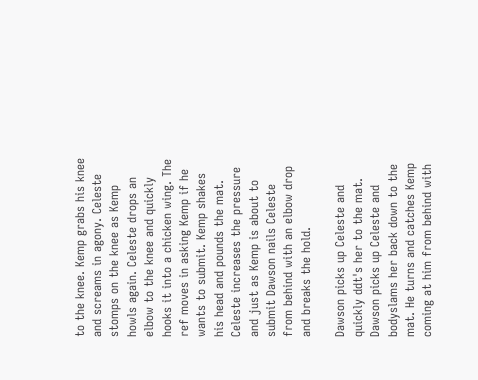to the knee. Kemp grabs his knee and screams in agony. Celeste stomps on the knee as Kemp howls again. Celeste drops an elbow to the knee and quickly hooks it into a chicken wing. The ref moves in asking Kemp if he wants to submit. Kemp shakes his head and pounds the mat. Celeste increases the pressure and just as Kemp is about to submit Dawson nails Celeste from behind with an elbow drop and breaks the hold.

Dawson picks up Celeste and quickly ddt's her to the mat. Dawson picks up Celeste and bodyslams her back down to the mat. He turns and catches Kemp coming at him from behind with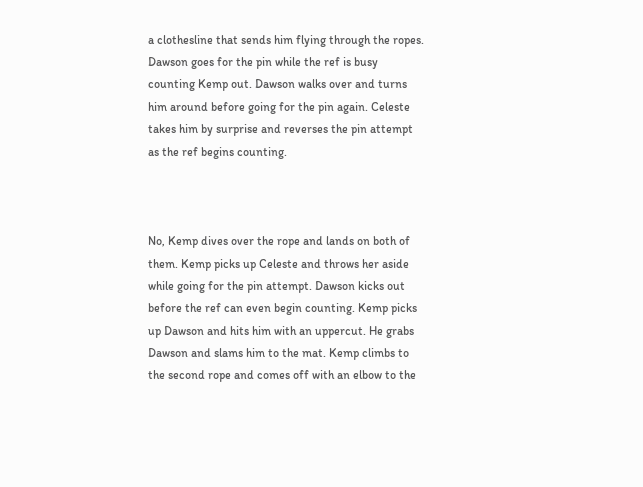a clothesline that sends him flying through the ropes. Dawson goes for the pin while the ref is busy counting Kemp out. Dawson walks over and turns him around before going for the pin again. Celeste takes him by surprise and reverses the pin attempt as the ref begins counting.



No, Kemp dives over the rope and lands on both of them. Kemp picks up Celeste and throws her aside while going for the pin attempt. Dawson kicks out before the ref can even begin counting. Kemp picks up Dawson and hits him with an uppercut. He grabs Dawson and slams him to the mat. Kemp climbs to the second rope and comes off with an elbow to the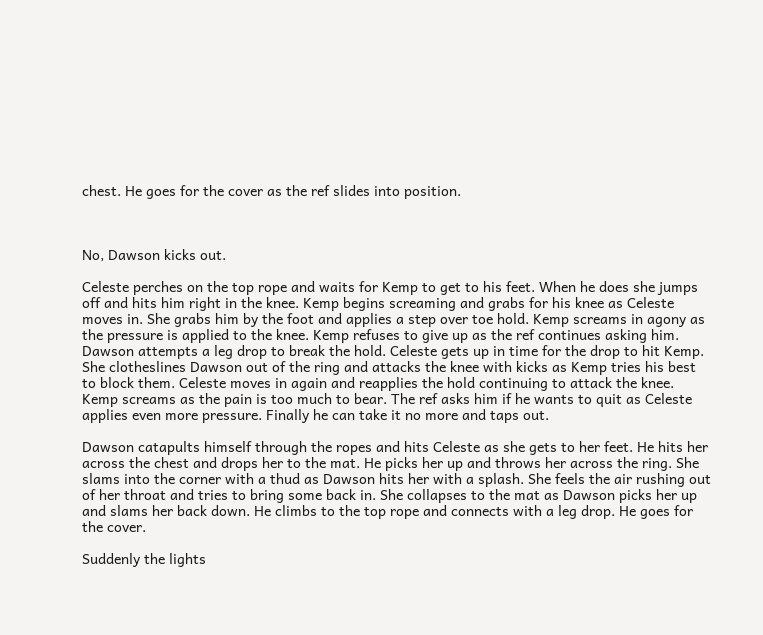chest. He goes for the cover as the ref slides into position.



No, Dawson kicks out.

Celeste perches on the top rope and waits for Kemp to get to his feet. When he does she jumps off and hits him right in the knee. Kemp begins screaming and grabs for his knee as Celeste moves in. She grabs him by the foot and applies a step over toe hold. Kemp screams in agony as the pressure is applied to the knee. Kemp refuses to give up as the ref continues asking him. Dawson attempts a leg drop to break the hold. Celeste gets up in time for the drop to hit Kemp. She clotheslines Dawson out of the ring and attacks the knee with kicks as Kemp tries his best to block them. Celeste moves in again and reapplies the hold continuing to attack the knee. Kemp screams as the pain is too much to bear. The ref asks him if he wants to quit as Celeste applies even more pressure. Finally he can take it no more and taps out.

Dawson catapults himself through the ropes and hits Celeste as she gets to her feet. He hits her across the chest and drops her to the mat. He picks her up and throws her across the ring. She slams into the corner with a thud as Dawson hits her with a splash. She feels the air rushing out of her throat and tries to bring some back in. She collapses to the mat as Dawson picks her up and slams her back down. He climbs to the top rope and connects with a leg drop. He goes for the cover.

Suddenly the lights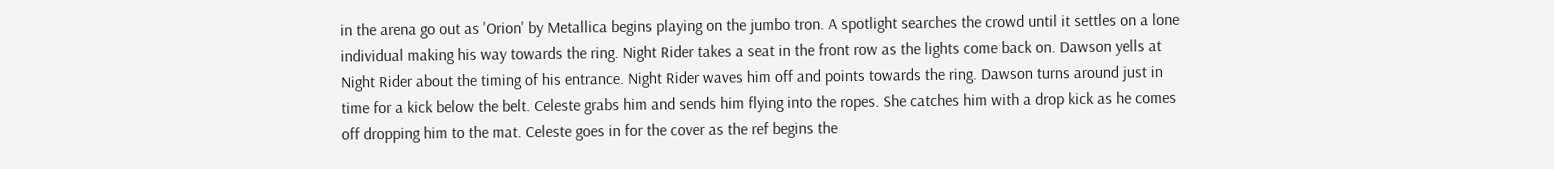in the arena go out as 'Orion' by Metallica begins playing on the jumbo tron. A spotlight searches the crowd until it settles on a lone individual making his way towards the ring. Night Rider takes a seat in the front row as the lights come back on. Dawson yells at Night Rider about the timing of his entrance. Night Rider waves him off and points towards the ring. Dawson turns around just in time for a kick below the belt. Celeste grabs him and sends him flying into the ropes. She catches him with a drop kick as he comes off dropping him to the mat. Celeste goes in for the cover as the ref begins the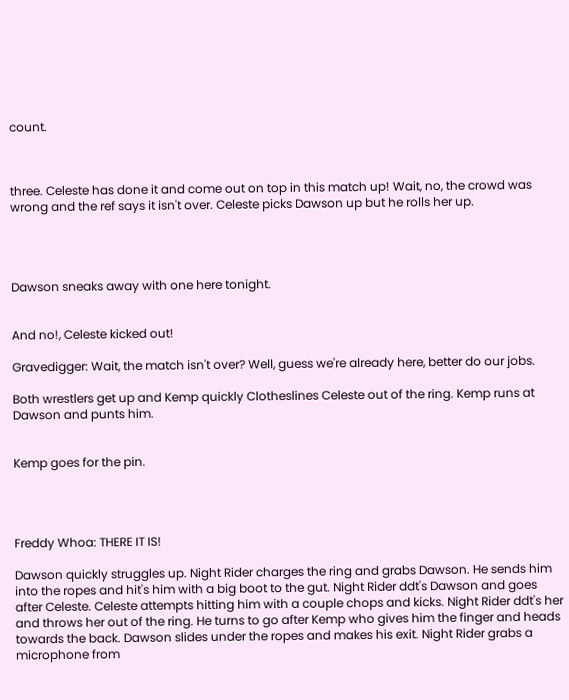count.



three. Celeste has done it and come out on top in this match up! Wait, no, the crowd was wrong and the ref says it isn't over. Celeste picks Dawson up but he rolls her up.




Dawson sneaks away with one here tonight.


And no!, Celeste kicked out!

Gravedigger: Wait, the match isn't over? Well, guess we're already here, better do our jobs.

Both wrestlers get up and Kemp quickly Clotheslines Celeste out of the ring. Kemp runs at Dawson and punts him.


Kemp goes for the pin.




Freddy Whoa: THERE IT IS!

Dawson quickly struggles up. Night Rider charges the ring and grabs Dawson. He sends him into the ropes and hit's him with a big boot to the gut. Night Rider ddt's Dawson and goes after Celeste. Celeste attempts hitting him with a couple chops and kicks. Night Rider ddt's her and throws her out of the ring. He turns to go after Kemp who gives him the finger and heads towards the back. Dawson slides under the ropes and makes his exit. Night Rider grabs a microphone from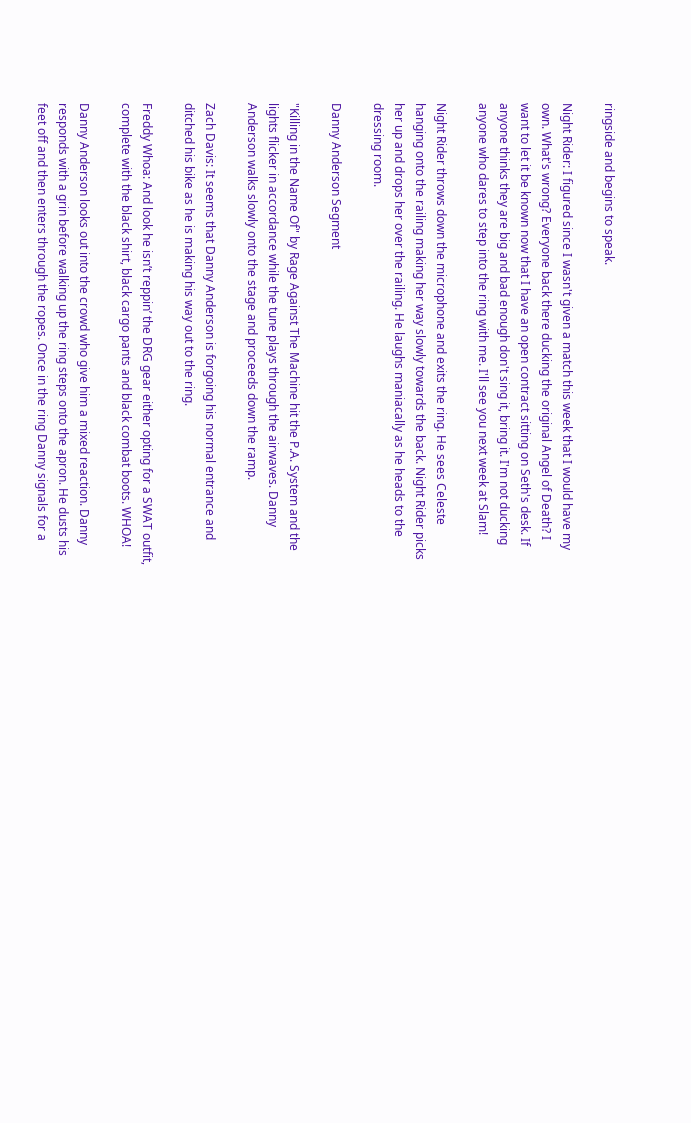ringside and begins to speak.

Night Rider: I figured since I wasn't given a match this week that I would have my own. What's wrong? Everyone back there ducking the original Angel of Death? I want to let it be known now that I have an open contract sitting on Seth's desk. If anyone thinks they are big and bad enough don't sing it, bring it. I'm not ducking anyone who dares to step into the ring with me. I'll see you next week at Slam!

Night Rider throws down the microphone and exits the ring. He sees Celeste hanging onto the railing making her way slowly towards the back. Night Rider picks her up and drops her over the railing. He laughs maniacally as he heads to the dressing room.

Danny Anderson Segment

"Killing in the Name Of" by Rage Against The Machine hit the P.A. System and the lights flicker in accordance while the tune plays through the airwaves. Danny Anderson walks slowly onto the stage and proceeds down the ramp.

Zach Davis: It seems that Danny Anderson is forgoing his normal entrance and ditched his bike as he is making his way out to the ring.

Freddy Whoa: And look he isn’t reppin’ the DRG gear either opting for a SWAT outfit, complete with the black shirt, black cargo pants and black combat boots. WHOA!

Danny Anderson looks out into the crowd who give him a mixed reaction. Danny responds with a grin before walking up the ring steps onto the apron. He dusts his feet off and then enters through the ropes. Once in the ring Danny signals for a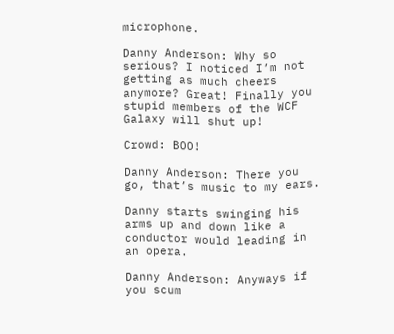microphone.

Danny Anderson: Why so serious? I noticed I’m not getting as much cheers anymore? Great! Finally you stupid members of the WCF Galaxy will shut up!

Crowd: BOO!

Danny Anderson: There you go, that’s music to my ears.

Danny starts swinging his arms up and down like a conductor would leading in an opera.

Danny Anderson: Anyways if you scum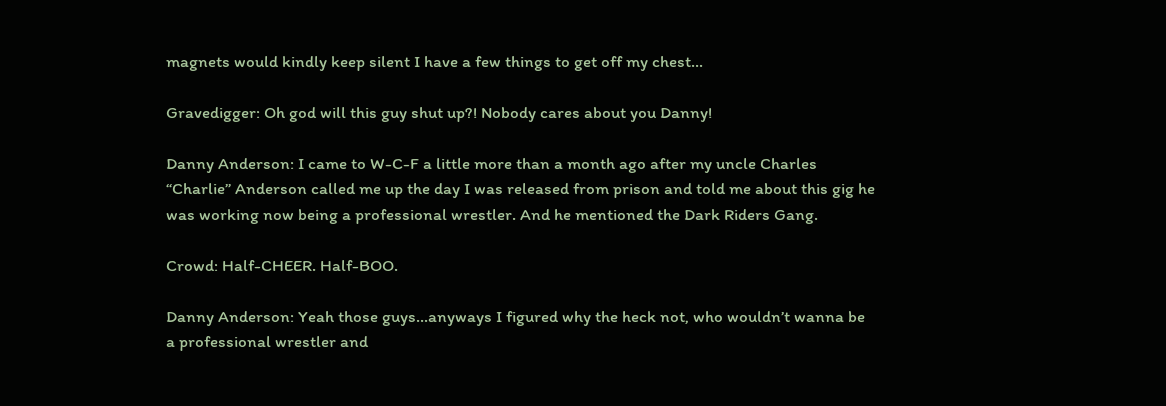magnets would kindly keep silent I have a few things to get off my chest…

Gravedigger: Oh god will this guy shut up?! Nobody cares about you Danny!

Danny Anderson: I came to W-C-F a little more than a month ago after my uncle Charles “Charlie” Anderson called me up the day I was released from prison and told me about this gig he was working now being a professional wrestler. And he mentioned the Dark Riders Gang.

Crowd: Half-CHEER. Half-BOO.

Danny Anderson: Yeah those guys…anyways I figured why the heck not, who wouldn’t wanna be a professional wrestler and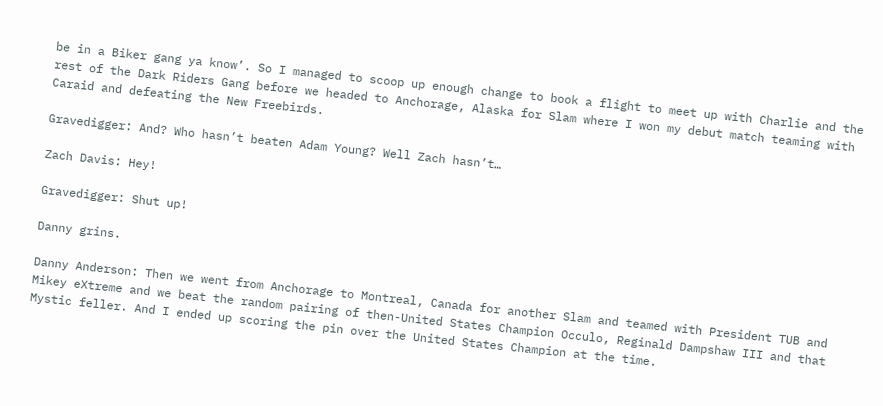be in a Biker gang ya know’. So I managed to scoop up enough change to book a flight to meet up with Charlie and the rest of the Dark Riders Gang before we headed to Anchorage, Alaska for Slam where I won my debut match teaming with Caraid and defeating the New Freebirds.

Gravedigger: And? Who hasn’t beaten Adam Young? Well Zach hasn’t…

Zach Davis: Hey!

Gravedigger: Shut up!

Danny grins.

Danny Anderson: Then we went from Anchorage to Montreal, Canada for another Slam and teamed with President TUB and Mikey eXtreme and we beat the random pairing of then-United States Champion Occulo, Reginald Dampshaw III and that Mystic feller. And I ended up scoring the pin over the United States Champion at the time.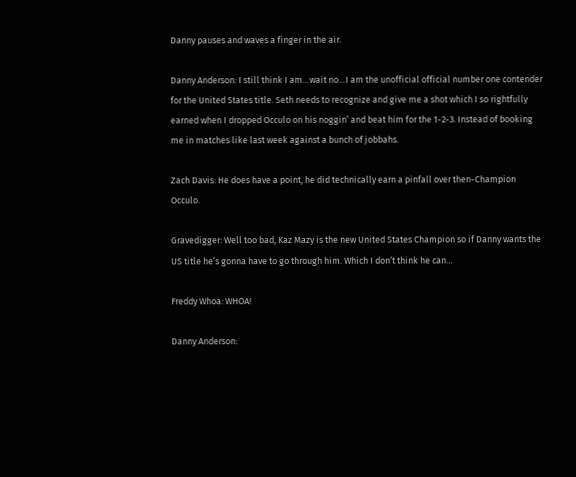Danny pauses and waves a finger in the air.

Danny Anderson: I still think I am…wait no…I am the unofficial official number one contender for the United States title. Seth needs to recognize and give me a shot which I so rightfully earned when I dropped Occulo on his noggin’ and beat him for the 1-2-3. Instead of booking me in matches like last week against a bunch of jobbahs.

Zach Davis: He does have a point, he did technically earn a pinfall over then-Champion Occulo.

Gravedigger: Well too bad, Kaz Mazy is the new United States Champion so if Danny wants the US title he’s gonna have to go through him. Which I don’t think he can…

Freddy Whoa: WHOA!

Danny Anderson: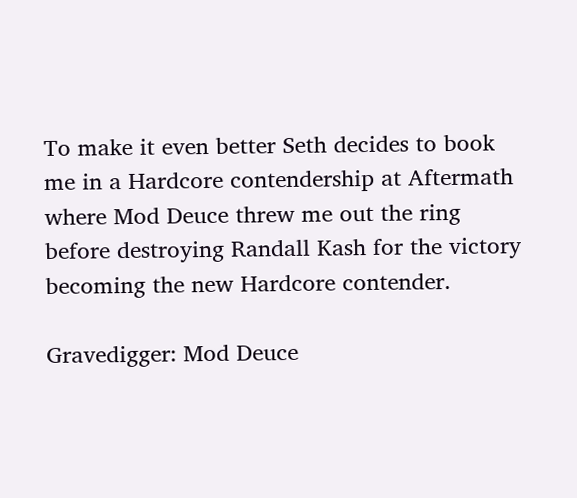To make it even better Seth decides to book me in a Hardcore contendership at Aftermath where Mod Deuce threw me out the ring before destroying Randall Kash for the victory becoming the new Hardcore contender.

Gravedigger: Mod Deuce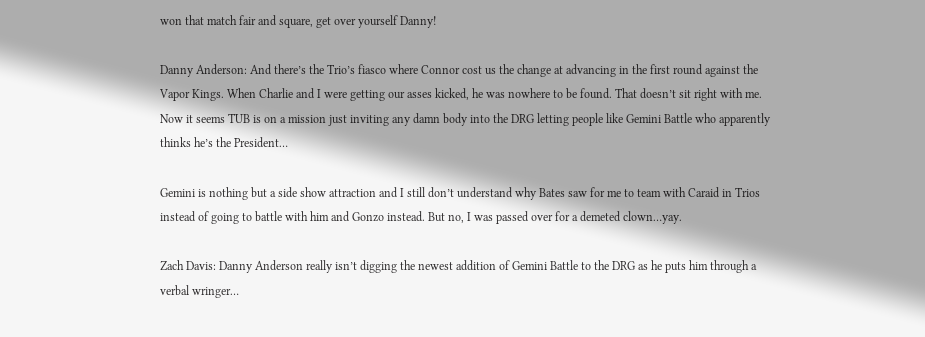won that match fair and square, get over yourself Danny!

Danny Anderson: And there’s the Trio’s fiasco where Connor cost us the change at advancing in the first round against the Vapor Kings. When Charlie and I were getting our asses kicked, he was nowhere to be found. That doesn’t sit right with me. Now it seems TUB is on a mission just inviting any damn body into the DRG letting people like Gemini Battle who apparently thinks he’s the President…

Gemini is nothing but a side show attraction and I still don’t understand why Bates saw for me to team with Caraid in Trios instead of going to battle with him and Gonzo instead. But no, I was passed over for a demeted clown…yay.

Zach Davis: Danny Anderson really isn’t digging the newest addition of Gemini Battle to the DRG as he puts him through a verbal wringer…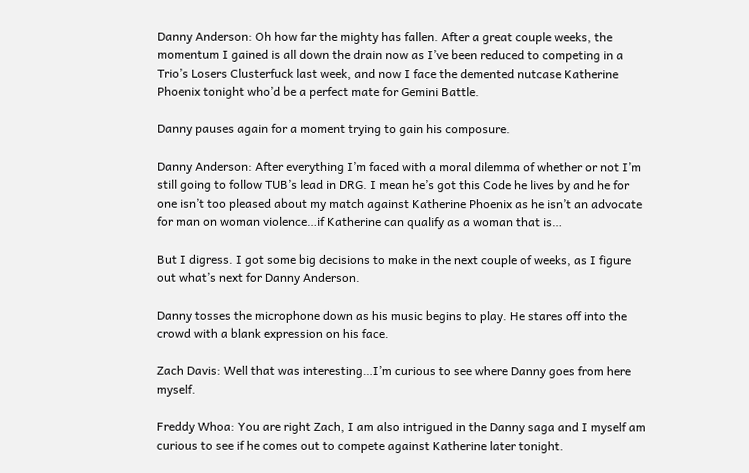Danny Anderson: Oh how far the mighty has fallen. After a great couple weeks, the momentum I gained is all down the drain now as I’ve been reduced to competing in a Trio’s Losers Clusterfuck last week, and now I face the demented nutcase Katherine Phoenix tonight who’d be a perfect mate for Gemini Battle.

Danny pauses again for a moment trying to gain his composure.

Danny Anderson: After everything I’m faced with a moral dilemma of whether or not I’m still going to follow TUB’s lead in DRG. I mean he’s got this Code he lives by and he for one isn’t too pleased about my match against Katherine Phoenix as he isn’t an advocate for man on woman violence…if Katherine can qualify as a woman that is…

But I digress. I got some big decisions to make in the next couple of weeks, as I figure out what’s next for Danny Anderson.

Danny tosses the microphone down as his music begins to play. He stares off into the crowd with a blank expression on his face.

Zach Davis: Well that was interesting…I’m curious to see where Danny goes from here myself.

Freddy Whoa: You are right Zach, I am also intrigued in the Danny saga and I myself am curious to see if he comes out to compete against Katherine later tonight.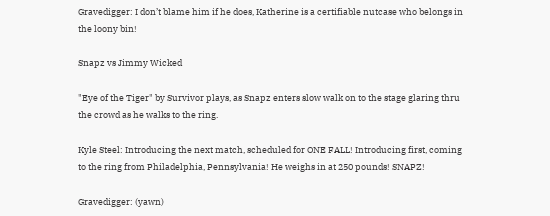Gravedigger: I don’t blame him if he does, Katherine is a certifiable nutcase who belongs in the loony bin!

Snapz vs Jimmy Wicked

"Eye of the Tiger" by Survivor plays, as Snapz enters slow walk on to the stage glaring thru the crowd as he walks to the ring.

Kyle Steel: Introducing the next match, scheduled for ONE FALL! Introducing first, coming to the ring from Philadelphia, Pennsylvania! He weighs in at 250 pounds! SNAPZ!

Gravedigger: (yawn)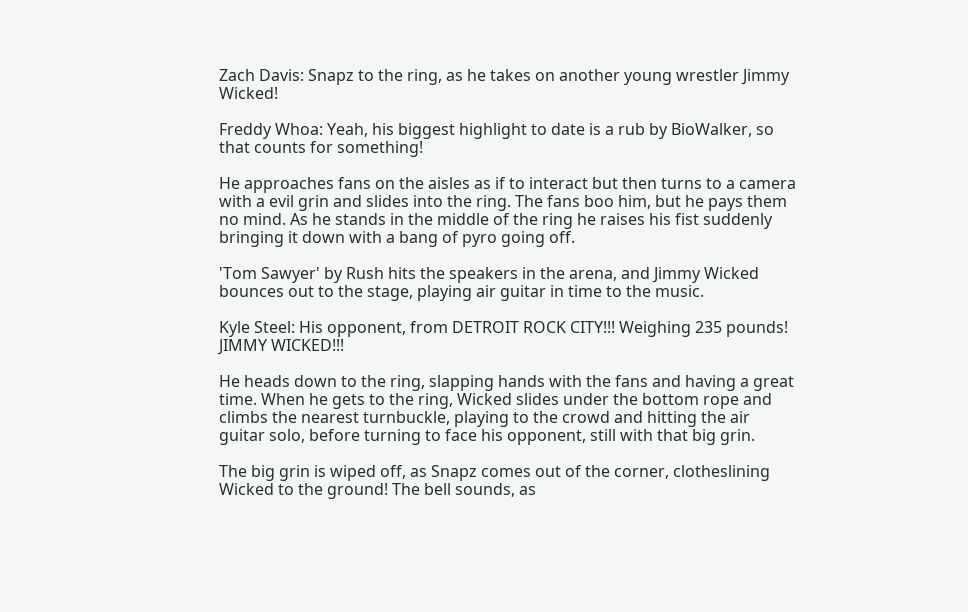Zach Davis: Snapz to the ring, as he takes on another young wrestler Jimmy Wicked!

Freddy Whoa: Yeah, his biggest highlight to date is a rub by BioWalker, so that counts for something!

He approaches fans on the aisles as if to interact but then turns to a camera with a evil grin and slides into the ring. The fans boo him, but he pays them no mind. As he stands in the middle of the ring he raises his fist suddenly bringing it down with a bang of pyro going off.

'Tom Sawyer' by Rush hits the speakers in the arena, and Jimmy Wicked bounces out to the stage, playing air guitar in time to the music.

Kyle Steel: His opponent, from DETROIT ROCK CITY!!! Weighing 235 pounds! JIMMY WICKED!!!

He heads down to the ring, slapping hands with the fans and having a great time. When he gets to the ring, Wicked slides under the bottom rope and climbs the nearest turnbuckle, playing to the crowd and hitting the air guitar solo, before turning to face his opponent, still with that big grin.

The big grin is wiped off, as Snapz comes out of the corner, clotheslining Wicked to the ground! The bell sounds, as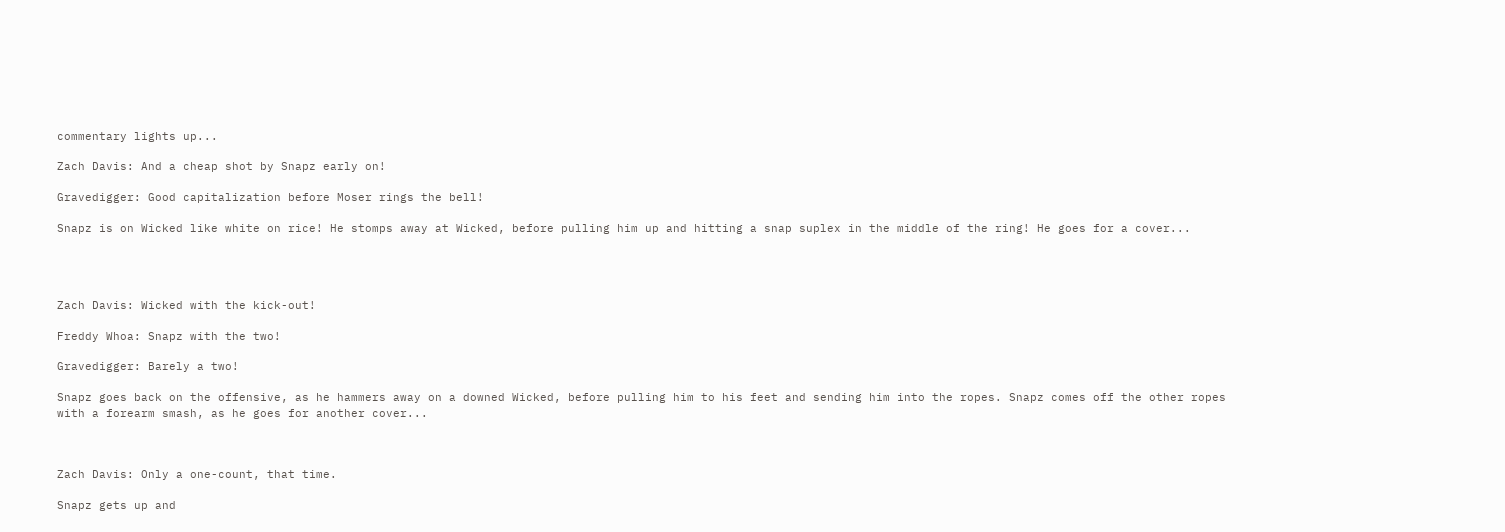commentary lights up...

Zach Davis: And a cheap shot by Snapz early on!

Gravedigger: Good capitalization before Moser rings the bell!

Snapz is on Wicked like white on rice! He stomps away at Wicked, before pulling him up and hitting a snap suplex in the middle of the ring! He goes for a cover...




Zach Davis: Wicked with the kick-out!

Freddy Whoa: Snapz with the two!

Gravedigger: Barely a two!

Snapz goes back on the offensive, as he hammers away on a downed Wicked, before pulling him to his feet and sending him into the ropes. Snapz comes off the other ropes with a forearm smash, as he goes for another cover...



Zach Davis: Only a one-count, that time.

Snapz gets up and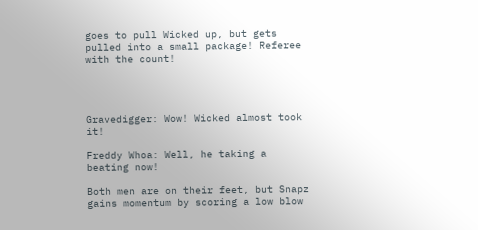goes to pull Wicked up, but gets pulled into a small package! Referee with the count!




Gravedigger: Wow! Wicked almost took it!

Freddy Whoa: Well, he taking a beating now!

Both men are on their feet, but Snapz gains momentum by scoring a low blow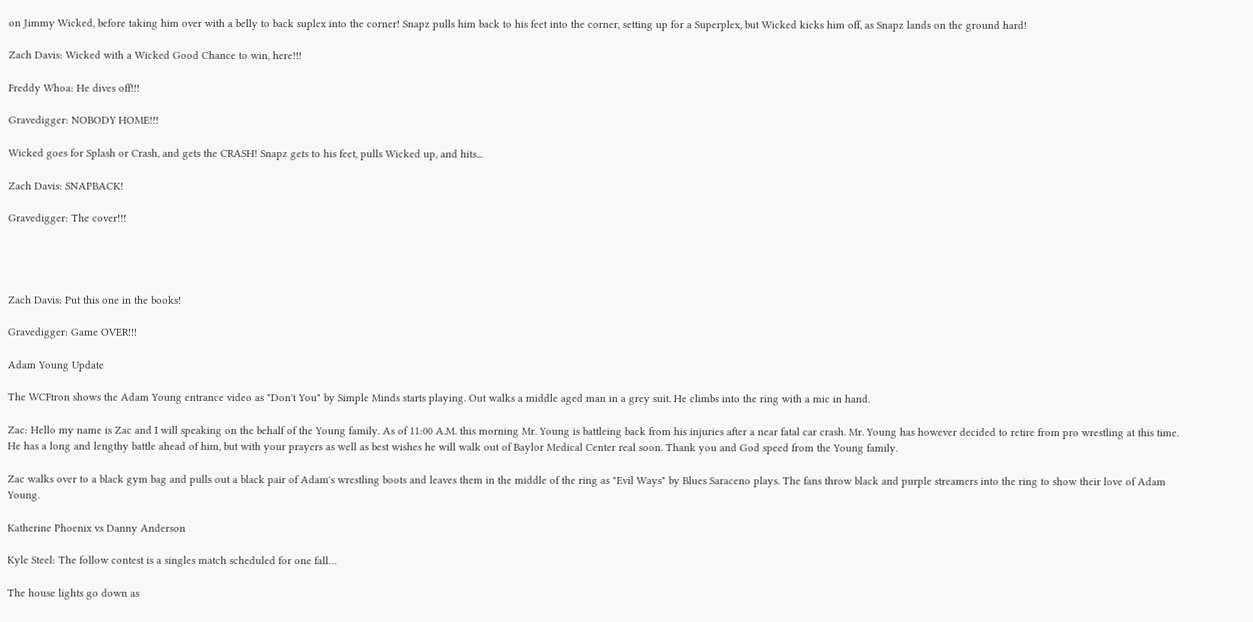on Jimmy Wicked, before taking him over with a belly to back suplex into the corner! Snapz pulls him back to his feet into the corner, setting up for a Superplex, but Wicked kicks him off, as Snapz lands on the ground hard!

Zach Davis: Wicked with a Wicked Good Chance to win, here!!!

Freddy Whoa: He dives off!!!

Gravedigger: NOBODY HOME!!!

Wicked goes for Splash or Crash, and gets the CRASH! Snapz gets to his feet, pulls Wicked up, and hits...

Zach Davis: SNAPBACK!

Gravedigger: The cover!!!




Zach Davis: Put this one in the books!

Gravedigger: Game OVER!!!

Adam Young Update

The WCFtron shows the Adam Young entrance video as "Don't You" by Simple Minds starts playing. Out walks a middle aged man in a grey suit. He climbs into the ring with a mic in hand.

Zac: Hello my name is Zac and I will speaking on the behalf of the Young family. As of 11:00 A.M. this morning Mr. Young is battleing back from his injuries after a near fatal car crash. Mr. Young has however decided to retire from pro wrestling at this time. He has a long and lengthy battle ahead of him, but with your prayers as well as best wishes he will walk out of Baylor Medical Center real soon. Thank you and God speed from the Young family.

Zac walks over to a black gym bag and pulls out a black pair of Adam's wrestling boots and leaves them in the middle of the ring as "Evil Ways" by Blues Saraceno plays. The fans throw black and purple streamers into the ring to show their love of Adam Young.

Katherine Phoenix vs Danny Anderson

Kyle Steel: The follow contest is a singles match scheduled for one fall…

The house lights go down as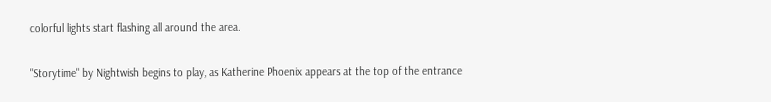colorful lights start flashing all around the area.

"Storytime" by Nightwish begins to play, as Katherine Phoenix appears at the top of the entrance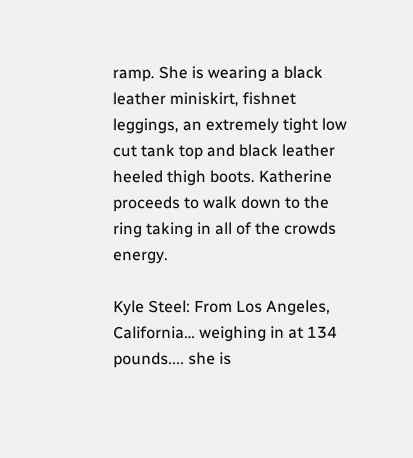ramp. She is wearing a black leather miniskirt, fishnet leggings, an extremely tight low cut tank top and black leather heeled thigh boots. Katherine proceeds to walk down to the ring taking in all of the crowds energy.

Kyle Steel: From Los Angeles, California… weighing in at 134 pounds.... she is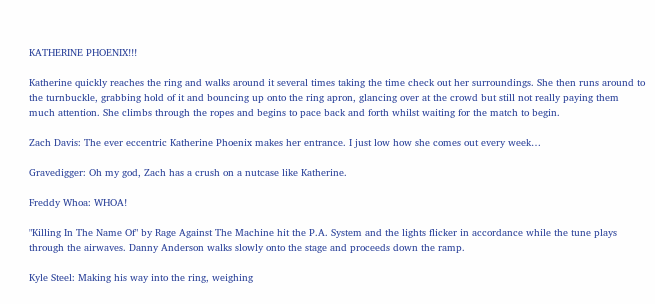KATHERINE PHOENIX!!!

Katherine quickly reaches the ring and walks around it several times taking the time check out her surroundings. She then runs around to the turnbuckle, grabbing hold of it and bouncing up onto the ring apron, glancing over at the crowd but still not really paying them much attention. She climbs through the ropes and begins to pace back and forth whilst waiting for the match to begin.

Zach Davis: The ever eccentric Katherine Phoenix makes her entrance. I just low how she comes out every week…

Gravedigger: Oh my god, Zach has a crush on a nutcase like Katherine.

Freddy Whoa: WHOA!

"Killing In The Name Of" by Rage Against The Machine hit the P.A. System and the lights flicker in accordance while the tune plays through the airwaves. Danny Anderson walks slowly onto the stage and proceeds down the ramp.

Kyle Steel: Making his way into the ring, weighing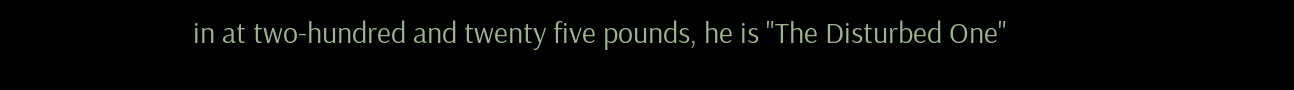in at two-hundred and twenty five pounds, he is "The Disturbed One"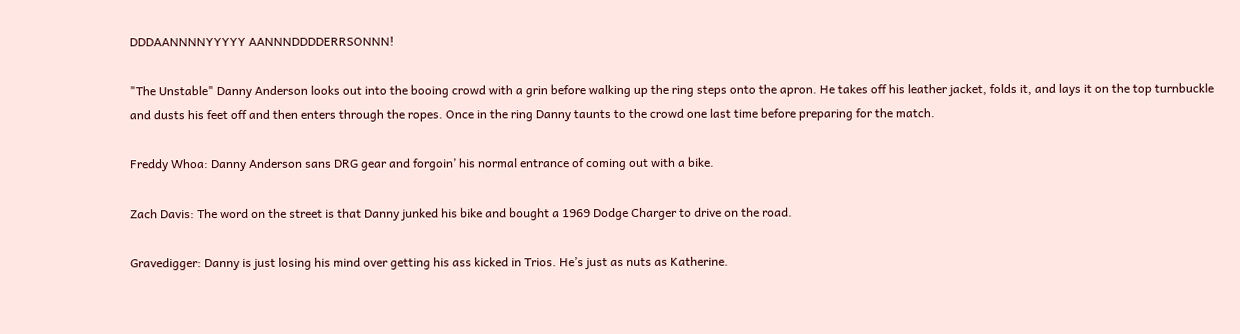DDDAANNNNYYYYY AANNNDDDDERRSONNN!

"The Unstable" Danny Anderson looks out into the booing crowd with a grin before walking up the ring steps onto the apron. He takes off his leather jacket, folds it, and lays it on the top turnbuckle and dusts his feet off and then enters through the ropes. Once in the ring Danny taunts to the crowd one last time before preparing for the match.

Freddy Whoa: Danny Anderson sans DRG gear and forgoin’ his normal entrance of coming out with a bike.

Zach Davis: The word on the street is that Danny junked his bike and bought a 1969 Dodge Charger to drive on the road.

Gravedigger: Danny is just losing his mind over getting his ass kicked in Trios. He’s just as nuts as Katherine.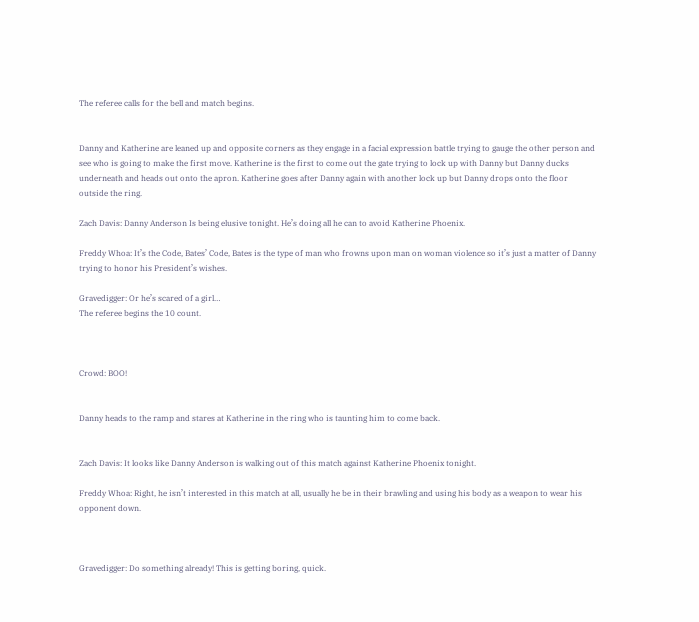The referee calls for the bell and match begins.


Danny and Katherine are leaned up and opposite corners as they engage in a facial expression battle trying to gauge the other person and see who is going to make the first move. Katherine is the first to come out the gate trying to lock up with Danny but Danny ducks underneath and heads out onto the apron. Katherine goes after Danny again with another lock up but Danny drops onto the floor outside the ring.

Zach Davis: Danny Anderson Is being elusive tonight. He’s doing all he can to avoid Katherine Phoenix.

Freddy Whoa: It’s the Code, Bates’ Code, Bates is the type of man who frowns upon man on woman violence so it’s just a matter of Danny trying to honor his President’s wishes.

Gravedigger: Or he’s scared of a girl…
The referee begins the 10 count.



Crowd: BOO!


Danny heads to the ramp and stares at Katherine in the ring who is taunting him to come back.


Zach Davis: It looks like Danny Anderson is walking out of this match against Katherine Phoenix tonight.

Freddy Whoa: Right, he isn’t interested in this match at all, usually he be in their brawling and using his body as a weapon to wear his opponent down.



Gravedigger: Do something already! This is getting boring, quick.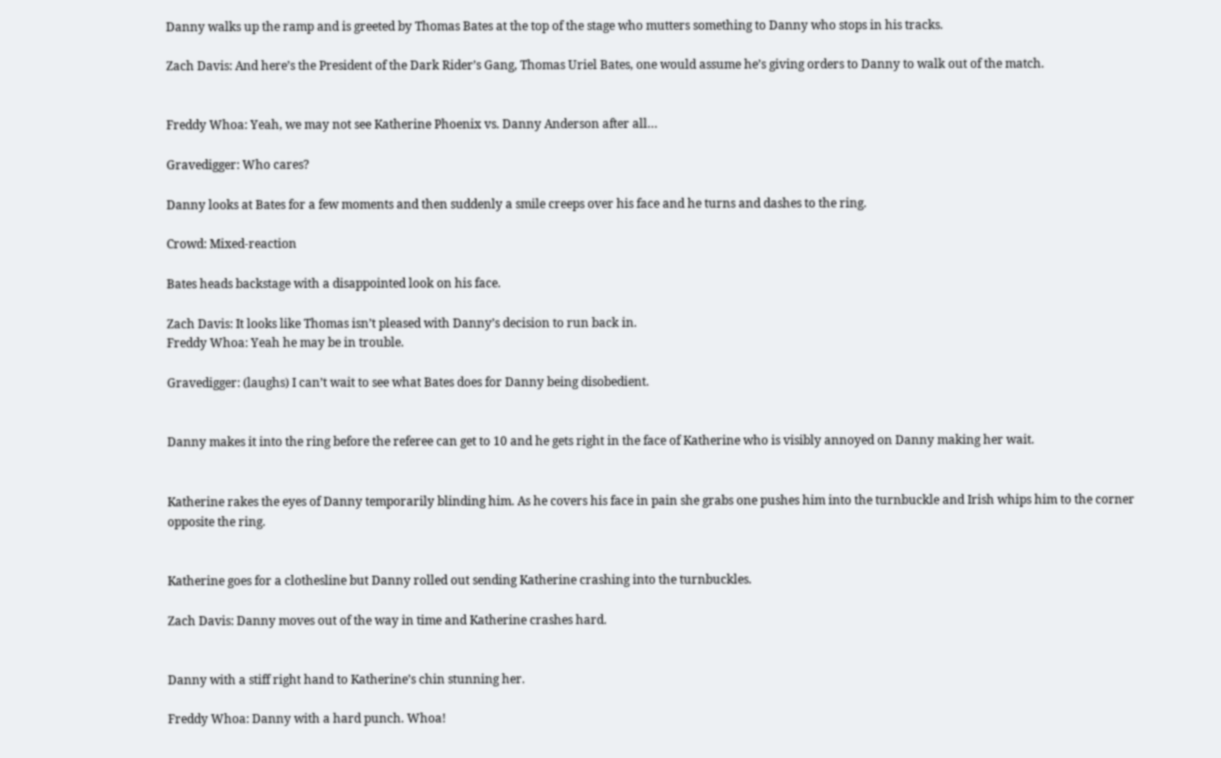Danny walks up the ramp and is greeted by Thomas Bates at the top of the stage who mutters something to Danny who stops in his tracks.

Zach Davis: And here’s the President of the Dark Rider’s Gang, Thomas Uriel Bates, one would assume he’s giving orders to Danny to walk out of the match.


Freddy Whoa: Yeah, we may not see Katherine Phoenix vs. Danny Anderson after all…

Gravedigger: Who cares?

Danny looks at Bates for a few moments and then suddenly a smile creeps over his face and he turns and dashes to the ring.

Crowd: Mixed-reaction

Bates heads backstage with a disappointed look on his face.

Zach Davis: It looks like Thomas isn’t pleased with Danny’s decision to run back in.
Freddy Whoa: Yeah he may be in trouble.

Gravedigger: (laughs) I can’t wait to see what Bates does for Danny being disobedient.


Danny makes it into the ring before the referee can get to 10 and he gets right in the face of Katherine who is visibly annoyed on Danny making her wait.


Katherine rakes the eyes of Danny temporarily blinding him. As he covers his face in pain she grabs one pushes him into the turnbuckle and Irish whips him to the corner opposite the ring.


Katherine goes for a clothesline but Danny rolled out sending Katherine crashing into the turnbuckles.

Zach Davis: Danny moves out of the way in time and Katherine crashes hard.


Danny with a stiff right hand to Katherine’s chin stunning her.

Freddy Whoa: Danny with a hard punch. Whoa!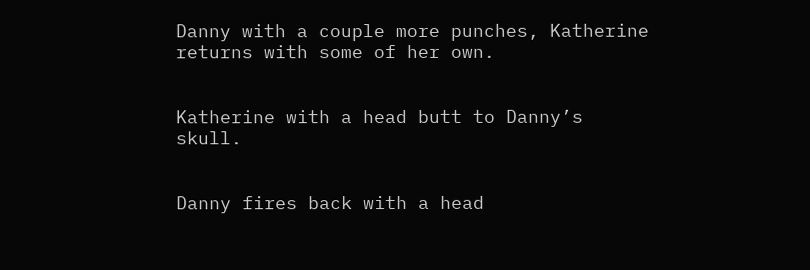Danny with a couple more punches, Katherine returns with some of her own.


Katherine with a head butt to Danny’s skull.


Danny fires back with a head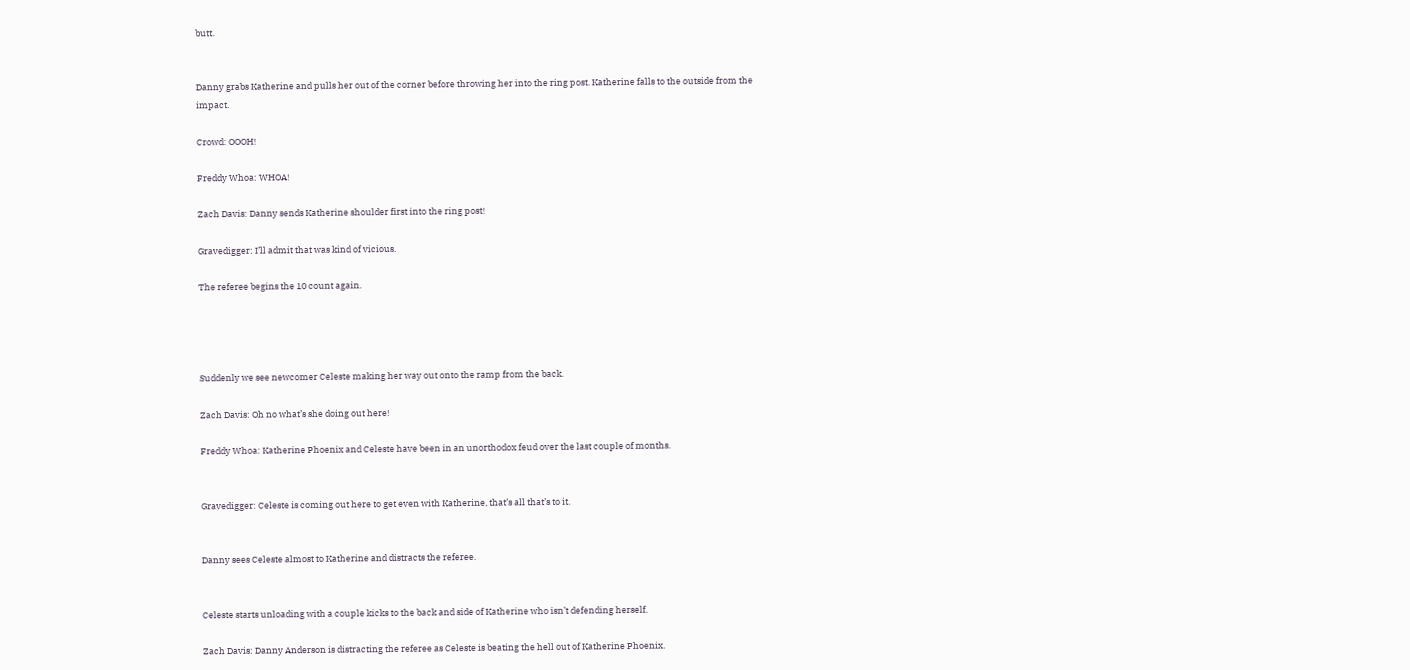butt.


Danny grabs Katherine and pulls her out of the corner before throwing her into the ring post. Katherine falls to the outside from the impact.

Crowd: OOOH!

Freddy Whoa: WHOA!

Zach Davis: Danny sends Katherine shoulder first into the ring post!

Gravedigger: I’ll admit that was kind of vicious.

The referee begins the 10 count again.




Suddenly we see newcomer Celeste making her way out onto the ramp from the back.

Zach Davis: Oh no what’s she doing out here!

Freddy Whoa: Katherine Phoenix and Celeste have been in an unorthodox feud over the last couple of months.


Gravedigger: Celeste is coming out here to get even with Katherine, that’s all that’s to it.


Danny sees Celeste almost to Katherine and distracts the referee.


Celeste starts unloading with a couple kicks to the back and side of Katherine who isn’t defending herself.

Zach Davis: Danny Anderson is distracting the referee as Celeste is beating the hell out of Katherine Phoenix.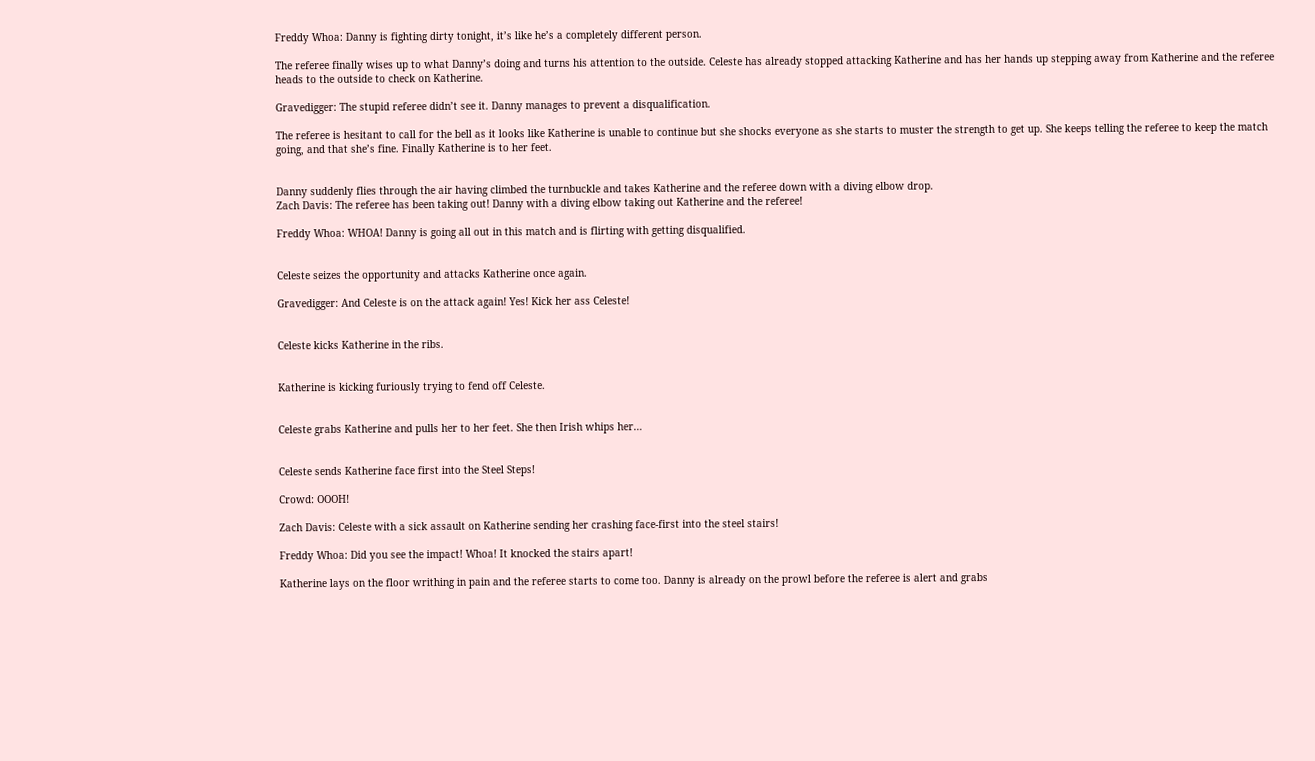Freddy Whoa: Danny is fighting dirty tonight, it’s like he’s a completely different person.

The referee finally wises up to what Danny’s doing and turns his attention to the outside. Celeste has already stopped attacking Katherine and has her hands up stepping away from Katherine and the referee heads to the outside to check on Katherine.

Gravedigger: The stupid referee didn’t see it. Danny manages to prevent a disqualification.

The referee is hesitant to call for the bell as it looks like Katherine is unable to continue but she shocks everyone as she starts to muster the strength to get up. She keeps telling the referee to keep the match going, and that she’s fine. Finally Katherine is to her feet.


Danny suddenly flies through the air having climbed the turnbuckle and takes Katherine and the referee down with a diving elbow drop.
Zach Davis: The referee has been taking out! Danny with a diving elbow taking out Katherine and the referee!

Freddy Whoa: WHOA! Danny is going all out in this match and is flirting with getting disqualified.


Celeste seizes the opportunity and attacks Katherine once again.

Gravedigger: And Celeste is on the attack again! Yes! Kick her ass Celeste!


Celeste kicks Katherine in the ribs.


Katherine is kicking furiously trying to fend off Celeste.


Celeste grabs Katherine and pulls her to her feet. She then Irish whips her…


Celeste sends Katherine face first into the Steel Steps!

Crowd: OOOH!

Zach Davis: Celeste with a sick assault on Katherine sending her crashing face-first into the steel stairs!

Freddy Whoa: Did you see the impact! Whoa! It knocked the stairs apart!

Katherine lays on the floor writhing in pain and the referee starts to come too. Danny is already on the prowl before the referee is alert and grabs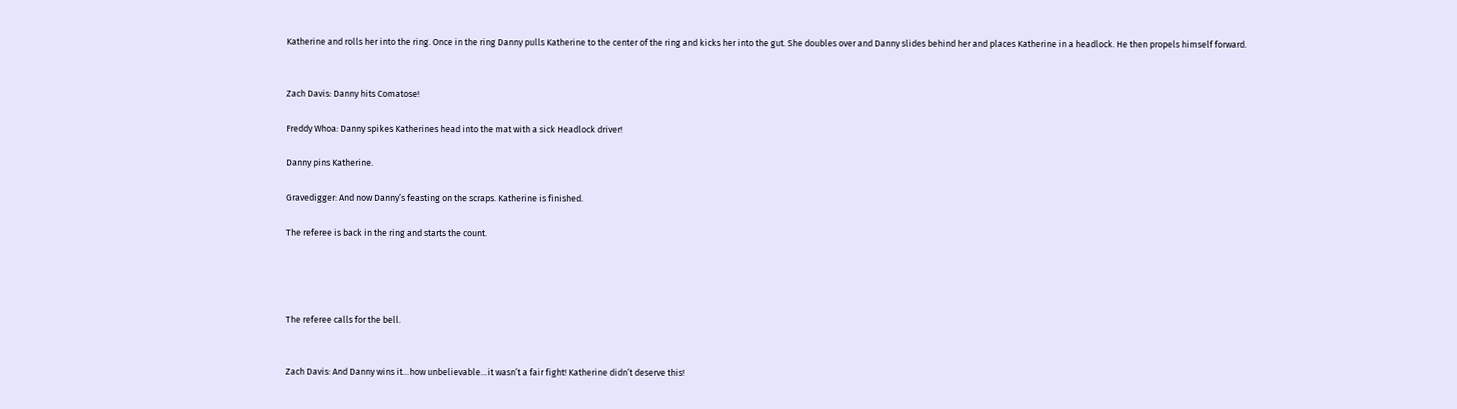Katherine and rolls her into the ring. Once in the ring Danny pulls Katherine to the center of the ring and kicks her into the gut. She doubles over and Danny slides behind her and places Katherine in a headlock. He then propels himself forward.


Zach Davis: Danny hits Comatose!

Freddy Whoa: Danny spikes Katherines head into the mat with a sick Headlock driver!

Danny pins Katherine.

Gravedigger: And now Danny’s feasting on the scraps. Katherine is finished.

The referee is back in the ring and starts the count.




The referee calls for the bell.


Zach Davis: And Danny wins it…how unbelievable…it wasn’t a fair fight! Katherine didn’t deserve this!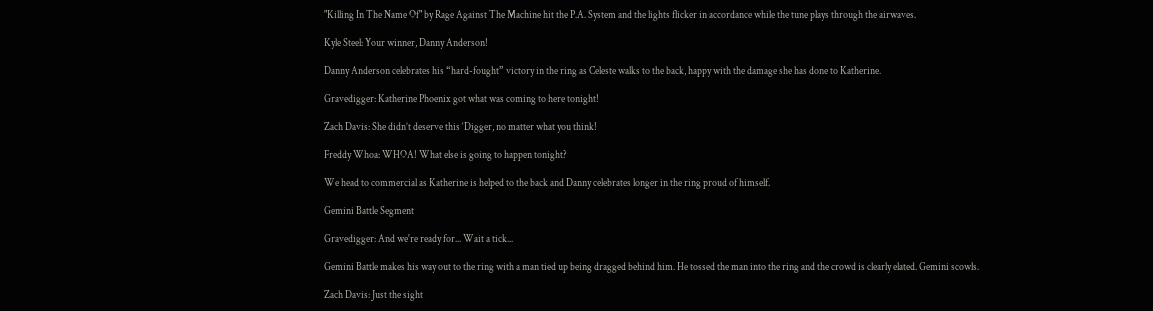"Killing In The Name Of" by Rage Against The Machine hit the P.A. System and the lights flicker in accordance while the tune plays through the airwaves.

Kyle Steel: Your winner, Danny Anderson!

Danny Anderson celebrates his “hard-fought” victory in the ring as Celeste walks to the back, happy with the damage she has done to Katherine.

Gravedigger: Katherine Phoenix got what was coming to here tonight!

Zach Davis: She didn’t deserve this ‘Digger, no matter what you think!

Freddy Whoa: WHOA! What else is going to happen tonight?

We head to commercial as Katherine is helped to the back and Danny celebrates longer in the ring proud of himself.

Gemini Battle Segment

Gravedigger: And we're ready for... Wait a tick...

Gemini Battle makes his way out to the ring with a man tied up being dragged behind him. He tossed the man into the ring and the crowd is clearly elated. Gemini scowls.

Zach Davis: Just the sight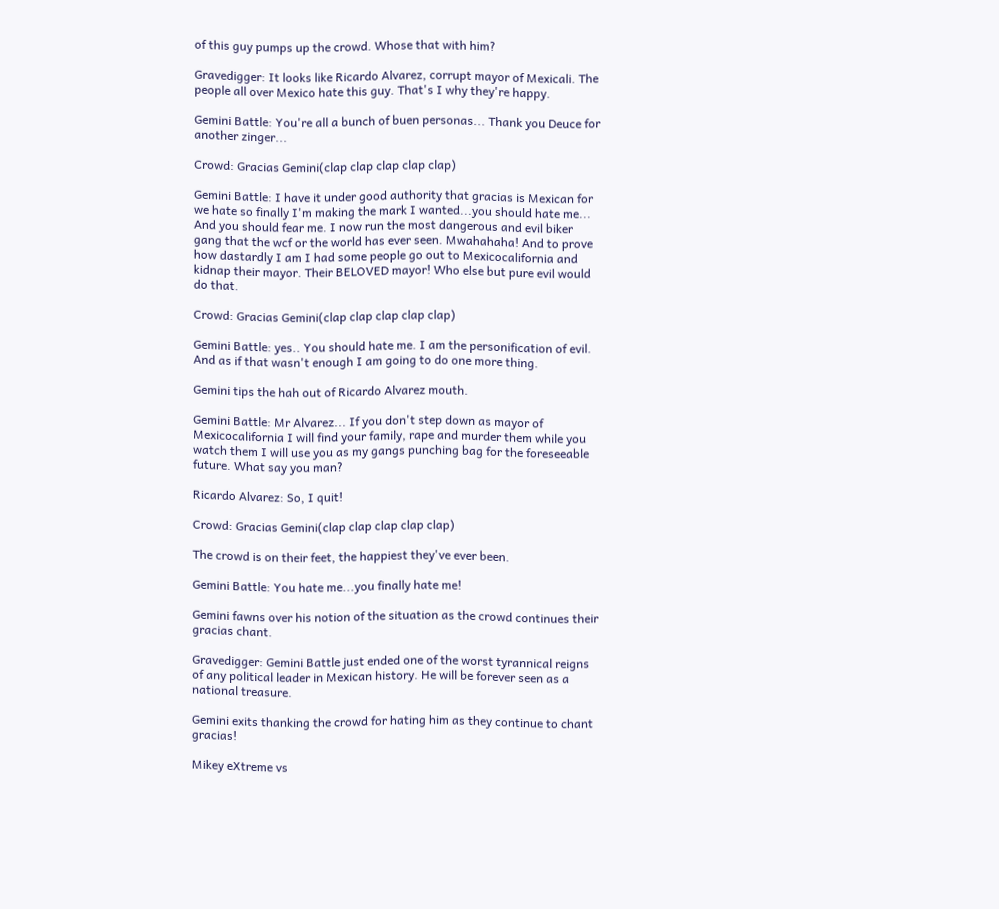of this guy pumps up the crowd. Whose that with him?

Gravedigger: It looks like Ricardo Alvarez, corrupt mayor of Mexicali. The people all over Mexico hate this guy. That's I why they're happy.

Gemini Battle: You're all a bunch of buen personas... Thank you Deuce for another zinger...

Crowd: Gracias Gemini(clap clap clap clap clap)

Gemini Battle: I have it under good authority that gracias is Mexican for we hate so finally I'm making the mark I wanted...you should hate me... And you should fear me. I now run the most dangerous and evil biker gang that the wcf or the world has ever seen. Mwahahaha! And to prove how dastardly I am I had some people go out to Mexicocalifornia and kidnap their mayor. Their BELOVED mayor! Who else but pure evil would do that.

Crowd: Gracias Gemini(clap clap clap clap clap)

Gemini Battle: yes.. You should hate me. I am the personification of evil. And as if that wasn't enough I am going to do one more thing.

Gemini tips the hah out of Ricardo Alvarez mouth.

Gemini Battle: Mr Alvarez... If you don't step down as mayor of Mexicocalifornia I will find your family, rape and murder them while you watch them I will use you as my gangs punching bag for the foreseeable future. What say you man?

Ricardo Alvarez: So, I quit!

Crowd: Gracias Gemini(clap clap clap clap clap)

The crowd is on their feet, the happiest they've ever been.

Gemini Battle: You hate me...you finally hate me!

Gemini fawns over his notion of the situation as the crowd continues their gracias chant.

Gravedigger: Gemini Battle just ended one of the worst tyrannical reigns of any political leader in Mexican history. He will be forever seen as a national treasure.

Gemini exits thanking the crowd for hating him as they continue to chant gracias!

Mikey eXtreme vs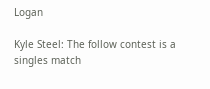Logan

Kyle Steel: The follow contest is a singles match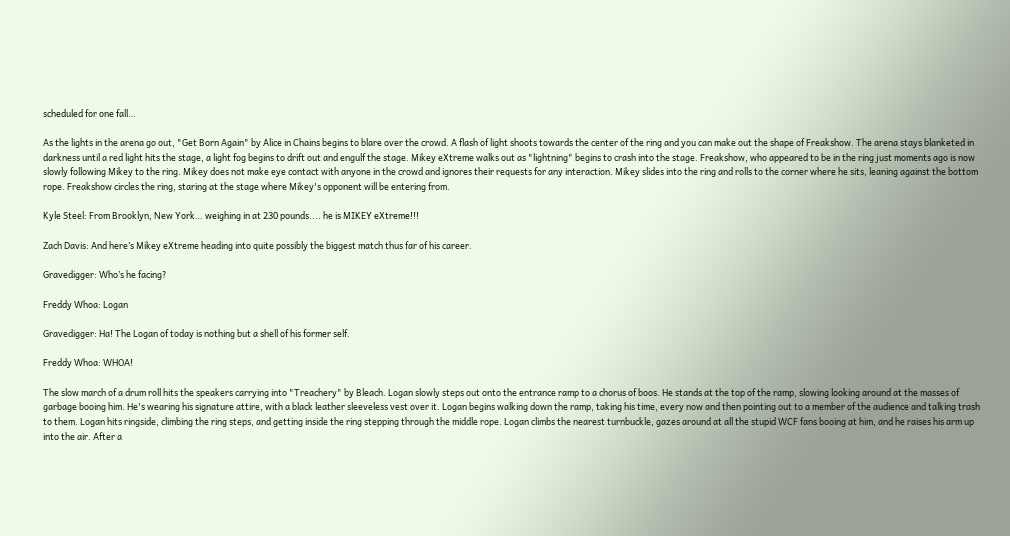scheduled for one fall…

As the lights in the arena go out, "Get Born Again" by Alice in Chains begins to blare over the crowd. A flash of light shoots towards the center of the ring and you can make out the shape of Freakshow. The arena stays blanketed in darkness until a red light hits the stage, a light fog begins to drift out and engulf the stage. Mikey eXtreme walks out as "lightning" begins to crash into the stage. Freakshow, who appeared to be in the ring just moments ago is now slowly following Mikey to the ring. Mikey does not make eye contact with anyone in the crowd and ignores their requests for any interaction. Mikey slides into the ring and rolls to the corner where he sits, leaning against the bottom rope. Freakshow circles the ring, staring at the stage where Mikey's opponent will be entering from.

Kyle Steel: From Brooklyn, New York… weighing in at 230 pounds.... he is MIKEY eXtreme!!!

Zach Davis: And here’s Mikey eXtreme heading into quite possibly the biggest match thus far of his career.

Gravedigger: Who’s he facing?

Freddy Whoa: Logan

Gravedigger: Ha! The Logan of today is nothing but a shell of his former self.

Freddy Whoa: WHOA!

The slow march of a drum roll hits the speakers carrying into "Treachery" by Bleach. Logan slowly steps out onto the entrance ramp to a chorus of boos. He stands at the top of the ramp, slowing looking around at the masses of garbage booing him. He's wearing his signature attire, with a black leather sleeveless vest over it. Logan begins walking down the ramp, taking his time, every now and then pointing out to a member of the audience and talking trash to them. Logan hits ringside, climbing the ring steps, and getting inside the ring stepping through the middle rope. Logan climbs the nearest turnbuckle, gazes around at all the stupid WCF fans booing at him, and he raises his arm up into the air. After a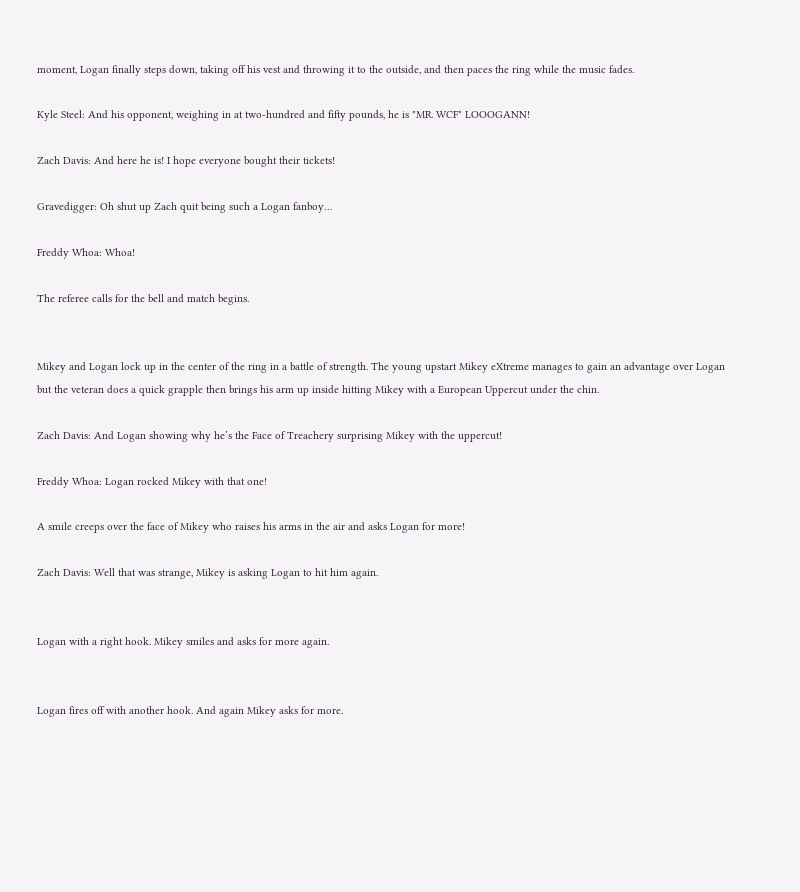moment, Logan finally steps down, taking off his vest and throwing it to the outside, and then paces the ring while the music fades.

Kyle Steel: And his opponent, weighing in at two-hundred and fifty pounds, he is "MR. WCF" LOOOGANN!

Zach Davis: And here he is! I hope everyone bought their tickets!

Gravedigger: Oh shut up Zach quit being such a Logan fanboy…

Freddy Whoa: Whoa!

The referee calls for the bell and match begins.


Mikey and Logan lock up in the center of the ring in a battle of strength. The young upstart Mikey eXtreme manages to gain an advantage over Logan but the veteran does a quick grapple then brings his arm up inside hitting Mikey with a European Uppercut under the chin.

Zach Davis: And Logan showing why he’s the Face of Treachery surprising Mikey with the uppercut!

Freddy Whoa: Logan rocked Mikey with that one!

A smile creeps over the face of Mikey who raises his arms in the air and asks Logan for more!

Zach Davis: Well that was strange, Mikey is asking Logan to hit him again.


Logan with a right hook. Mikey smiles and asks for more again.


Logan fires off with another hook. And again Mikey asks for more.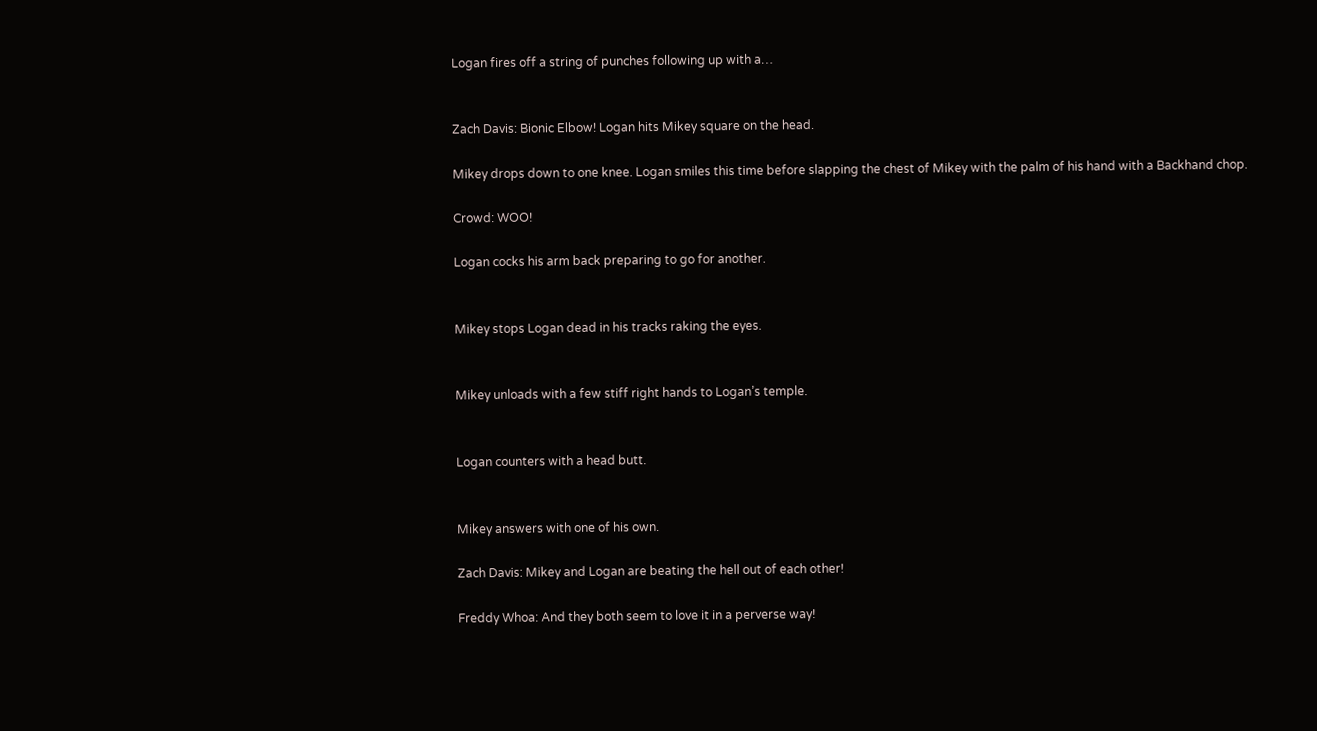Logan fires off a string of punches following up with a…


Zach Davis: Bionic Elbow! Logan hits Mikey square on the head.

Mikey drops down to one knee. Logan smiles this time before slapping the chest of Mikey with the palm of his hand with a Backhand chop.

Crowd: WOO!

Logan cocks his arm back preparing to go for another.


Mikey stops Logan dead in his tracks raking the eyes.


Mikey unloads with a few stiff right hands to Logan’s temple.


Logan counters with a head butt.


Mikey answers with one of his own.

Zach Davis: Mikey and Logan are beating the hell out of each other!

Freddy Whoa: And they both seem to love it in a perverse way!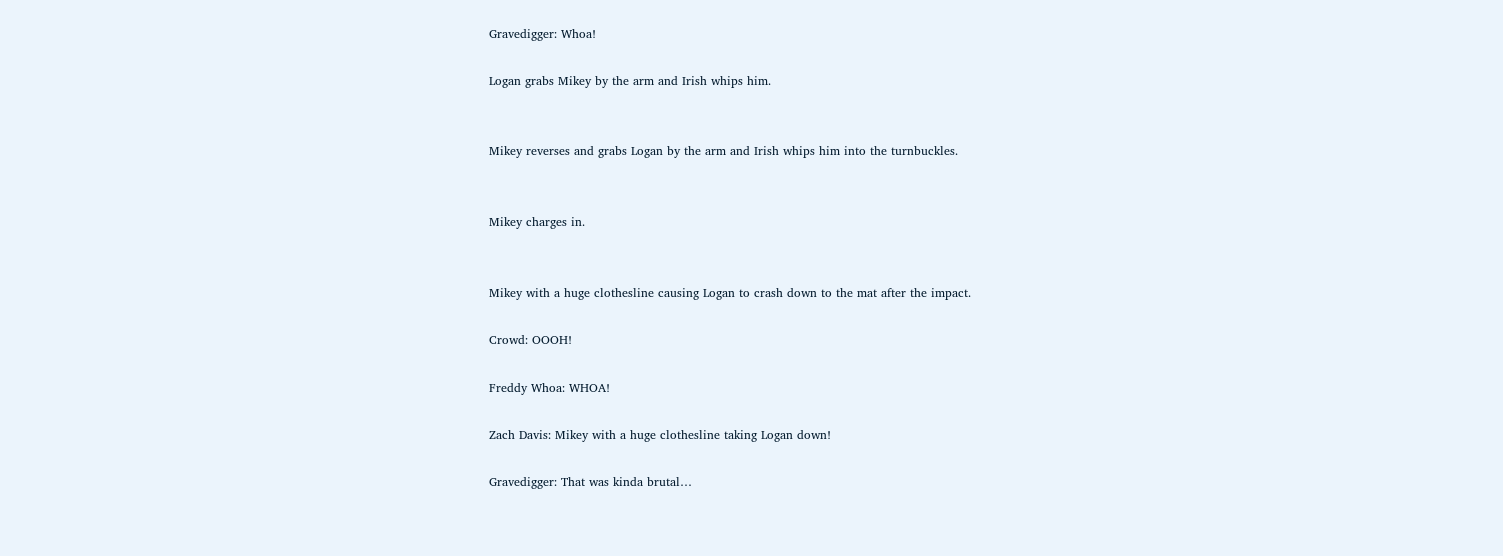Gravedigger: Whoa!

Logan grabs Mikey by the arm and Irish whips him.


Mikey reverses and grabs Logan by the arm and Irish whips him into the turnbuckles.


Mikey charges in.


Mikey with a huge clothesline causing Logan to crash down to the mat after the impact.

Crowd: OOOH!

Freddy Whoa: WHOA!

Zach Davis: Mikey with a huge clothesline taking Logan down!

Gravedigger: That was kinda brutal…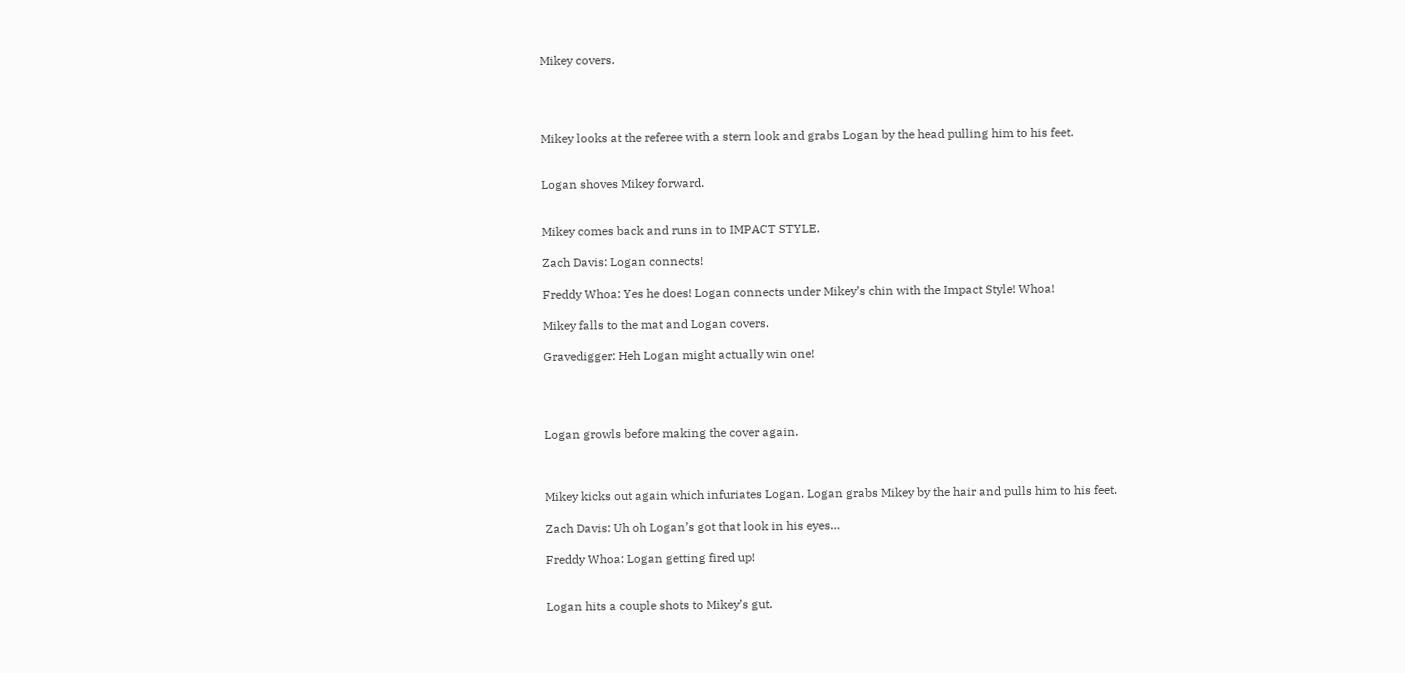Mikey covers.




Mikey looks at the referee with a stern look and grabs Logan by the head pulling him to his feet.


Logan shoves Mikey forward.


Mikey comes back and runs in to IMPACT STYLE.

Zach Davis: Logan connects!

Freddy Whoa: Yes he does! Logan connects under Mikey’s chin with the Impact Style! Whoa!

Mikey falls to the mat and Logan covers.

Gravedigger: Heh Logan might actually win one!




Logan growls before making the cover again.



Mikey kicks out again which infuriates Logan. Logan grabs Mikey by the hair and pulls him to his feet.

Zach Davis: Uh oh Logan’s got that look in his eyes…

Freddy Whoa: Logan getting fired up!


Logan hits a couple shots to Mikey’s gut.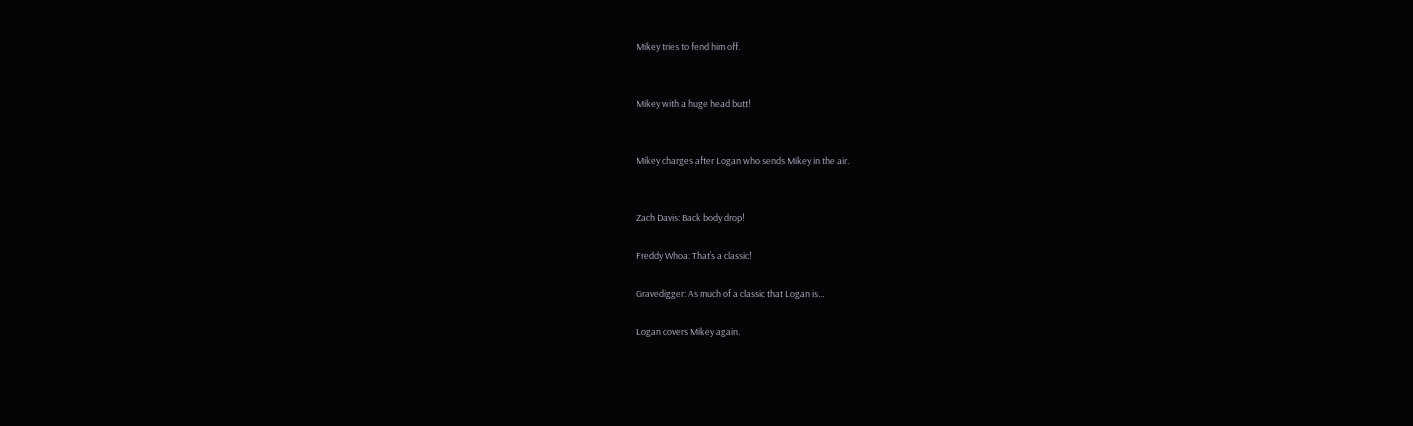Mikey tries to fend him off.


Mikey with a huge head butt!


Mikey charges after Logan who sends Mikey in the air.


Zach Davis: Back body drop!

Freddy Whoa: That’s a classic!

Gravedigger: As much of a classic that Logan is…

Logan covers Mikey again.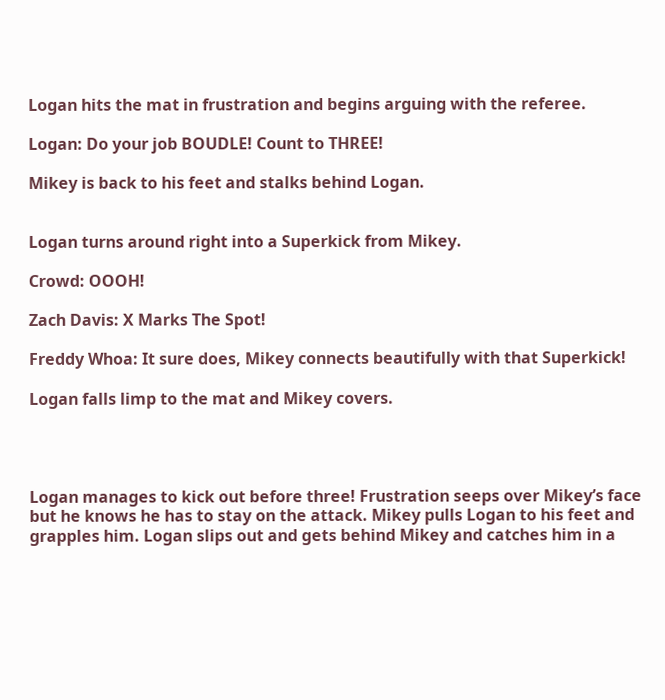Logan hits the mat in frustration and begins arguing with the referee.

Logan: Do your job BOUDLE! Count to THREE!

Mikey is back to his feet and stalks behind Logan.


Logan turns around right into a Superkick from Mikey.

Crowd: OOOH!

Zach Davis: X Marks The Spot!

Freddy Whoa: It sure does, Mikey connects beautifully with that Superkick!

Logan falls limp to the mat and Mikey covers.




Logan manages to kick out before three! Frustration seeps over Mikey’s face but he knows he has to stay on the attack. Mikey pulls Logan to his feet and grapples him. Logan slips out and gets behind Mikey and catches him in a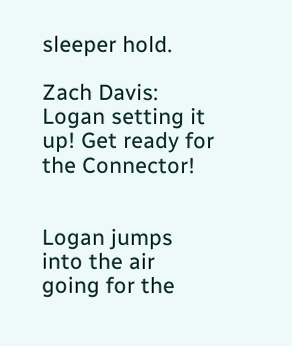sleeper hold.

Zach Davis: Logan setting it up! Get ready for the Connector!


Logan jumps into the air going for the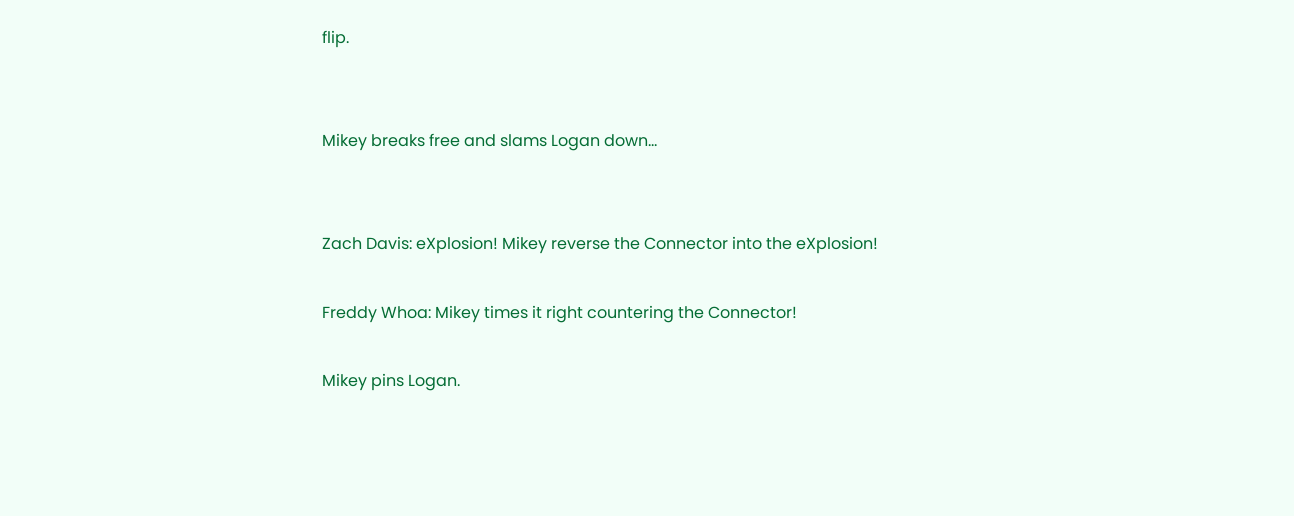flip.


Mikey breaks free and slams Logan down…


Zach Davis: eXplosion! Mikey reverse the Connector into the eXplosion!

Freddy Whoa: Mikey times it right countering the Connector!

Mikey pins Logan.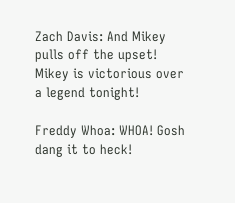Zach Davis: And Mikey pulls off the upset! Mikey is victorious over a legend tonight!

Freddy Whoa: WHOA! Gosh dang it to heck!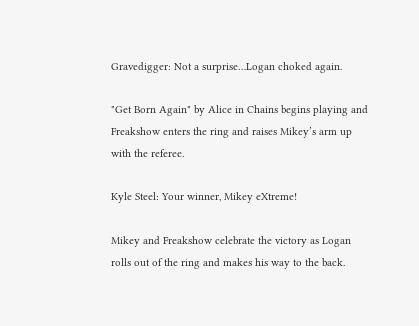Gravedigger: Not a surprise…Logan choked again.

"Get Born Again" by Alice in Chains begins playing and Freakshow enters the ring and raises Mikey’s arm up with the referee.

Kyle Steel: Your winner, Mikey eXtreme!

Mikey and Freakshow celebrate the victory as Logan rolls out of the ring and makes his way to the back.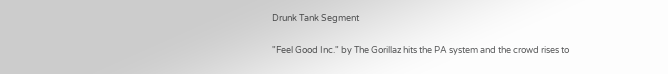Drunk Tank Segment

"Feel Good Inc." by The Gorillaz hits the PA system and the crowd rises to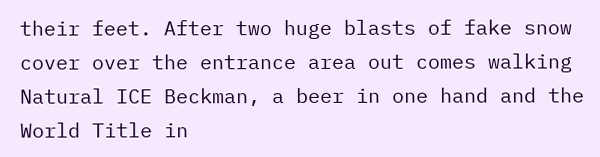their feet. After two huge blasts of fake snow cover over the entrance area out comes walking Natural ICE Beckman, a beer in one hand and the World Title in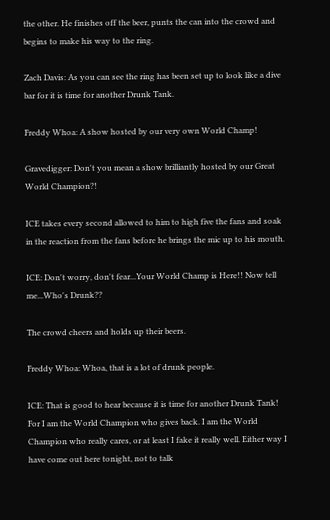the other. He finishes off the beer, punts the can into the crowd and begins to make his way to the ring.

Zach Davis: As you can see the ring has been set up to look like a dive bar for it is time for another Drunk Tank.

Freddy Whoa: A show hosted by our very own World Champ!

Gravedigger: Don't you mean a show brilliantly hosted by our Great World Champion?!

ICE takes every second allowed to him to high five the fans and soak in the reaction from the fans before he brings the mic up to his mouth.

ICE: Don't worry, don't fear...Your World Champ is Here!! Now tell me...Who's Drunk??

The crowd cheers and holds up their beers.

Freddy Whoa: Whoa, that is a lot of drunk people.

ICE: That is good to hear because it is time for another Drunk Tank! For I am the World Champion who gives back. I am the World Champion who really cares, or at least I fake it really well. Either way I have come out here tonight, not to talk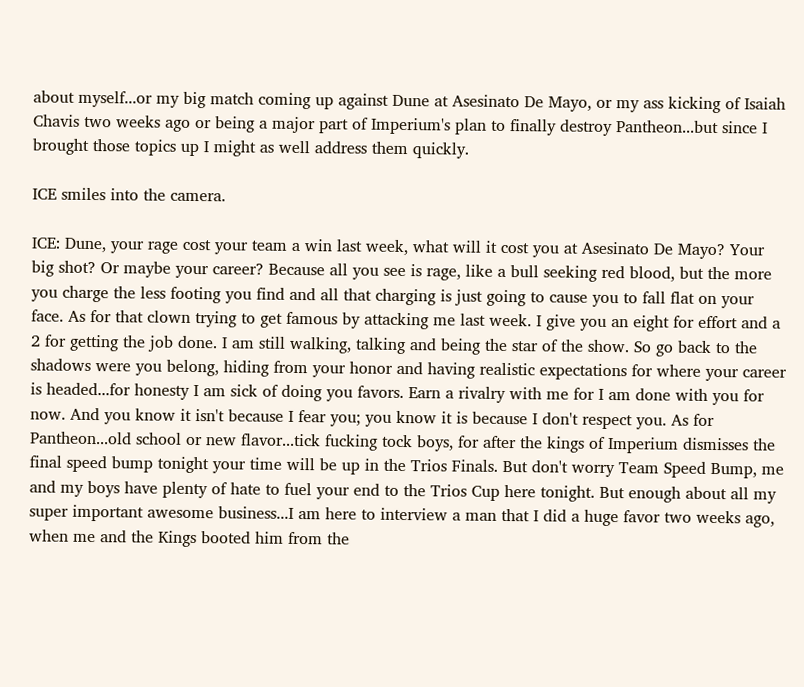about myself...or my big match coming up against Dune at Asesinato De Mayo, or my ass kicking of Isaiah Chavis two weeks ago or being a major part of Imperium's plan to finally destroy Pantheon...but since I brought those topics up I might as well address them quickly.

ICE smiles into the camera.

ICE: Dune, your rage cost your team a win last week, what will it cost you at Asesinato De Mayo? Your big shot? Or maybe your career? Because all you see is rage, like a bull seeking red blood, but the more you charge the less footing you find and all that charging is just going to cause you to fall flat on your face. As for that clown trying to get famous by attacking me last week. I give you an eight for effort and a 2 for getting the job done. I am still walking, talking and being the star of the show. So go back to the shadows were you belong, hiding from your honor and having realistic expectations for where your career is headed...for honesty I am sick of doing you favors. Earn a rivalry with me for I am done with you for now. And you know it isn't because I fear you; you know it is because I don't respect you. As for Pantheon...old school or new flavor...tick fucking tock boys, for after the kings of Imperium dismisses the final speed bump tonight your time will be up in the Trios Finals. But don't worry Team Speed Bump, me and my boys have plenty of hate to fuel your end to the Trios Cup here tonight. But enough about all my super important awesome business...I am here to interview a man that I did a huge favor two weeks ago, when me and the Kings booted him from the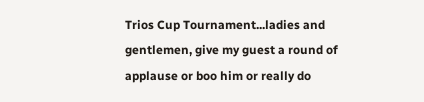Trios Cup Tournament...ladies and gentlemen, give my guest a round of applause or boo him or really do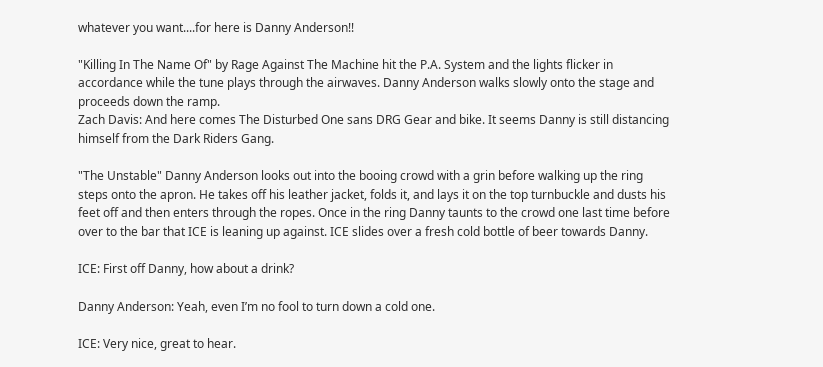whatever you want....for here is Danny Anderson!!

"Killing In The Name Of" by Rage Against The Machine hit the P.A. System and the lights flicker in accordance while the tune plays through the airwaves. Danny Anderson walks slowly onto the stage and proceeds down the ramp.
Zach Davis: And here comes The Disturbed One sans DRG Gear and bike. It seems Danny is still distancing himself from the Dark Riders Gang.

"The Unstable" Danny Anderson looks out into the booing crowd with a grin before walking up the ring steps onto the apron. He takes off his leather jacket, folds it, and lays it on the top turnbuckle and dusts his feet off and then enters through the ropes. Once in the ring Danny taunts to the crowd one last time before over to the bar that ICE is leaning up against. ICE slides over a fresh cold bottle of beer towards Danny.

ICE: First off Danny, how about a drink?

Danny Anderson: Yeah, even I’m no fool to turn down a cold one.

ICE: Very nice, great to hear.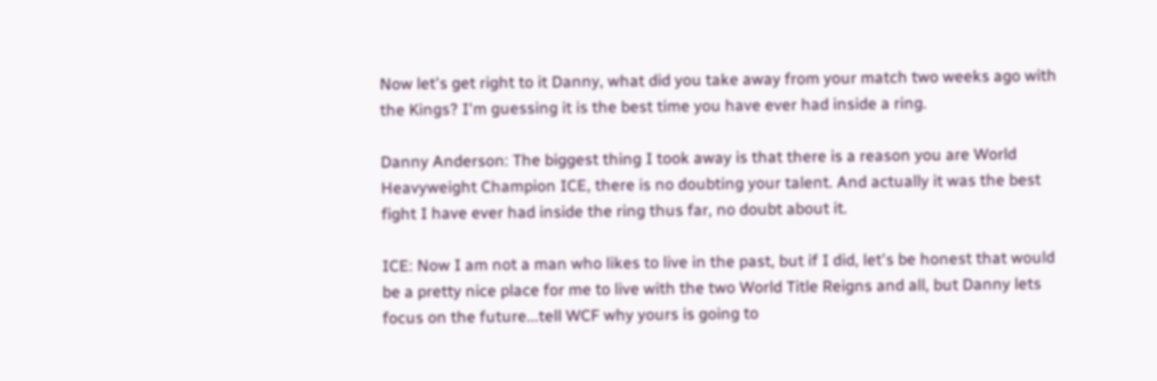Now let's get right to it Danny, what did you take away from your match two weeks ago with the Kings? I'm guessing it is the best time you have ever had inside a ring.

Danny Anderson: The biggest thing I took away is that there is a reason you are World Heavyweight Champion ICE, there is no doubting your talent. And actually it was the best fight I have ever had inside the ring thus far, no doubt about it.

ICE: Now I am not a man who likes to live in the past, but if I did, let's be honest that would be a pretty nice place for me to live with the two World Title Reigns and all, but Danny lets focus on the future...tell WCF why yours is going to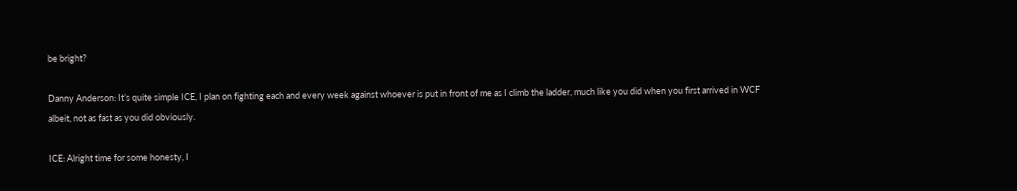be bright?

Danny Anderson: It’s quite simple ICE, I plan on fighting each and every week against whoever is put in front of me as I climb the ladder, much like you did when you first arrived in WCF albeit, not as fast as you did obviously.

ICE: Alright time for some honesty, I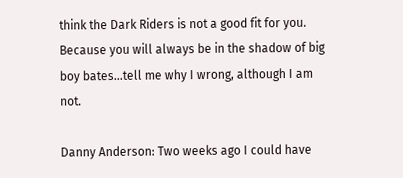think the Dark Riders is not a good fit for you. Because you will always be in the shadow of big boy bates...tell me why I wrong, although I am not.

Danny Anderson: Two weeks ago I could have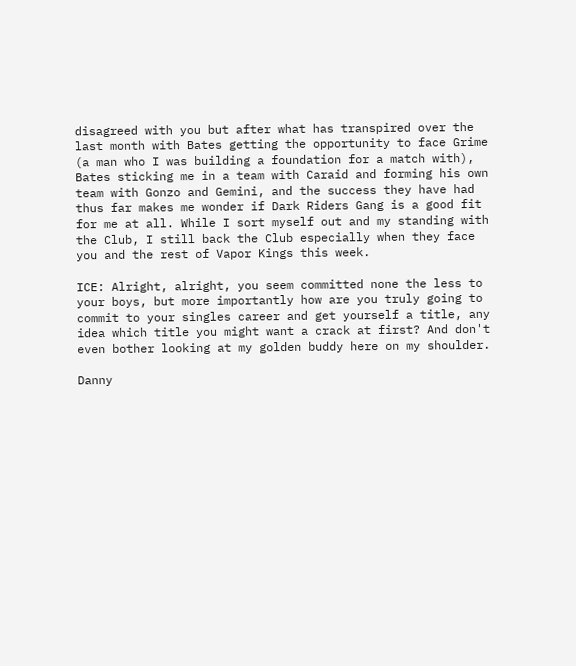disagreed with you but after what has transpired over the last month with Bates getting the opportunity to face Grime (a man who I was building a foundation for a match with), Bates sticking me in a team with Caraid and forming his own team with Gonzo and Gemini, and the success they have had thus far makes me wonder if Dark Riders Gang is a good fit for me at all. While I sort myself out and my standing with the Club, I still back the Club especially when they face you and the rest of Vapor Kings this week.

ICE: Alright, alright, you seem committed none the less to your boys, but more importantly how are you truly going to commit to your singles career and get yourself a title, any idea which title you might want a crack at first? And don't even bother looking at my golden buddy here on my shoulder.

Danny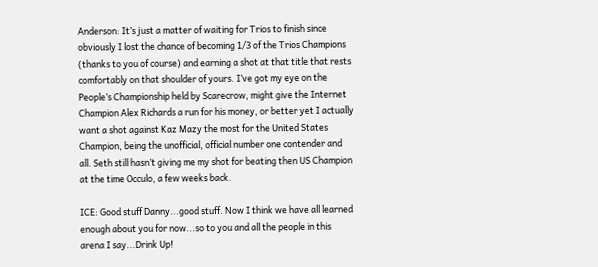Anderson: It’s just a matter of waiting for Trios to finish since obviously I lost the chance of becoming 1/3 of the Trios Champions (thanks to you of course) and earning a shot at that title that rests comfortably on that shoulder of yours. I’ve got my eye on the People’s Championship held by Scarecrow, might give the Internet Champion Alex Richards a run for his money, or better yet I actually want a shot against Kaz Mazy the most for the United States Champion, being the unofficial, official number one contender and all. Seth still hasn’t giving me my shot for beating then US Champion at the time Occulo, a few weeks back.

ICE: Good stuff Danny...good stuff. Now I think we have all learned enough about you for now...so to you and all the people in this arena I say...Drink Up!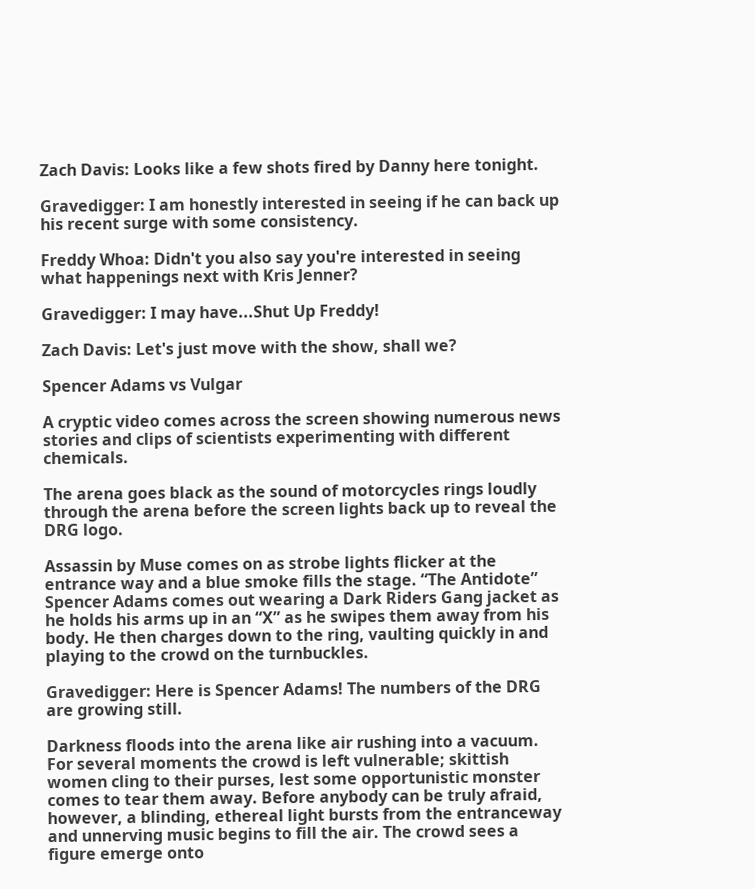Zach Davis: Looks like a few shots fired by Danny here tonight.

Gravedigger: I am honestly interested in seeing if he can back up his recent surge with some consistency.

Freddy Whoa: Didn't you also say you're interested in seeing what happenings next with Kris Jenner?

Gravedigger: I may have...Shut Up Freddy!

Zach Davis: Let's just move with the show, shall we?

Spencer Adams vs Vulgar

A cryptic video comes across the screen showing numerous news stories and clips of scientists experimenting with different chemicals.

The arena goes black as the sound of motorcycles rings loudly through the arena before the screen lights back up to reveal the DRG logo.

Assassin by Muse comes on as strobe lights flicker at the entrance way and a blue smoke fills the stage. “The Antidote” Spencer Adams comes out wearing a Dark Riders Gang jacket as he holds his arms up in an “X” as he swipes them away from his body. He then charges down to the ring, vaulting quickly in and playing to the crowd on the turnbuckles.

Gravedigger: Here is Spencer Adams! The numbers of the DRG are growing still.

Darkness floods into the arena like air rushing into a vacuum. For several moments the crowd is left vulnerable; skittish women cling to their purses, lest some opportunistic monster comes to tear them away. Before anybody can be truly afraid, however, a blinding, ethereal light bursts from the entranceway and unnerving music begins to fill the air. The crowd sees a figure emerge onto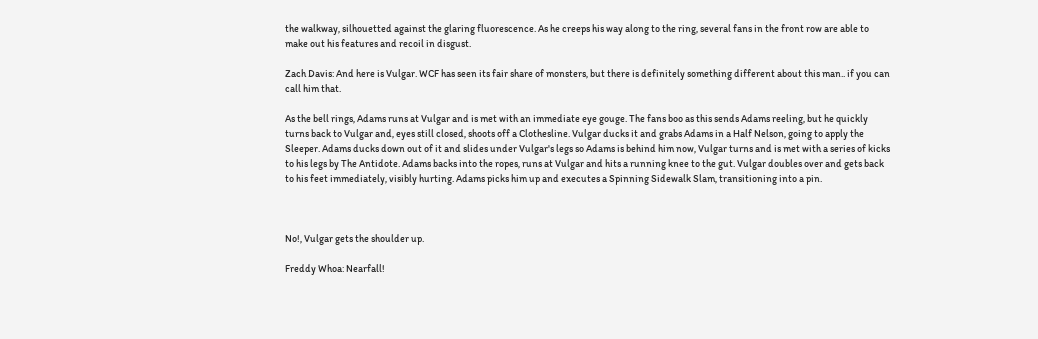the walkway, silhouetted against the glaring fluorescence. As he creeps his way along to the ring, several fans in the front row are able to make out his features and recoil in disgust.

Zach Davis: And here is Vulgar. WCF has seen its fair share of monsters, but there is definitely something different about this man.. if you can call him that.

As the bell rings, Adams runs at Vulgar and is met with an immediate eye gouge. The fans boo as this sends Adams reeling, but he quickly turns back to Vulgar and, eyes still closed, shoots off a Clothesline. Vulgar ducks it and grabs Adams in a Half Nelson, going to apply the Sleeper. Adams ducks down out of it and slides under Vulgar's legs so Adams is behind him now, Vulgar turns and is met with a series of kicks to his legs by The Antidote. Adams backs into the ropes, runs at Vulgar and hits a running knee to the gut. Vulgar doubles over and gets back to his feet immediately, visibly hurting. Adams picks him up and executes a Spinning Sidewalk Slam, transitioning into a pin.



No!, Vulgar gets the shoulder up.

Freddy Whoa: Nearfall!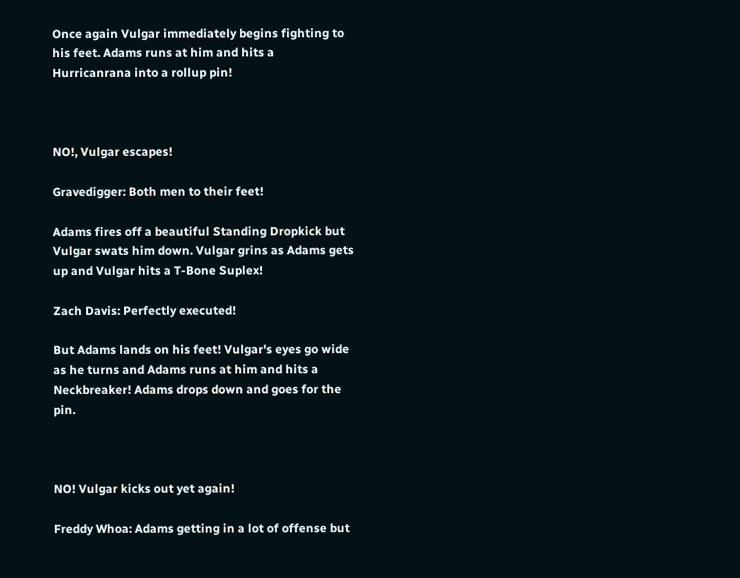Once again Vulgar immediately begins fighting to his feet. Adams runs at him and hits a Hurricanrana into a rollup pin!



NO!, Vulgar escapes!

Gravedigger: Both men to their feet!

Adams fires off a beautiful Standing Dropkick but Vulgar swats him down. Vulgar grins as Adams gets up and Vulgar hits a T-Bone Suplex!

Zach Davis: Perfectly executed!

But Adams lands on his feet! Vulgar's eyes go wide as he turns and Adams runs at him and hits a Neckbreaker! Adams drops down and goes for the pin.



NO! Vulgar kicks out yet again!

Freddy Whoa: Adams getting in a lot of offense but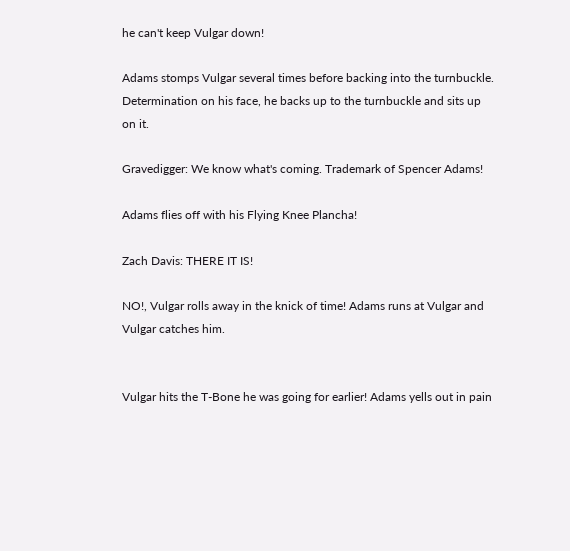he can't keep Vulgar down!

Adams stomps Vulgar several times before backing into the turnbuckle. Determination on his face, he backs up to the turnbuckle and sits up on it.

Gravedigger: We know what's coming. Trademark of Spencer Adams!

Adams flies off with his Flying Knee Plancha!

Zach Davis: THERE IT IS!

NO!, Vulgar rolls away in the knick of time! Adams runs at Vulgar and Vulgar catches him.


Vulgar hits the T-Bone he was going for earlier! Adams yells out in pain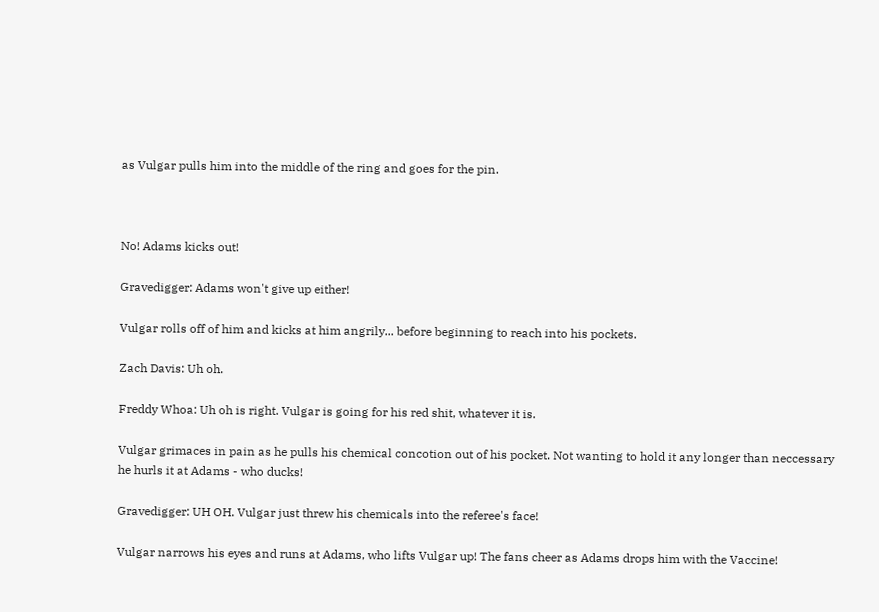as Vulgar pulls him into the middle of the ring and goes for the pin.



No! Adams kicks out!

Gravedigger: Adams won't give up either!

Vulgar rolls off of him and kicks at him angrily... before beginning to reach into his pockets.

Zach Davis: Uh oh.

Freddy Whoa: Uh oh is right. Vulgar is going for his red shit, whatever it is.

Vulgar grimaces in pain as he pulls his chemical concotion out of his pocket. Not wanting to hold it any longer than neccessary he hurls it at Adams - who ducks!

Gravedigger: UH OH. Vulgar just threw his chemicals into the referee's face!

Vulgar narrows his eyes and runs at Adams, who lifts Vulgar up! The fans cheer as Adams drops him with the Vaccine!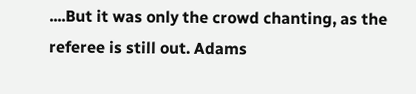....But it was only the crowd chanting, as the referee is still out. Adams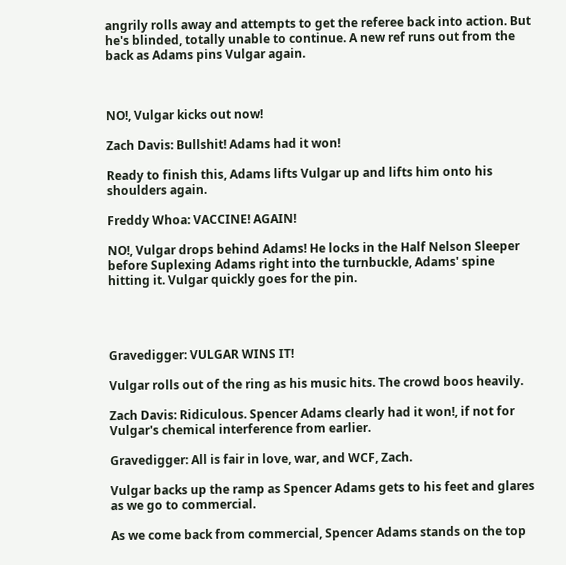angrily rolls away and attempts to get the referee back into action. But he's blinded, totally unable to continue. A new ref runs out from the back as Adams pins Vulgar again.



NO!, Vulgar kicks out now!

Zach Davis: Bullshit! Adams had it won!

Ready to finish this, Adams lifts Vulgar up and lifts him onto his shoulders again.

Freddy Whoa: VACCINE! AGAIN!

NO!, Vulgar drops behind Adams! He locks in the Half Nelson Sleeper before Suplexing Adams right into the turnbuckle, Adams' spine hitting it. Vulgar quickly goes for the pin.




Gravedigger: VULGAR WINS IT!

Vulgar rolls out of the ring as his music hits. The crowd boos heavily.

Zach Davis: Ridiculous. Spencer Adams clearly had it won!, if not for Vulgar's chemical interference from earlier.

Gravedigger: All is fair in love, war, and WCF, Zach.

Vulgar backs up the ramp as Spencer Adams gets to his feet and glares as we go to commercial.

As we come back from commercial, Spencer Adams stands on the top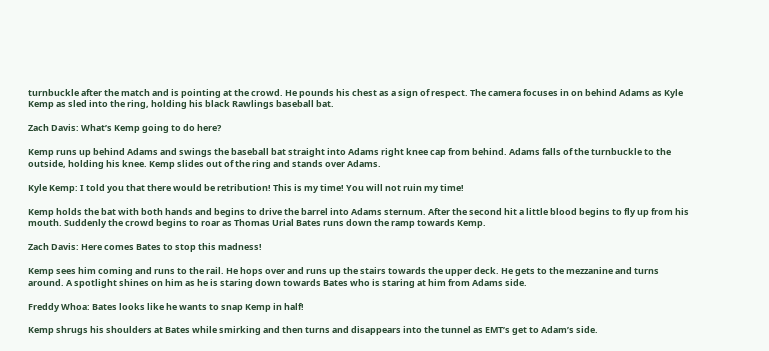turnbuckle after the match and is pointing at the crowd. He pounds his chest as a sign of respect. The camera focuses in on behind Adams as Kyle Kemp as sled into the ring, holding his black Rawlings baseball bat.

Zach Davis: What’s Kemp going to do here?

Kemp runs up behind Adams and swings the baseball bat straight into Adams right knee cap from behind. Adams falls of the turnbuckle to the outside, holding his knee. Kemp slides out of the ring and stands over Adams.

Kyle Kemp: I told you that there would be retribution! This is my time! You will not ruin my time!

Kemp holds the bat with both hands and begins to drive the barrel into Adams sternum. After the second hit a little blood begins to fly up from his mouth. Suddenly the crowd begins to roar as Thomas Urial Bates runs down the ramp towards Kemp.

Zach Davis: Here comes Bates to stop this madness!

Kemp sees him coming and runs to the rail. He hops over and runs up the stairs towards the upper deck. He gets to the mezzanine and turns around. A spotlight shines on him as he is staring down towards Bates who is staring at him from Adams side.

Freddy Whoa: Bates looks like he wants to snap Kemp in half!

Kemp shrugs his shoulders at Bates while smirking and then turns and disappears into the tunnel as EMT’s get to Adam’s side.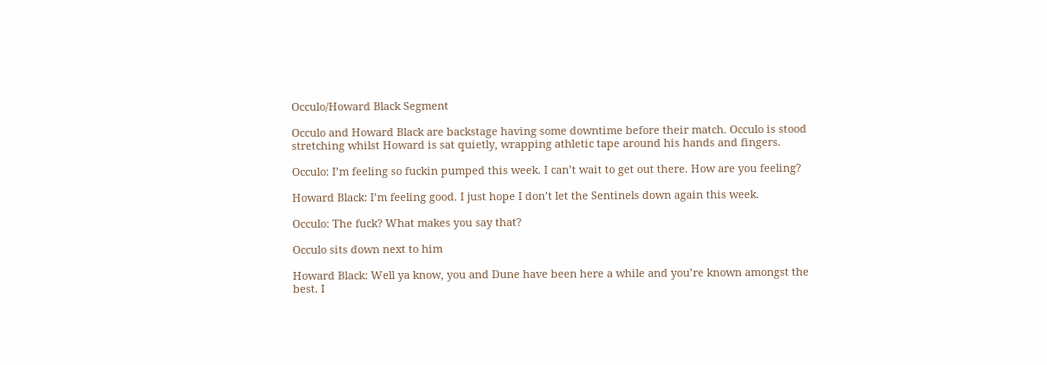Occulo/Howard Black Segment

Occulo and Howard Black are backstage having some downtime before their match. Occulo is stood stretching whilst Howard is sat quietly, wrapping athletic tape around his hands and fingers.

Occulo: I’m feeling so fuckin pumped this week. I can’t wait to get out there. How are you feeling?

Howard Black: I’m feeling good. I just hope I don’t let the Sentinels down again this week.

Occulo: The fuck? What makes you say that?

Occulo sits down next to him

Howard Black: Well ya know, you and Dune have been here a while and you’re known amongst the best. I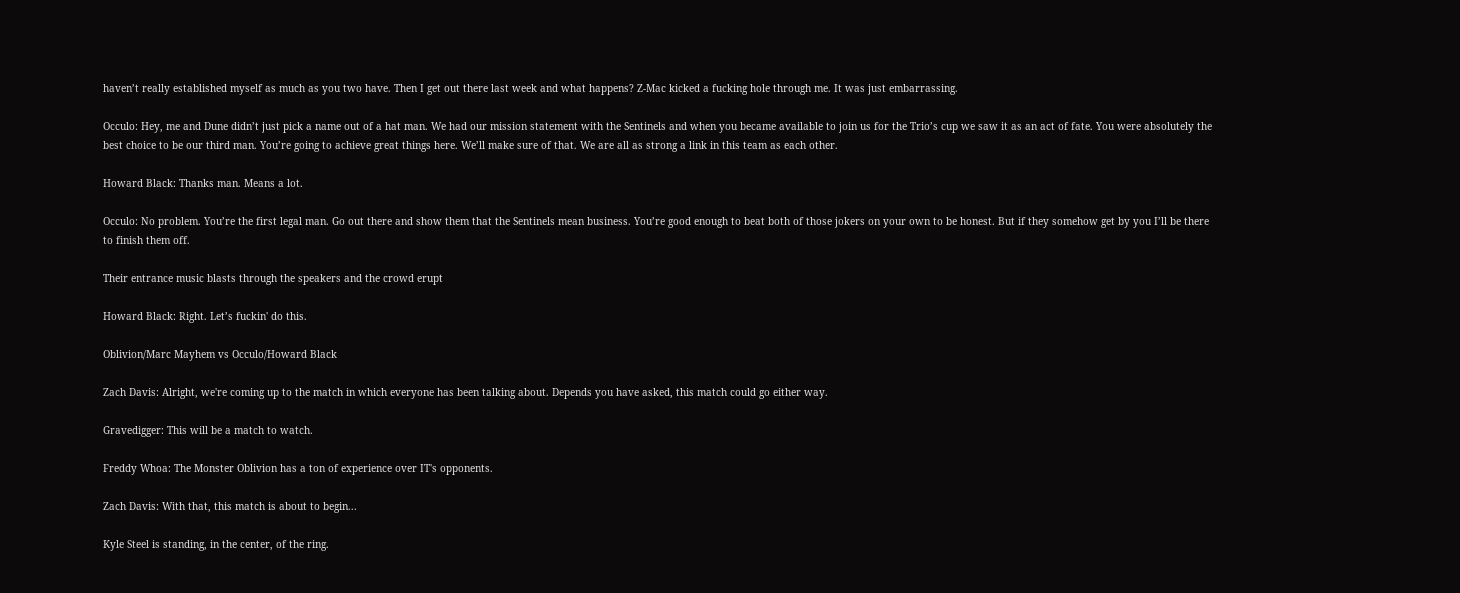haven’t really established myself as much as you two have. Then I get out there last week and what happens? Z-Mac kicked a fucking hole through me. It was just embarrassing.

Occulo: Hey, me and Dune didn’t just pick a name out of a hat man. We had our mission statement with the Sentinels and when you became available to join us for the Trio’s cup we saw it as an act of fate. You were absolutely the best choice to be our third man. You’re going to achieve great things here. We’ll make sure of that. We are all as strong a link in this team as each other.

Howard Black: Thanks man. Means a lot.

Occulo: No problem. You’re the first legal man. Go out there and show them that the Sentinels mean business. You’re good enough to beat both of those jokers on your own to be honest. But if they somehow get by you I’ll be there to finish them off.

Their entrance music blasts through the speakers and the crowd erupt

Howard Black: Right. Let’s fuckin' do this.

Oblivion/Marc Mayhem vs Occulo/Howard Black

Zach Davis: Alright, we're coming up to the match in which everyone has been talking about. Depends you have asked, this match could go either way.

Gravedigger: This will be a match to watch.

Freddy Whoa: The Monster Oblivion has a ton of experience over IT's opponents.

Zach Davis: With that, this match is about to begin...

Kyle Steel is standing, in the center, of the ring.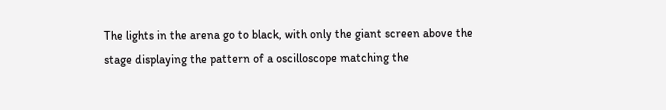The lights in the arena go to black, with only the giant screen above the stage displaying the pattern of a oscilloscope matching the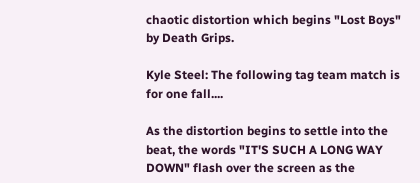chaotic distortion which begins "Lost Boys" by Death Grips.

Kyle Steel: The following tag team match is for one fall....

As the distortion begins to settle into the beat, the words "IT'S SUCH A LONG WAY DOWN" flash over the screen as the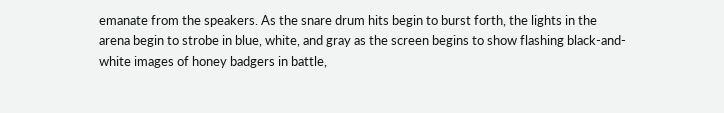emanate from the speakers. As the snare drum hits begin to burst forth, the lights in the arena begin to strobe in blue, white, and gray as the screen begins to show flashing black-and-white images of honey badgers in battle,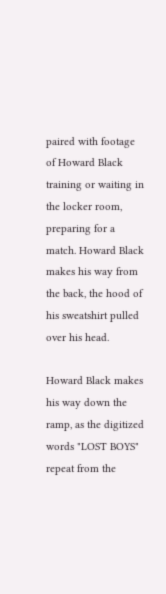paired with footage of Howard Black training or waiting in the locker room, preparing for a match. Howard Black makes his way from the back, the hood of his sweatshirt pulled over his head.

Howard Black makes his way down the ramp, as the digitized words "LOST BOYS" repeat from the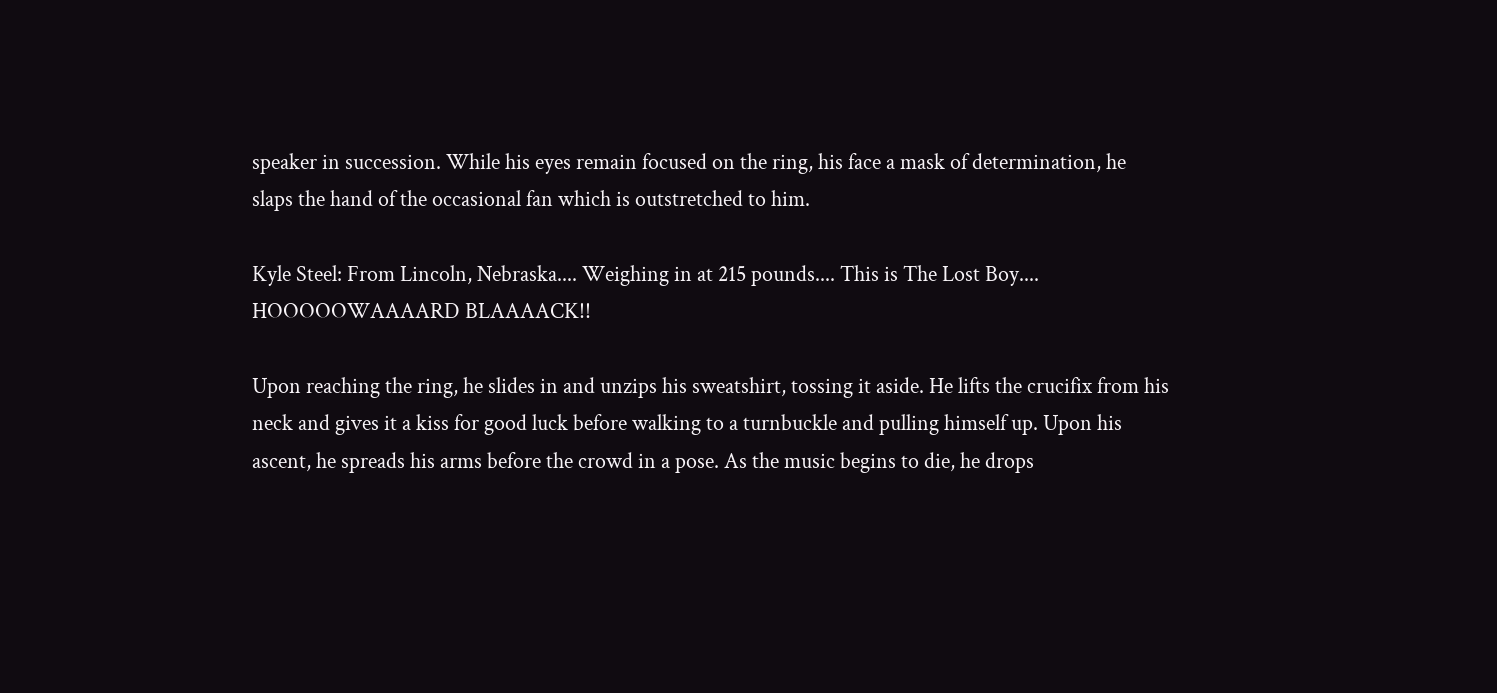speaker in succession. While his eyes remain focused on the ring, his face a mask of determination, he slaps the hand of the occasional fan which is outstretched to him.

Kyle Steel: From Lincoln, Nebraska.... Weighing in at 215 pounds.... This is The Lost Boy.... HOOOOOWAAAARD BLAAAACK!!

Upon reaching the ring, he slides in and unzips his sweatshirt, tossing it aside. He lifts the crucifix from his neck and gives it a kiss for good luck before walking to a turnbuckle and pulling himself up. Upon his ascent, he spreads his arms before the crowd in a pose. As the music begins to die, he drops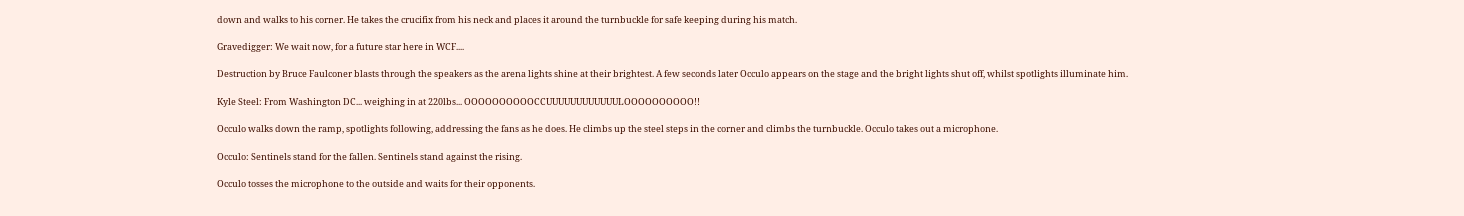down and walks to his corner. He takes the crucifix from his neck and places it around the turnbuckle for safe keeping during his match.

Gravedigger: We wait now, for a future star here in WCF....

Destruction by Bruce Faulconer blasts through the speakers as the arena lights shine at their brightest. A few seconds later Occulo appears on the stage and the bright lights shut off, whilst spotlights illuminate him.

Kyle Steel: From Washington DC... weighing in at 220lbs... OOOOOOOOOOCCUUUUUUUUUUUULOOOOOOOOOO!!

Occulo walks down the ramp, spotlights following, addressing the fans as he does. He climbs up the steel steps in the corner and climbs the turnbuckle. Occulo takes out a microphone.

Occulo: Sentinels stand for the fallen. Sentinels stand against the rising.

Occulo tosses the microphone to the outside and waits for their opponents.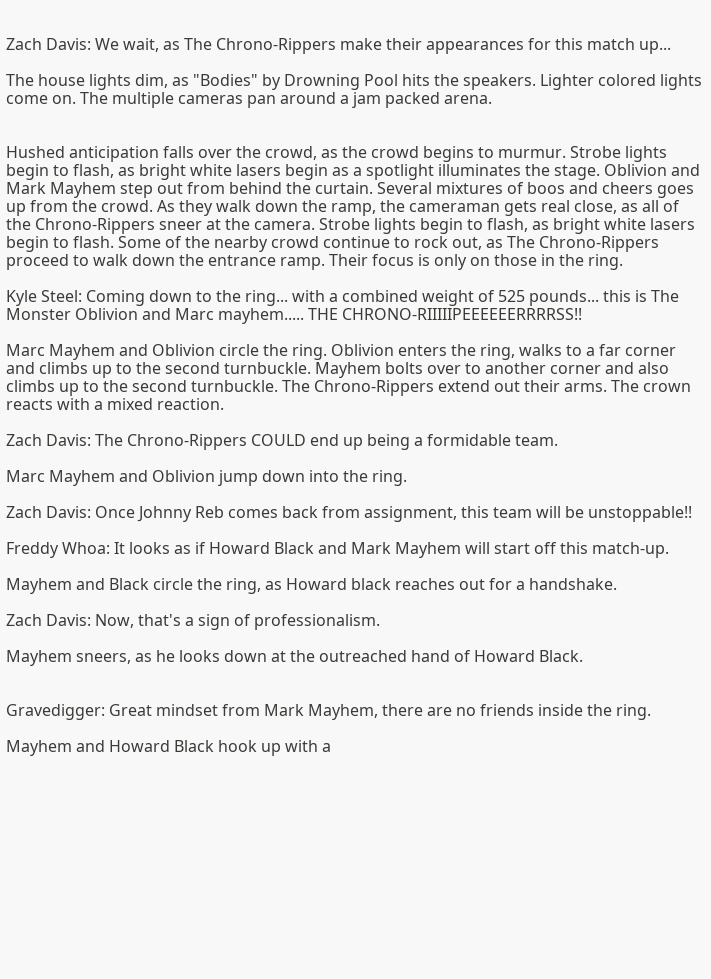Zach Davis: We wait, as The Chrono-Rippers make their appearances for this match up...

The house lights dim, as "Bodies" by Drowning Pool hits the speakers. Lighter colored lights come on. The multiple cameras pan around a jam packed arena.


Hushed anticipation falls over the crowd, as the crowd begins to murmur. Strobe lights begin to flash, as bright white lasers begin as a spotlight illuminates the stage. Oblivion and Mark Mayhem step out from behind the curtain. Several mixtures of boos and cheers goes up from the crowd. As they walk down the ramp, the cameraman gets real close, as all of the Chrono-Rippers sneer at the camera. Strobe lights begin to flash, as bright white lasers begin to flash. Some of the nearby crowd continue to rock out, as The Chrono-Rippers proceed to walk down the entrance ramp. Their focus is only on those in the ring.

Kyle Steel: Coming down to the ring... with a combined weight of 525 pounds... this is The Monster Oblivion and Marc mayhem..... THE CHRONO-RIIIIIPEEEEEERRRRSS!!

Marc Mayhem and Oblivion circle the ring. Oblivion enters the ring, walks to a far corner and climbs up to the second turnbuckle. Mayhem bolts over to another corner and also climbs up to the second turnbuckle. The Chrono-Rippers extend out their arms. The crown reacts with a mixed reaction.

Zach Davis: The Chrono-Rippers COULD end up being a formidable team.

Marc Mayhem and Oblivion jump down into the ring.

Zach Davis: Once Johnny Reb comes back from assignment, this team will be unstoppable!!

Freddy Whoa: It looks as if Howard Black and Mark Mayhem will start off this match-up.

Mayhem and Black circle the ring, as Howard black reaches out for a handshake.

Zach Davis: Now, that's a sign of professionalism.

Mayhem sneers, as he looks down at the outreached hand of Howard Black.


Gravedigger: Great mindset from Mark Mayhem, there are no friends inside the ring.

Mayhem and Howard Black hook up with a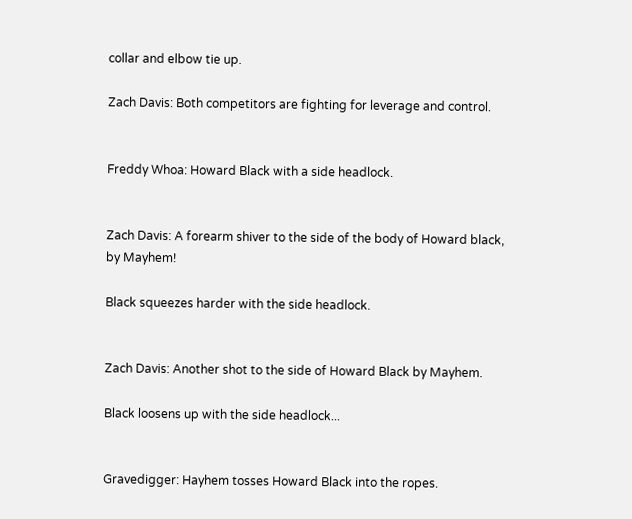collar and elbow tie up.

Zach Davis: Both competitors are fighting for leverage and control.


Freddy Whoa: Howard Black with a side headlock.


Zach Davis: A forearm shiver to the side of the body of Howard black, by Mayhem!

Black squeezes harder with the side headlock.


Zach Davis: Another shot to the side of Howard Black by Mayhem.

Black loosens up with the side headlock...


Gravedigger: Hayhem tosses Howard Black into the ropes.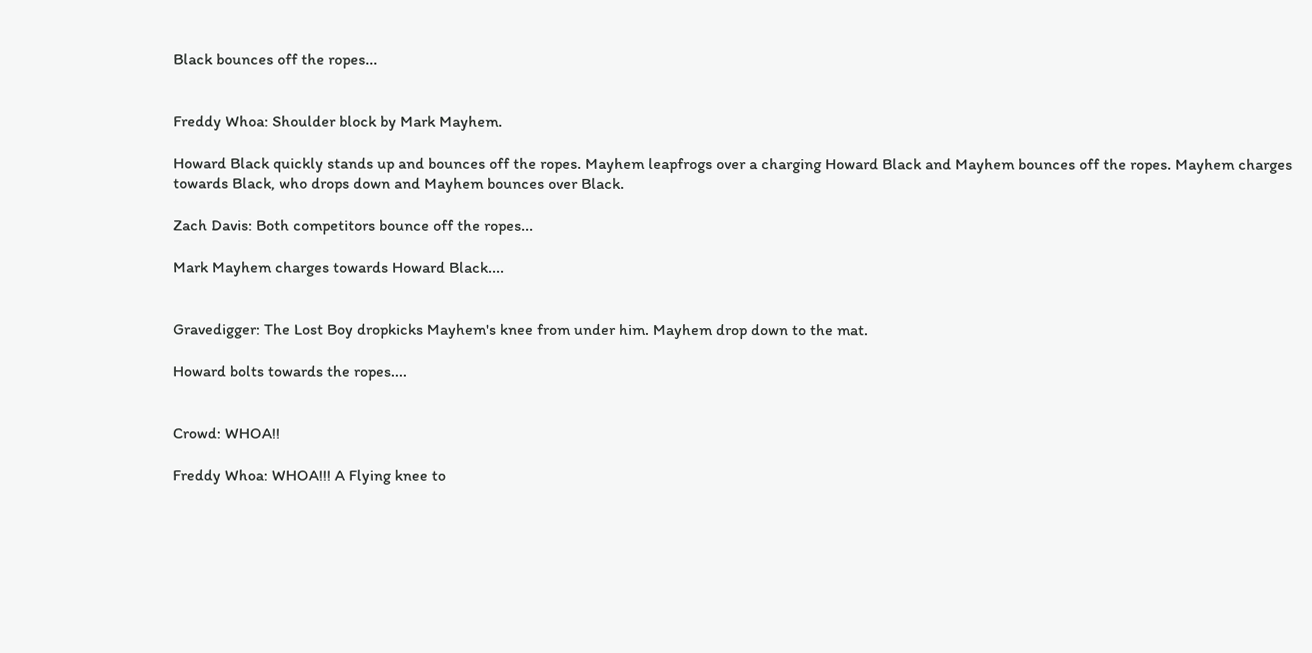Black bounces off the ropes...


Freddy Whoa: Shoulder block by Mark Mayhem.

Howard Black quickly stands up and bounces off the ropes. Mayhem leapfrogs over a charging Howard Black and Mayhem bounces off the ropes. Mayhem charges towards Black, who drops down and Mayhem bounces over Black.

Zach Davis: Both competitors bounce off the ropes...

Mark Mayhem charges towards Howard Black....


Gravedigger: The Lost Boy dropkicks Mayhem's knee from under him. Mayhem drop down to the mat.

Howard bolts towards the ropes....


Crowd: WHOA!!

Freddy Whoa: WHOA!!! A Flying knee to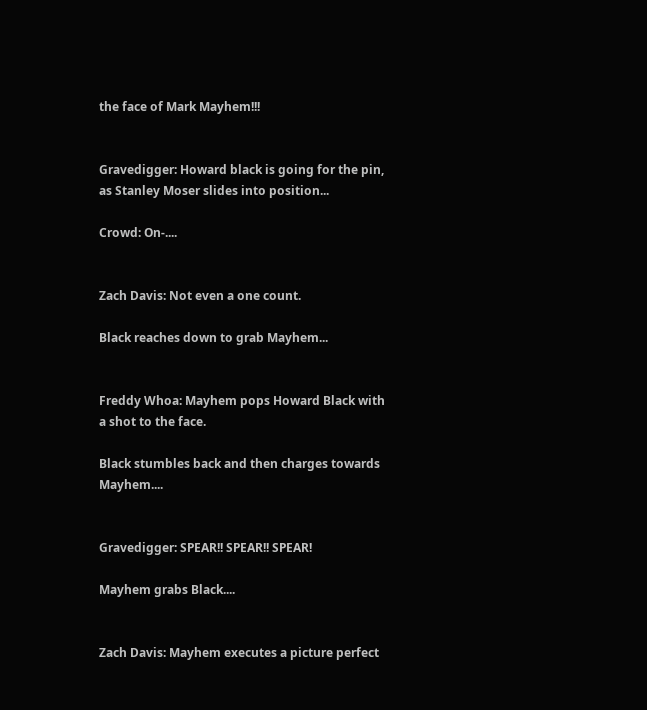the face of Mark Mayhem!!!


Gravedigger: Howard black is going for the pin, as Stanley Moser slides into position...

Crowd: On-....


Zach Davis: Not even a one count.

Black reaches down to grab Mayhem...


Freddy Whoa: Mayhem pops Howard Black with a shot to the face.

Black stumbles back and then charges towards Mayhem....


Gravedigger: SPEAR!! SPEAR!! SPEAR!

Mayhem grabs Black....


Zach Davis: Mayhem executes a picture perfect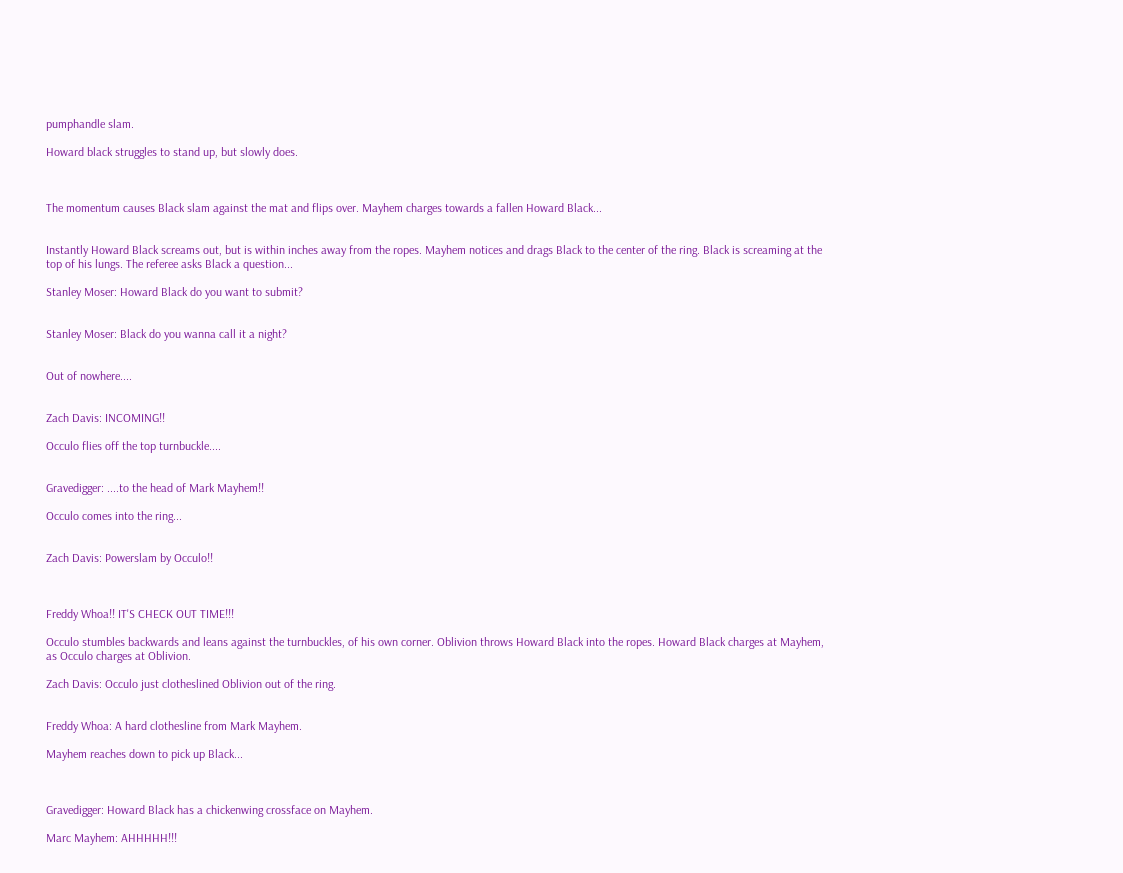pumphandle slam.

Howard black struggles to stand up, but slowly does.



The momentum causes Black slam against the mat and flips over. Mayhem charges towards a fallen Howard Black...


Instantly Howard Black screams out, but is within inches away from the ropes. Mayhem notices and drags Black to the center of the ring. Black is screaming at the top of his lungs. The referee asks Black a question...

Stanley Moser: Howard Black do you want to submit?


Stanley Moser: Black do you wanna call it a night?


Out of nowhere....


Zach Davis: INCOMING!!

Occulo flies off the top turnbuckle....


Gravedigger: ....to the head of Mark Mayhem!!

Occulo comes into the ring...


Zach Davis: Powerslam by Occulo!!



Freddy Whoa!! IT'S CHECK OUT TIME!!!

Occulo stumbles backwards and leans against the turnbuckles, of his own corner. Oblivion throws Howard Black into the ropes. Howard Black charges at Mayhem, as Occulo charges at Oblivion.

Zach Davis: Occulo just clotheslined Oblivion out of the ring.


Freddy Whoa: A hard clothesline from Mark Mayhem.

Mayhem reaches down to pick up Black...



Gravedigger: Howard Black has a chickenwing crossface on Mayhem.

Marc Mayhem: AHHHHH!!!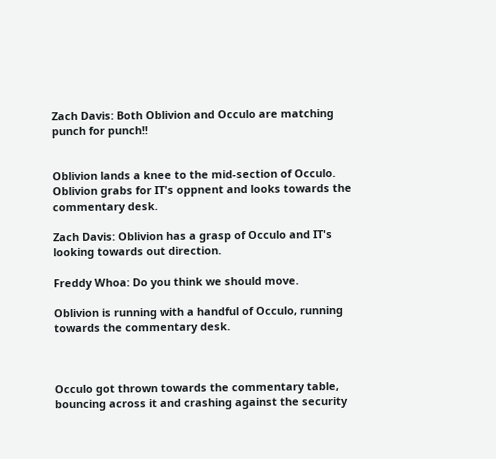Zach Davis: Both Oblivion and Occulo are matching punch for punch!!


Oblivion lands a knee to the mid-section of Occulo. Oblivion grabs for IT's oppnent and looks towards the commentary desk.

Zach Davis: Oblivion has a grasp of Occulo and IT's looking towards out direction.

Freddy Whoa: Do you think we should move.

Oblivion is running with a handful of Occulo, running towards the commentary desk.



Occulo got thrown towards the commentary table, bouncing across it and crashing against the security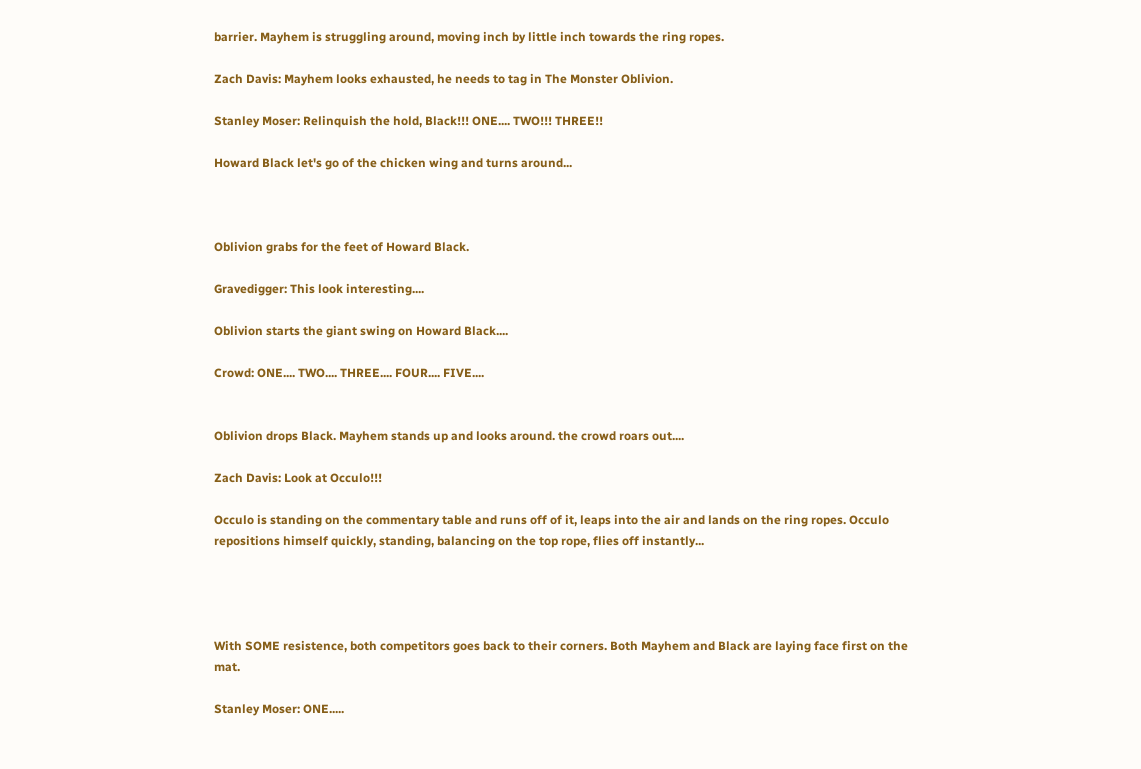barrier. Mayhem is struggling around, moving inch by little inch towards the ring ropes.

Zach Davis: Mayhem looks exhausted, he needs to tag in The Monster Oblivion.

Stanley Moser: Relinquish the hold, Black!!! ONE.... TWO!!! THREE!!

Howard Black let's go of the chicken wing and turns around...



Oblivion grabs for the feet of Howard Black.

Gravedigger: This look interesting....

Oblivion starts the giant swing on Howard Black....

Crowd: ONE.... TWO.... THREE.... FOUR.... FIVE....


Oblivion drops Black. Mayhem stands up and looks around. the crowd roars out....

Zach Davis: Look at Occulo!!!

Occulo is standing on the commentary table and runs off of it, leaps into the air and lands on the ring ropes. Occulo repositions himself quickly, standing, balancing on the top rope, flies off instantly...




With SOME resistence, both competitors goes back to their corners. Both Mayhem and Black are laying face first on the mat.

Stanley Moser: ONE.....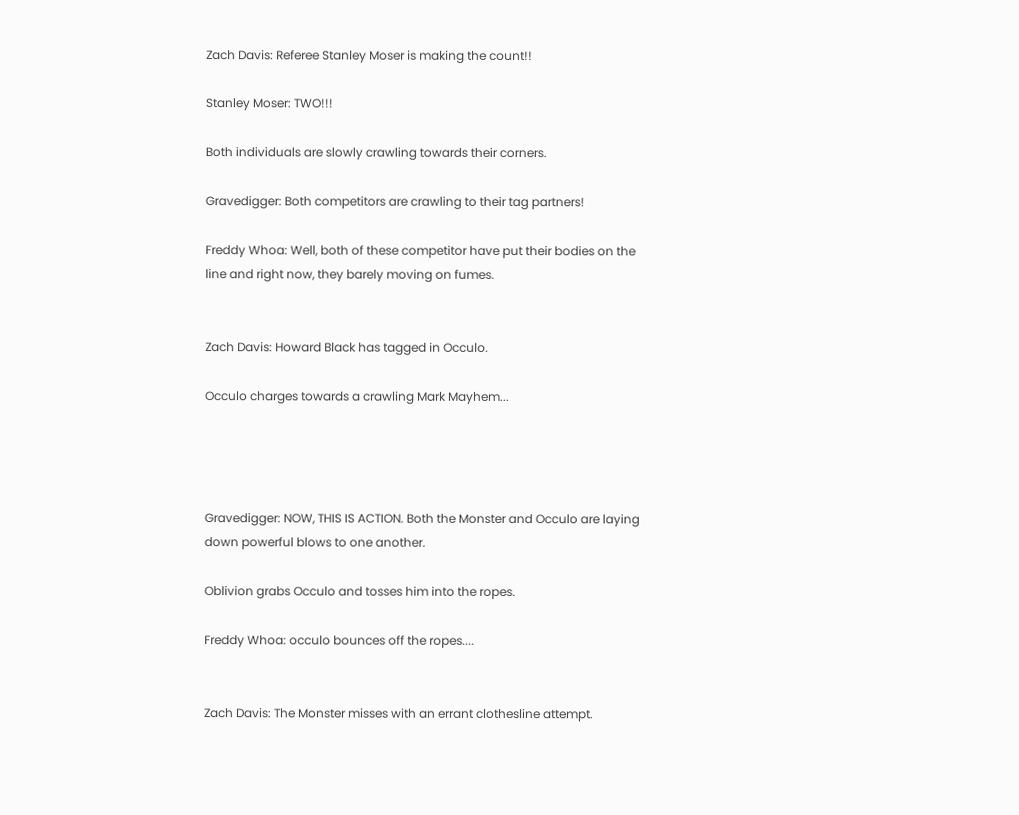Zach Davis: Referee Stanley Moser is making the count!!

Stanley Moser: TWO!!!

Both individuals are slowly crawling towards their corners.

Gravedigger: Both competitors are crawling to their tag partners!

Freddy Whoa: Well, both of these competitor have put their bodies on the line and right now, they barely moving on fumes.


Zach Davis: Howard Black has tagged in Occulo.

Occulo charges towards a crawling Mark Mayhem...




Gravedigger: NOW, THIS IS ACTION. Both the Monster and Occulo are laying down powerful blows to one another.

Oblivion grabs Occulo and tosses him into the ropes.

Freddy Whoa: occulo bounces off the ropes....


Zach Davis: The Monster misses with an errant clothesline attempt.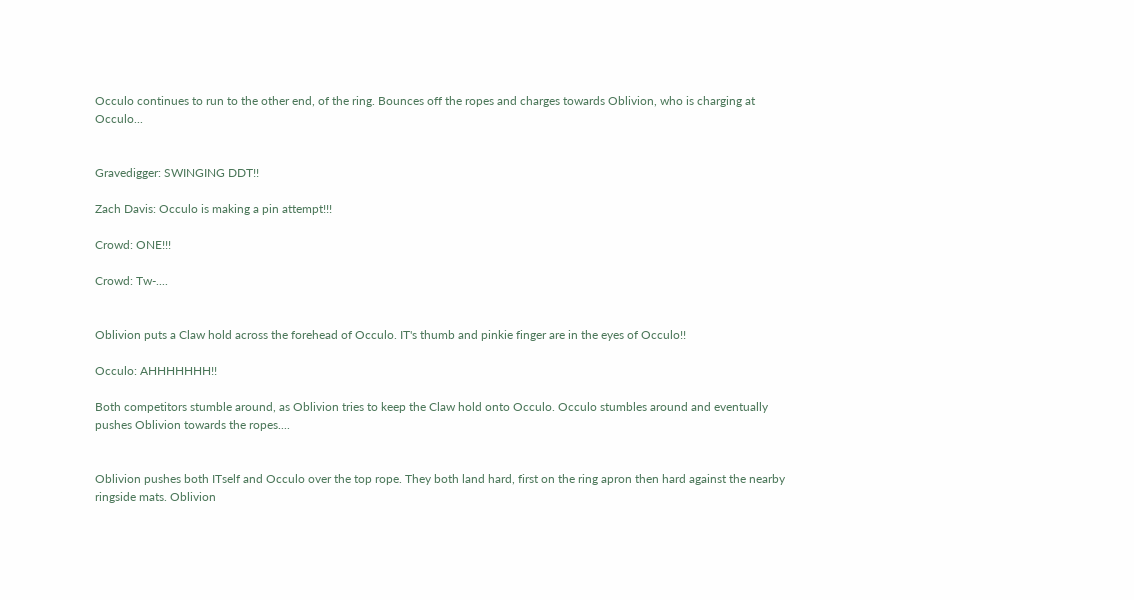Occulo continues to run to the other end, of the ring. Bounces off the ropes and charges towards Oblivion, who is charging at Occulo...


Gravedigger: SWINGING DDT!!

Zach Davis: Occulo is making a pin attempt!!!

Crowd: ONE!!!

Crowd: Tw-....


Oblivion puts a Claw hold across the forehead of Occulo. IT's thumb and pinkie finger are in the eyes of Occulo!!

Occulo: AHHHHHHH!!

Both competitors stumble around, as Oblivion tries to keep the Claw hold onto Occulo. Occulo stumbles around and eventually pushes Oblivion towards the ropes....


Oblivion pushes both ITself and Occulo over the top rope. They both land hard, first on the ring apron then hard against the nearby ringside mats. Oblivion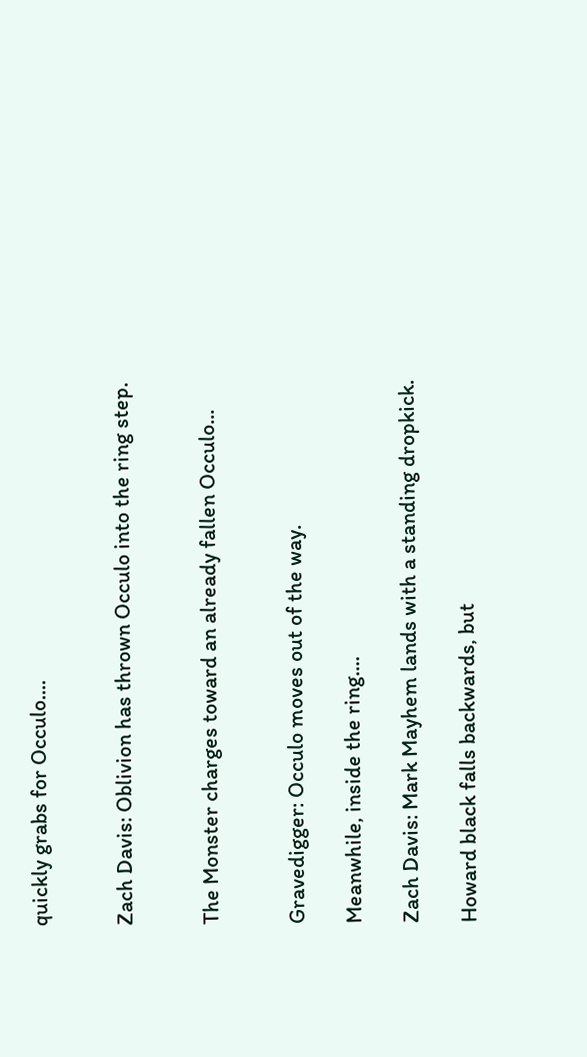quickly grabs for Occulo....


Zach Davis: Oblivion has thrown Occulo into the ring step.


The Monster charges toward an already fallen Occulo...


Gravedigger: Occulo moves out of the way.

Meanwhile, inside the ring....

Zach Davis: Mark Mayhem lands with a standing dropkick.

Howard black falls backwards, but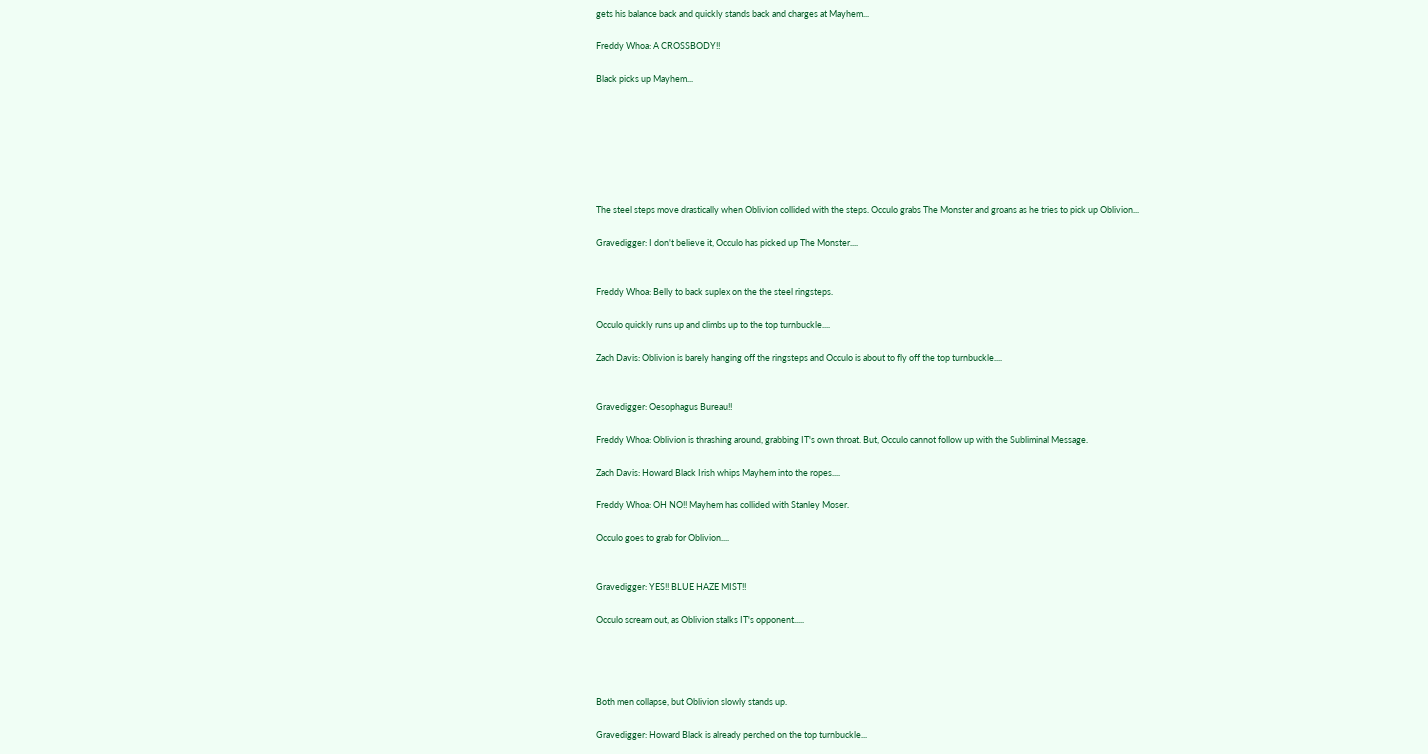gets his balance back and quickly stands back and charges at Mayhem...

Freddy Whoa: A CROSSBODY!!

Black picks up Mayhem...







The steel steps move drastically when Oblivion collided with the steps. Occulo grabs The Monster and groans as he tries to pick up Oblivion...

Gravedigger: I don't believe it, Occulo has picked up The Monster....


Freddy Whoa: Belly to back suplex on the the steel ringsteps.

Occulo quickly runs up and climbs up to the top turnbuckle....

Zach Davis: Oblivion is barely hanging off the ringsteps and Occulo is about to fly off the top turnbuckle....


Gravedigger: Oesophagus Bureau!!

Freddy Whoa: Oblivion is thrashing around, grabbing IT's own throat. But, Occulo cannot follow up with the Subliminal Message.

Zach Davis: Howard Black Irish whips Mayhem into the ropes....

Freddy Whoa: OH NO!! Mayhem has collided with Stanley Moser.

Occulo goes to grab for Oblivion....


Gravedigger: YES!! BLUE HAZE MIST!!

Occulo scream out, as Oblivion stalks IT's opponent.....




Both men collapse, but Oblivion slowly stands up.

Gravedigger: Howard Black is already perched on the top turnbuckle...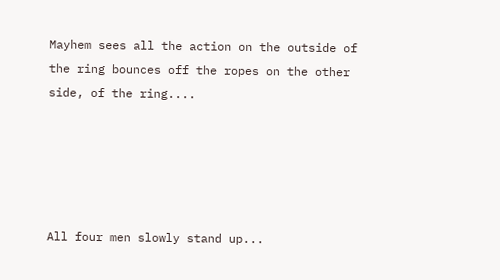Mayhem sees all the action on the outside of the ring bounces off the ropes on the other side, of the ring....





All four men slowly stand up...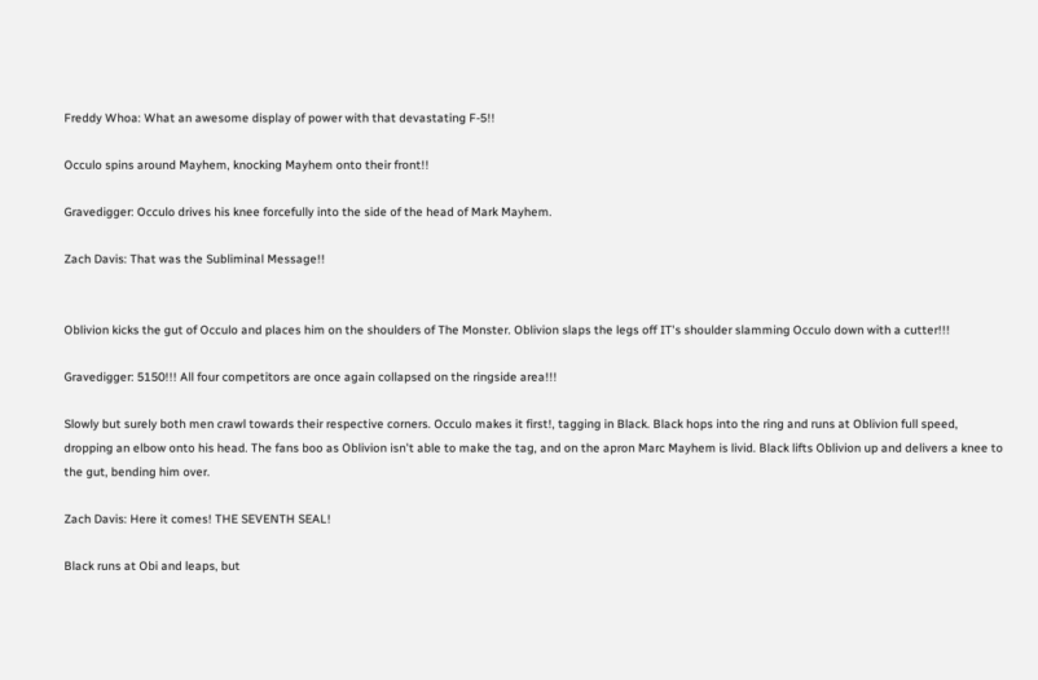Freddy Whoa: What an awesome display of power with that devastating F-5!!

Occulo spins around Mayhem, knocking Mayhem onto their front!!

Gravedigger: Occulo drives his knee forcefully into the side of the head of Mark Mayhem.

Zach Davis: That was the Subliminal Message!!


Oblivion kicks the gut of Occulo and places him on the shoulders of The Monster. Oblivion slaps the legs off IT's shoulder slamming Occulo down with a cutter!!!

Gravedigger: 5150!!! All four competitors are once again collapsed on the ringside area!!!

Slowly but surely both men crawl towards their respective corners. Occulo makes it first!, tagging in Black. Black hops into the ring and runs at Oblivion full speed, dropping an elbow onto his head. The fans boo as Oblivion isn't able to make the tag, and on the apron Marc Mayhem is livid. Black lifts Oblivion up and delivers a knee to the gut, bending him over.

Zach Davis: Here it comes! THE SEVENTH SEAL!

Black runs at Obi and leaps, but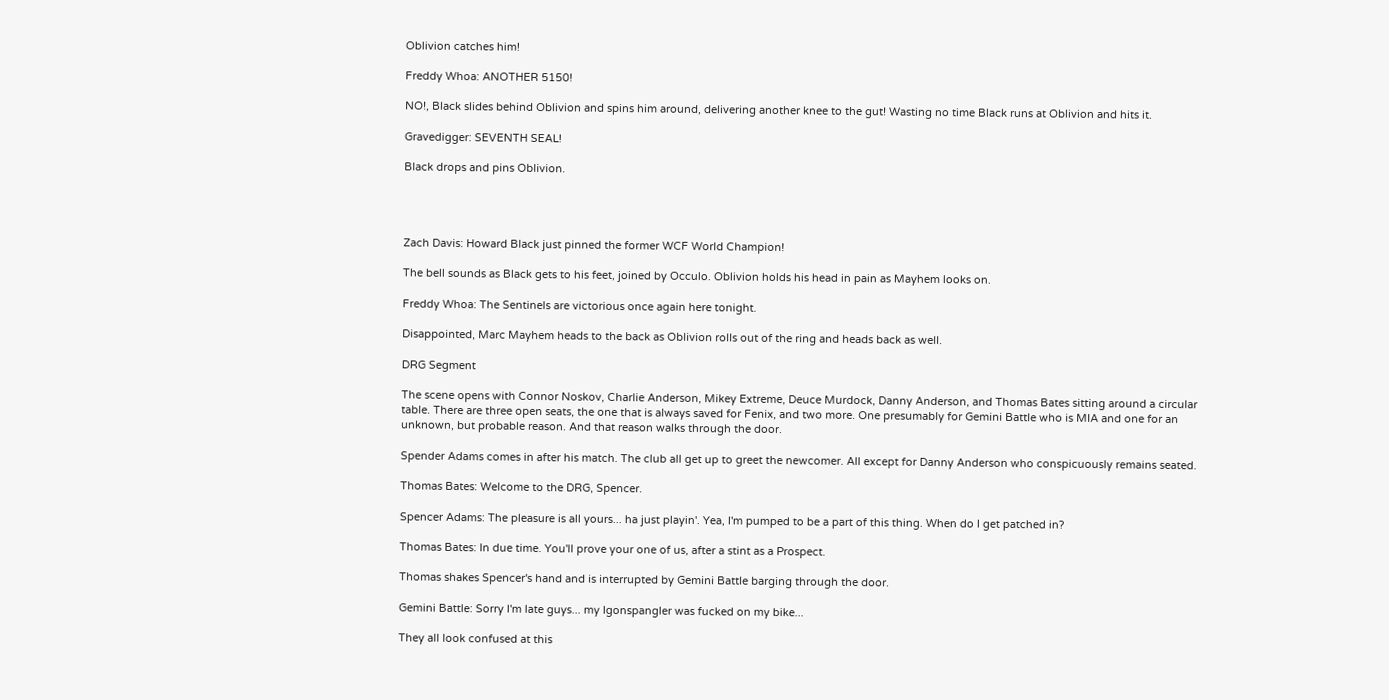Oblivion catches him!

Freddy Whoa: ANOTHER 5150!

NO!, Black slides behind Oblivion and spins him around, delivering another knee to the gut! Wasting no time Black runs at Oblivion and hits it.

Gravedigger: SEVENTH SEAL!

Black drops and pins Oblivion.




Zach Davis: Howard Black just pinned the former WCF World Champion!

The bell sounds as Black gets to his feet, joined by Occulo. Oblivion holds his head in pain as Mayhem looks on.

Freddy Whoa: The Sentinels are victorious once again here tonight.

Disappointed, Marc Mayhem heads to the back as Oblivion rolls out of the ring and heads back as well.

DRG Segment

The scene opens with Connor Noskov, Charlie Anderson, Mikey Extreme, Deuce Murdock, Danny Anderson, and Thomas Bates sitting around a circular table. There are three open seats, the one that is always saved for Fenix, and two more. One presumably for Gemini Battle who is MIA and one for an unknown, but probable reason. And that reason walks through the door.

Spender Adams comes in after his match. The club all get up to greet the newcomer. All except for Danny Anderson who conspicuously remains seated.

Thomas Bates: Welcome to the DRG, Spencer.

Spencer Adams: The pleasure is all yours... ha just playin'. Yea, I'm pumped to be a part of this thing. When do I get patched in?

Thomas Bates: In due time. You'll prove your one of us, after a stint as a Prospect.

Thomas shakes Spencer's hand and is interrupted by Gemini Battle barging through the door.

Gemini Battle: Sorry I'm late guys... my Igonspangler was fucked on my bike...

They all look confused at this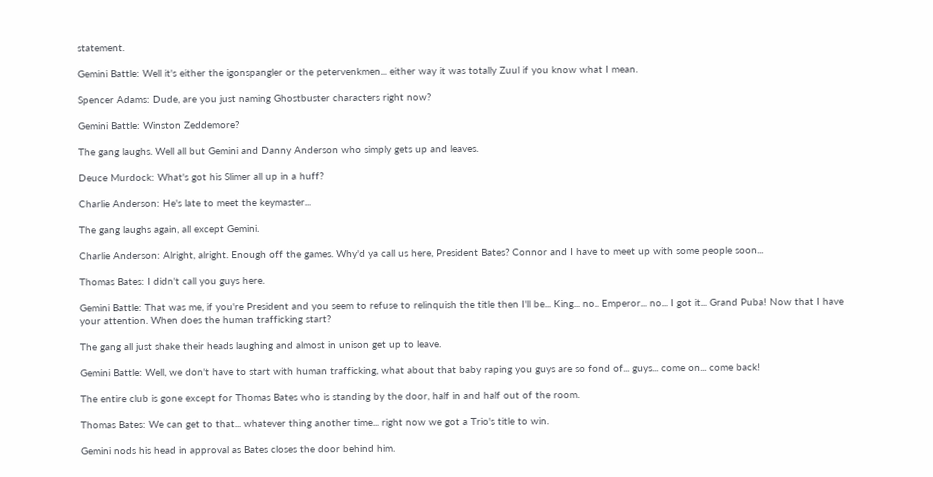statement.

Gemini Battle: Well it's either the igonspangler or the petervenkmen... either way it was totally Zuul if you know what I mean.

Spencer Adams: Dude, are you just naming Ghostbuster characters right now?

Gemini Battle: Winston Zeddemore?

The gang laughs. Well all but Gemini and Danny Anderson who simply gets up and leaves.

Deuce Murdock: What's got his Slimer all up in a huff?

Charlie Anderson: He's late to meet the keymaster...

The gang laughs again, all except Gemini.

Charlie Anderson: Alright, alright. Enough off the games. Why'd ya call us here, President Bates? Connor and I have to meet up with some people soon...

Thomas Bates: I didn't call you guys here.

Gemini Battle: That was me, if you're President and you seem to refuse to relinquish the title then I'll be... King... no.. Emperor... no... I got it... Grand Puba! Now that I have your attention. When does the human trafficking start?

The gang all just shake their heads laughing and almost in unison get up to leave.

Gemini Battle: Well, we don't have to start with human trafficking, what about that baby raping you guys are so fond of... guys... come on... come back!

The entire club is gone except for Thomas Bates who is standing by the door, half in and half out of the room.

Thomas Bates: We can get to that... whatever thing another time... right now we got a Trio's title to win.

Gemini nods his head in approval as Bates closes the door behind him.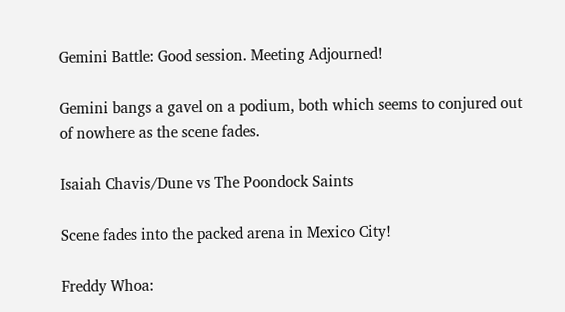Gemini Battle: Good session. Meeting Adjourned!

Gemini bangs a gavel on a podium, both which seems to conjured out of nowhere as the scene fades.

Isaiah Chavis/Dune vs The Poondock Saints

Scene fades into the packed arena in Mexico City!

Freddy Whoa: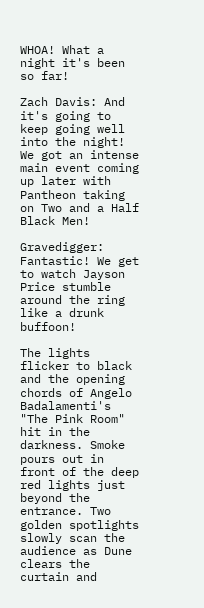WHOA! What a night it's been so far!

Zach Davis: And it's going to keep going well into the night! We got an intense main event coming up later with Pantheon taking on Two and a Half Black Men!

Gravedigger: Fantastic! We get to watch Jayson Price stumble around the ring like a drunk buffoon!

The lights flicker to black and the opening chords of Angelo Badalamenti's "The Pink Room" hit in the darkness. Smoke pours out in front of the deep red lights just beyond the entrance. Two golden spotlights slowly scan the audience as Dune clears the curtain and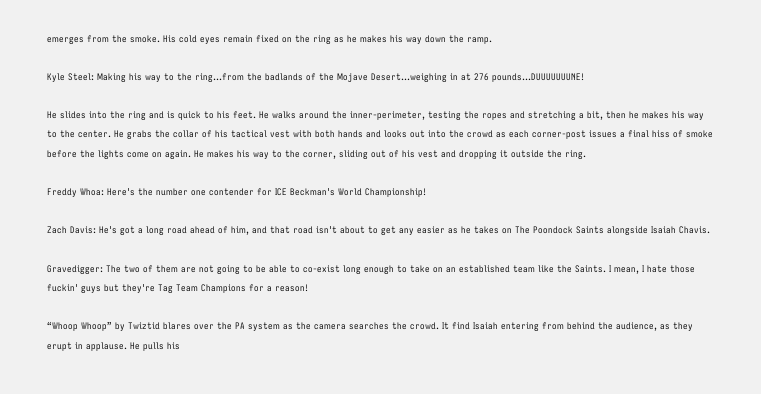emerges from the smoke. His cold eyes remain fixed on the ring as he makes his way down the ramp.

Kyle Steel: Making his way to the ring...from the badlands of the Mojave Desert...weighing in at 276 pounds...DUUUUUUUNE!

He slides into the ring and is quick to his feet. He walks around the inner-perimeter, testing the ropes and stretching a bit, then he makes his way to the center. He grabs the collar of his tactical vest with both hands and looks out into the crowd as each corner-post issues a final hiss of smoke before the lights come on again. He makes his way to the corner, sliding out of his vest and dropping it outside the ring.

Freddy Whoa: Here's the number one contender for ICE Beckman's World Championship!

Zach Davis: He's got a long road ahead of him, and that road isn't about to get any easier as he takes on The Poondock Saints alongside Isaiah Chavis.

Gravedigger: The two of them are not going to be able to co-exist long enough to take on an established team like the Saints. I mean, I hate those fuckin' guys but they're Tag Team Champions for a reason!

“Whoop Whoop” by Twiztid blares over the PA system as the camera searches the crowd. It find Isaiah entering from behind the audience, as they erupt in applause. He pulls his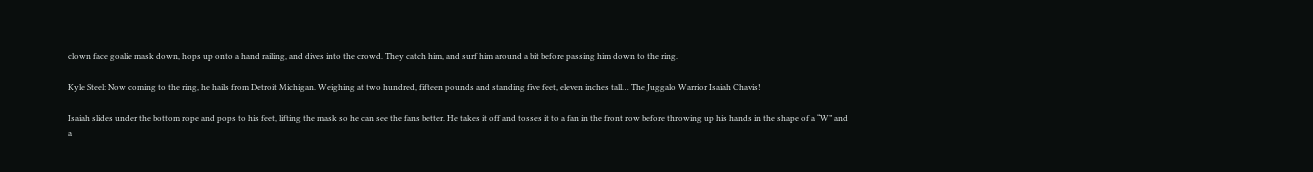clown face goalie mask down, hops up onto a hand railing, and dives into the crowd. They catch him, and surf him around a bit before passing him down to the ring.

Kyle Steel: Now coming to the ring, he hails from Detroit Michigan. Weighing at two hundred, fifteen pounds and standing five feet, eleven inches tall… The Juggalo Warrior Isaiah Chavis!

Isaiah slides under the bottom rope and pops to his feet, lifting the mask so he can see the fans better. He takes it off and tosses it to a fan in the front row before throwing up his hands in the shape of a “W” and a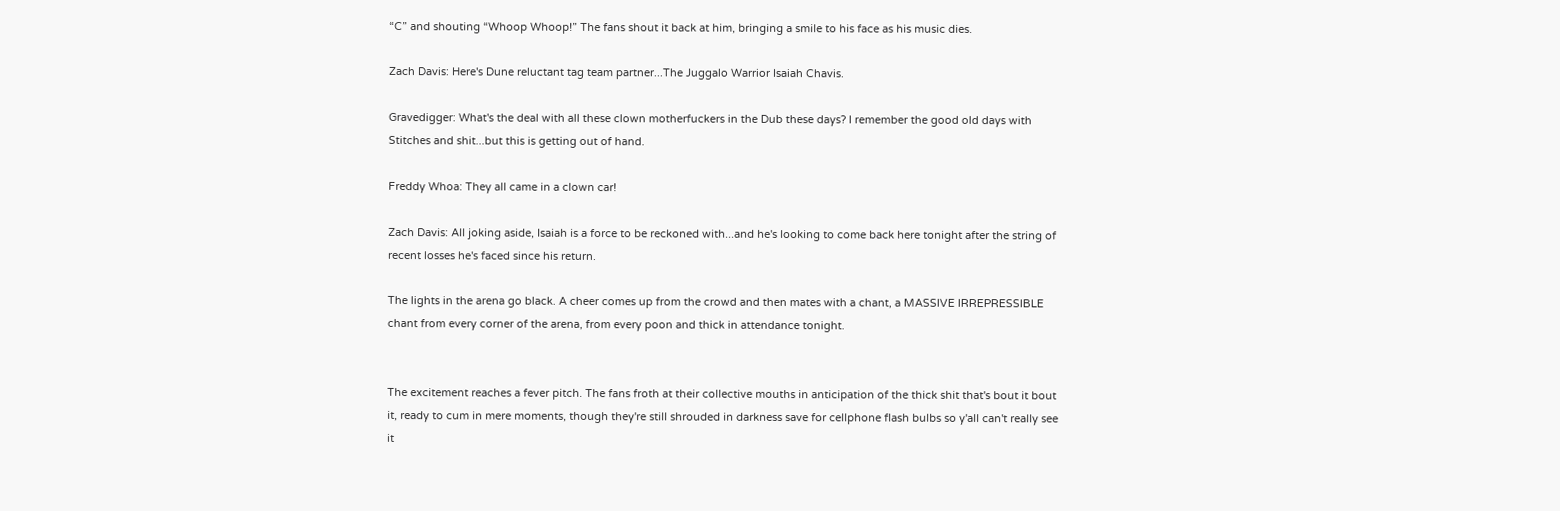“C” and shouting “Whoop Whoop!” The fans shout it back at him, bringing a smile to his face as his music dies.

Zach Davis: Here's Dune reluctant tag team partner...The Juggalo Warrior Isaiah Chavis.

Gravedigger: What's the deal with all these clown motherfuckers in the Dub these days? I remember the good old days with Stitches and shit...but this is getting out of hand.

Freddy Whoa: They all came in a clown car!

Zach Davis: All joking aside, Isaiah is a force to be reckoned with...and he's looking to come back here tonight after the string of recent losses he's faced since his return.

The lights in the arena go black. A cheer comes up from the crowd and then mates with a chant, a MASSIVE IRREPRESSIBLE chant from every corner of the arena, from every poon and thick in attendance tonight.


The excitement reaches a fever pitch. The fans froth at their collective mouths in anticipation of the thick shit that's bout it bout it, ready to cum in mere moments, though they're still shrouded in darkness save for cellphone flash bulbs so y'all can't really see it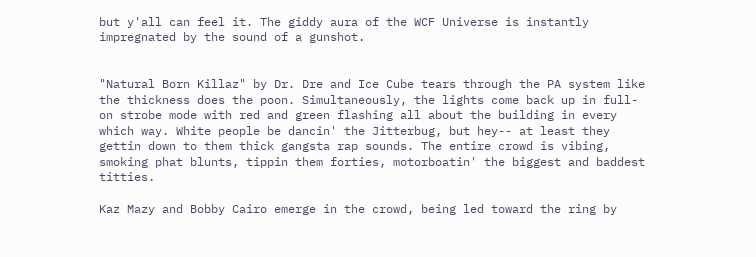but y'all can feel it. The giddy aura of the WCF Universe is instantly impregnated by the sound of a gunshot.


"Natural Born Killaz" by Dr. Dre and Ice Cube tears through the PA system like the thickness does the poon. Simultaneously, the lights come back up in full-on strobe mode with red and green flashing all about the building in every which way. White people be dancin' the Jitterbug, but hey-- at least they gettin down to them thick gangsta rap sounds. The entire crowd is vibing, smoking phat blunts, tippin them forties, motorboatin' the biggest and baddest titties.

Kaz Mazy and Bobby Cairo emerge in the crowd, being led toward the ring by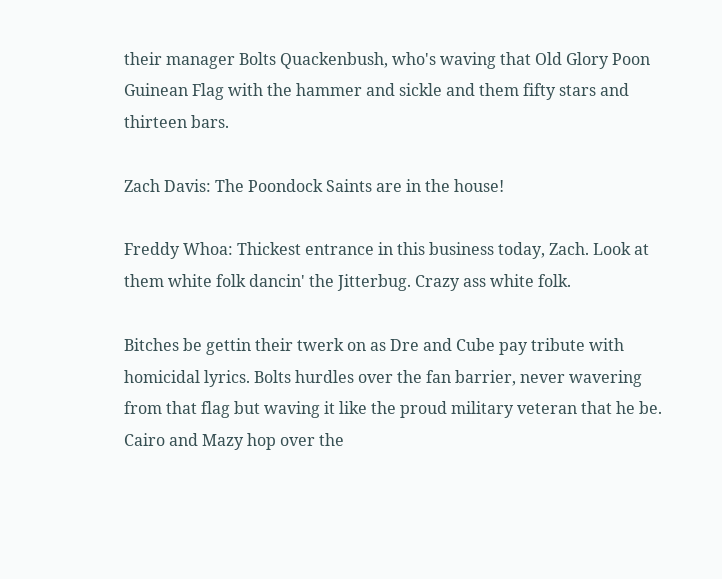their manager Bolts Quackenbush, who's waving that Old Glory Poon Guinean Flag with the hammer and sickle and them fifty stars and thirteen bars.

Zach Davis: The Poondock Saints are in the house!

Freddy Whoa: Thickest entrance in this business today, Zach. Look at them white folk dancin' the Jitterbug. Crazy ass white folk.

Bitches be gettin their twerk on as Dre and Cube pay tribute with homicidal lyrics. Bolts hurdles over the fan barrier, never wavering from that flag but waving it like the proud military veteran that he be. Cairo and Mazy hop over the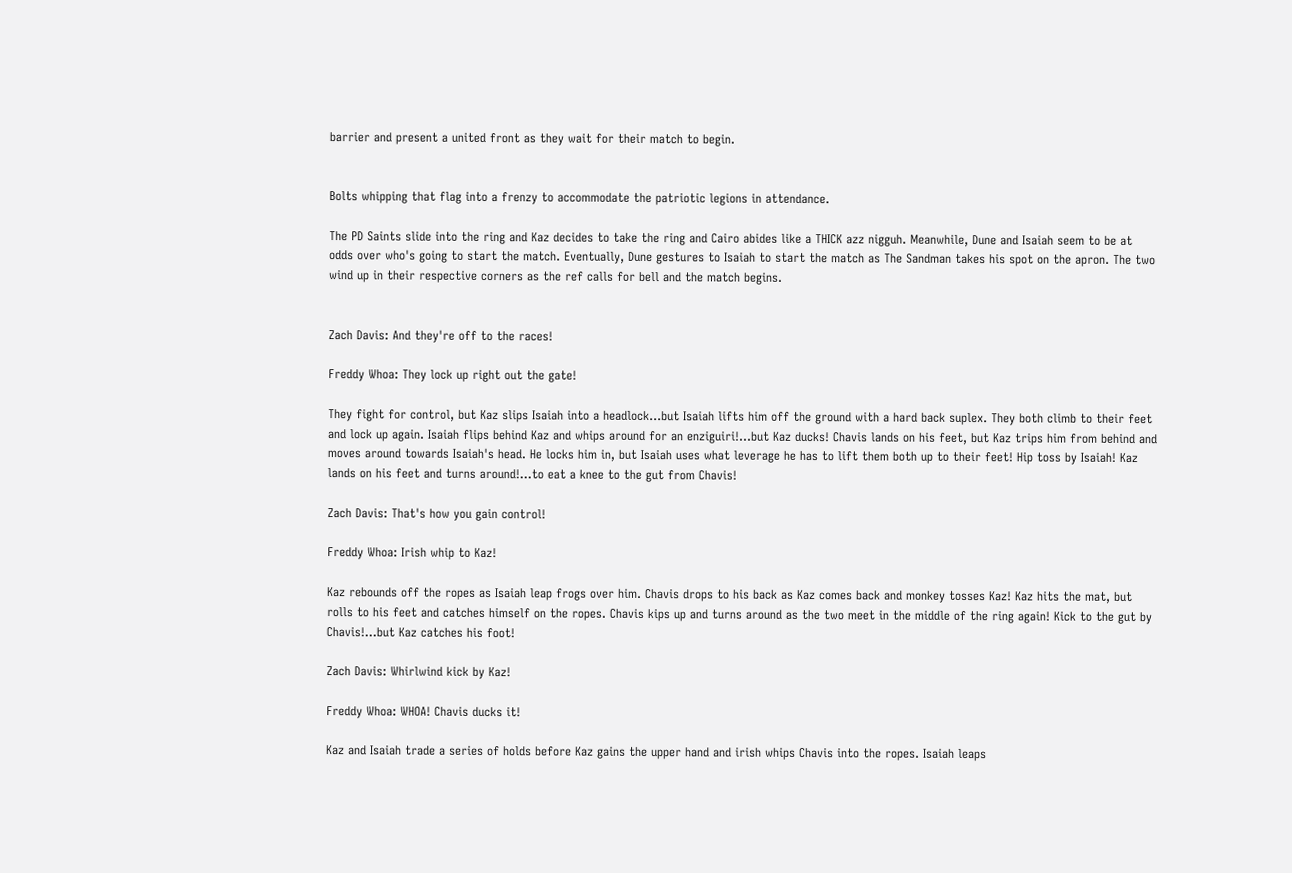barrier and present a united front as they wait for their match to begin.


Bolts whipping that flag into a frenzy to accommodate the patriotic legions in attendance.

The PD Saints slide into the ring and Kaz decides to take the ring and Cairo abides like a THICK azz nigguh. Meanwhile, Dune and Isaiah seem to be at odds over who's going to start the match. Eventually, Dune gestures to Isaiah to start the match as The Sandman takes his spot on the apron. The two wind up in their respective corners as the ref calls for bell and the match begins.


Zach Davis: And they're off to the races!

Freddy Whoa: They lock up right out the gate!

They fight for control, but Kaz slips Isaiah into a headlock...but Isaiah lifts him off the ground with a hard back suplex. They both climb to their feet and lock up again. Isaiah flips behind Kaz and whips around for an enziguiri!...but Kaz ducks! Chavis lands on his feet, but Kaz trips him from behind and moves around towards Isaiah's head. He locks him in, but Isaiah uses what leverage he has to lift them both up to their feet! Hip toss by Isaiah! Kaz lands on his feet and turns around!...to eat a knee to the gut from Chavis!

Zach Davis: That's how you gain control!

Freddy Whoa: Irish whip to Kaz!

Kaz rebounds off the ropes as Isaiah leap frogs over him. Chavis drops to his back as Kaz comes back and monkey tosses Kaz! Kaz hits the mat, but rolls to his feet and catches himself on the ropes. Chavis kips up and turns around as the two meet in the middle of the ring again! Kick to the gut by Chavis!...but Kaz catches his foot!

Zach Davis: Whirlwind kick by Kaz!

Freddy Whoa: WHOA! Chavis ducks it!

Kaz and Isaiah trade a series of holds before Kaz gains the upper hand and irish whips Chavis into the ropes. Isaiah leaps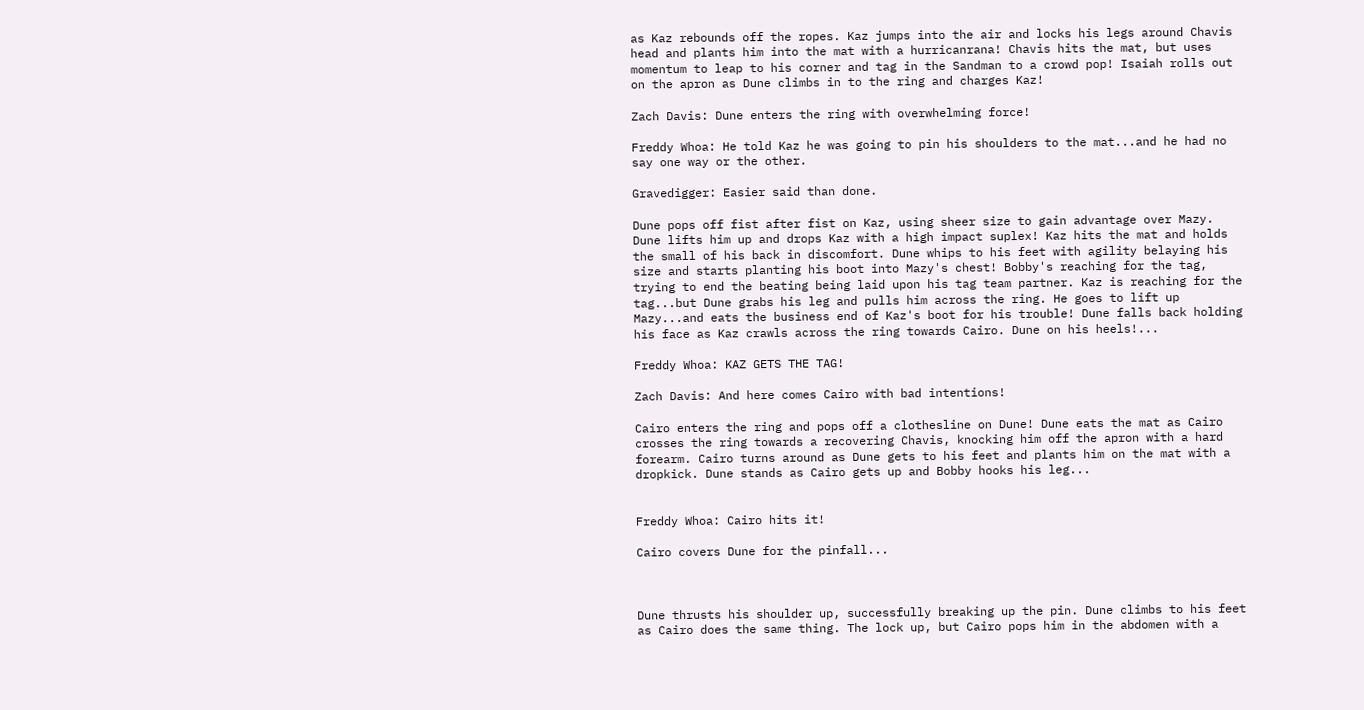as Kaz rebounds off the ropes. Kaz jumps into the air and locks his legs around Chavis head and plants him into the mat with a hurricanrana! Chavis hits the mat, but uses momentum to leap to his corner and tag in the Sandman to a crowd pop! Isaiah rolls out on the apron as Dune climbs in to the ring and charges Kaz!

Zach Davis: Dune enters the ring with overwhelming force!

Freddy Whoa: He told Kaz he was going to pin his shoulders to the mat...and he had no say one way or the other.

Gravedigger: Easier said than done.

Dune pops off fist after fist on Kaz, using sheer size to gain advantage over Mazy. Dune lifts him up and drops Kaz with a high impact suplex! Kaz hits the mat and holds the small of his back in discomfort. Dune whips to his feet with agility belaying his size and starts planting his boot into Mazy's chest! Bobby's reaching for the tag, trying to end the beating being laid upon his tag team partner. Kaz is reaching for the tag...but Dune grabs his leg and pulls him across the ring. He goes to lift up Mazy...and eats the business end of Kaz's boot for his trouble! Dune falls back holding his face as Kaz crawls across the ring towards Cairo. Dune on his heels!...

Freddy Whoa: KAZ GETS THE TAG!

Zach Davis: And here comes Cairo with bad intentions!

Cairo enters the ring and pops off a clothesline on Dune! Dune eats the mat as Cairo crosses the ring towards a recovering Chavis, knocking him off the apron with a hard forearm. Cairo turns around as Dune gets to his feet and plants him on the mat with a dropkick. Dune stands as Cairo gets up and Bobby hooks his leg...


Freddy Whoa: Cairo hits it!

Cairo covers Dune for the pinfall...



Dune thrusts his shoulder up, successfully breaking up the pin. Dune climbs to his feet as Cairo does the same thing. The lock up, but Cairo pops him in the abdomen with a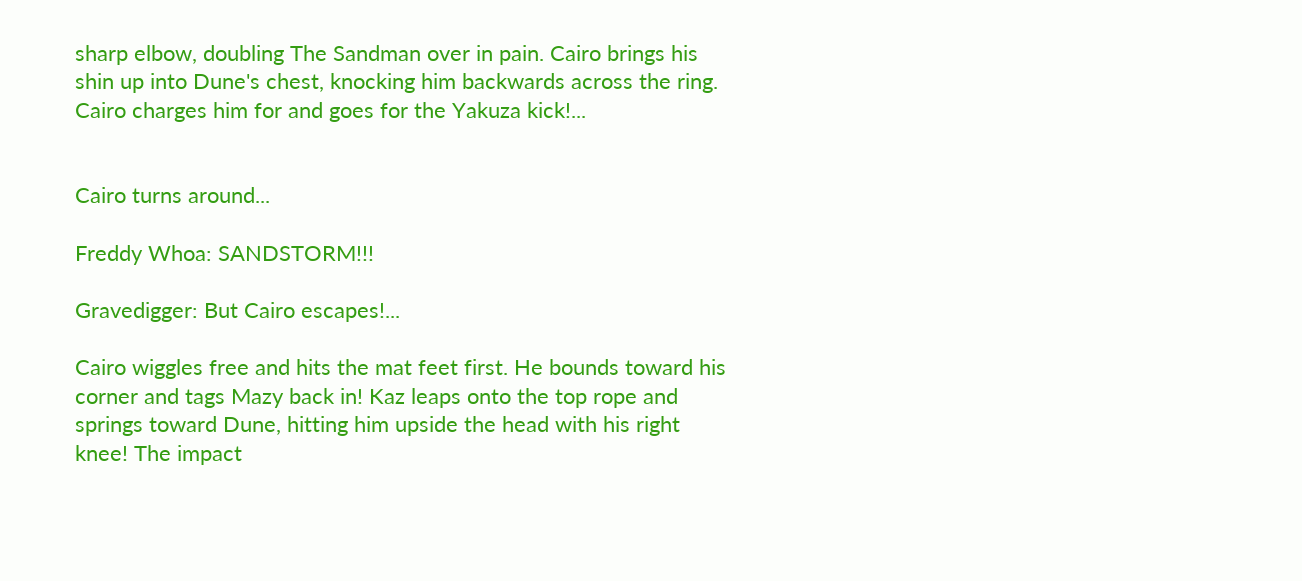sharp elbow, doubling The Sandman over in pain. Cairo brings his shin up into Dune's chest, knocking him backwards across the ring. Cairo charges him for and goes for the Yakuza kick!...


Cairo turns around...

Freddy Whoa: SANDSTORM!!!

Gravedigger: But Cairo escapes!...

Cairo wiggles free and hits the mat feet first. He bounds toward his corner and tags Mazy back in! Kaz leaps onto the top rope and springs toward Dune, hitting him upside the head with his right knee! The impact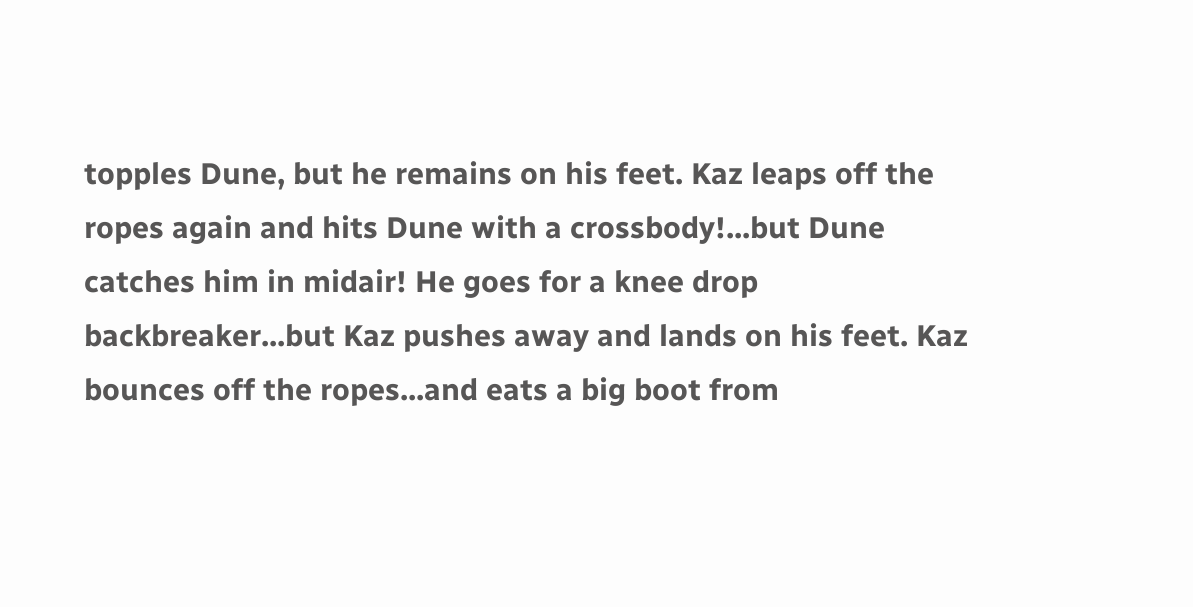topples Dune, but he remains on his feet. Kaz leaps off the ropes again and hits Dune with a crossbody!...but Dune catches him in midair! He goes for a knee drop backbreaker...but Kaz pushes away and lands on his feet. Kaz bounces off the ropes...and eats a big boot from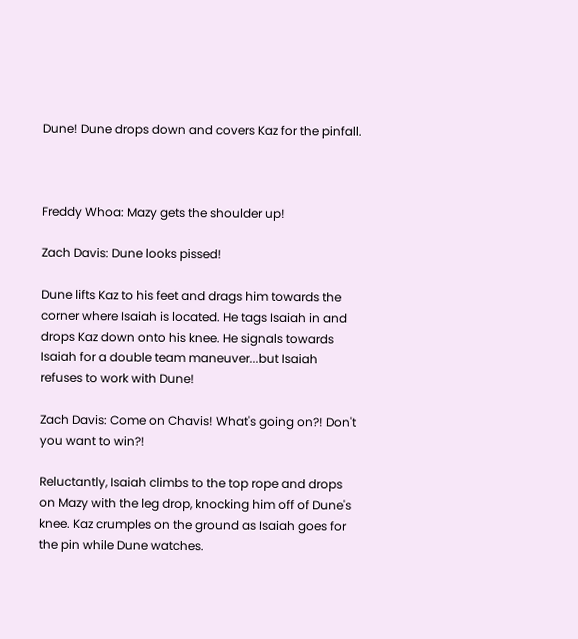Dune! Dune drops down and covers Kaz for the pinfall.



Freddy Whoa: Mazy gets the shoulder up!

Zach Davis: Dune looks pissed!

Dune lifts Kaz to his feet and drags him towards the corner where Isaiah is located. He tags Isaiah in and drops Kaz down onto his knee. He signals towards Isaiah for a double team maneuver...but Isaiah refuses to work with Dune!

Zach Davis: Come on Chavis! What's going on?! Don't you want to win?!

Reluctantly, Isaiah climbs to the top rope and drops on Mazy with the leg drop, knocking him off of Dune's knee. Kaz crumples on the ground as Isaiah goes for the pin while Dune watches.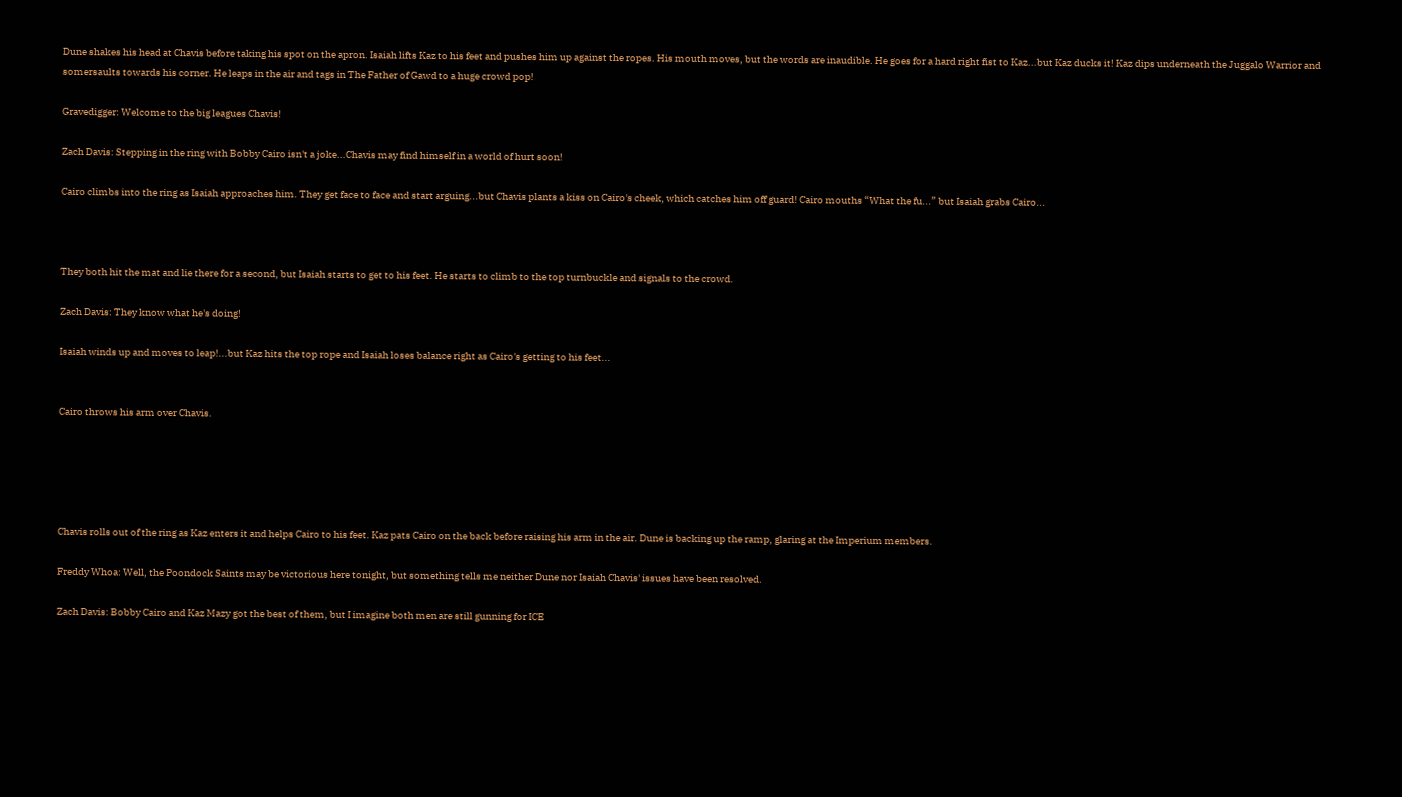Dune shakes his head at Chavis before taking his spot on the apron. Isaiah lifts Kaz to his feet and pushes him up against the ropes. His mouth moves, but the words are inaudible. He goes for a hard right fist to Kaz...but Kaz ducks it! Kaz dips underneath the Juggalo Warrior and somersaults towards his corner. He leaps in the air and tags in The Father of Gawd to a huge crowd pop!

Gravedigger: Welcome to the big leagues Chavis!

Zach Davis: Stepping in the ring with Bobby Cairo isn't a joke...Chavis may find himself in a world of hurt soon!

Cairo climbs into the ring as Isaiah approaches him. They get face to face and start arguing...but Chavis plants a kiss on Cairo's cheek, which catches him off guard! Cairo mouths “What the fu...” but Isaiah grabs Cairo...



They both hit the mat and lie there for a second, but Isaiah starts to get to his feet. He starts to climb to the top turnbuckle and signals to the crowd.

Zach Davis: They know what he's doing!

Isaiah winds up and moves to leap!...but Kaz hits the top rope and Isaiah loses balance right as Cairo's getting to his feet...


Cairo throws his arm over Chavis.





Chavis rolls out of the ring as Kaz enters it and helps Cairo to his feet. Kaz pats Cairo on the back before raising his arm in the air. Dune is backing up the ramp, glaring at the Imperium members.

Freddy Whoa: Well, the Poondock Saints may be victorious here tonight, but something tells me neither Dune nor Isaiah Chavis' issues have been resolved.

Zach Davis: Bobby Cairo and Kaz Mazy got the best of them, but I imagine both men are still gunning for ICE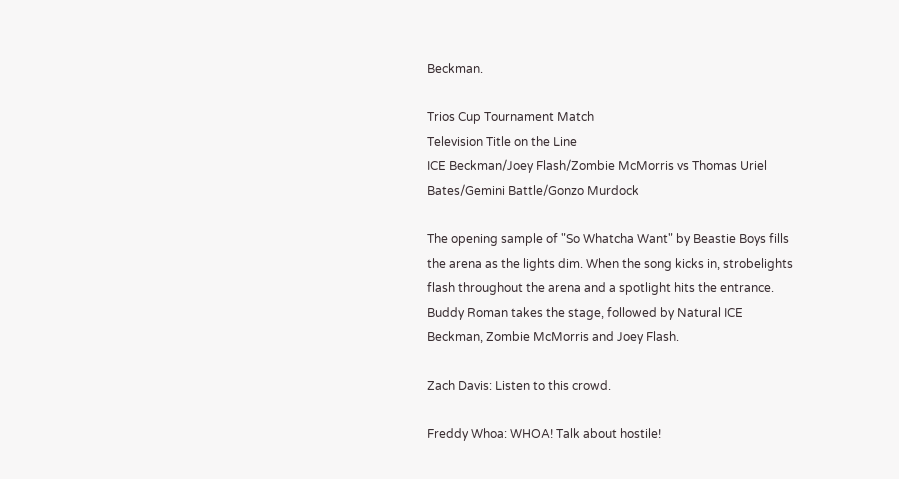Beckman.

Trios Cup Tournament Match
Television Title on the Line
ICE Beckman/Joey Flash/Zombie McMorris vs Thomas Uriel Bates/Gemini Battle/Gonzo Murdock

The opening sample of "So Whatcha Want" by Beastie Boys fills the arena as the lights dim. When the song kicks in, strobelights flash throughout the arena and a spotlight hits the entrance. Buddy Roman takes the stage, followed by Natural ICE Beckman, Zombie McMorris and Joey Flash.

Zach Davis: Listen to this crowd.

Freddy Whoa: WHOA! Talk about hostile!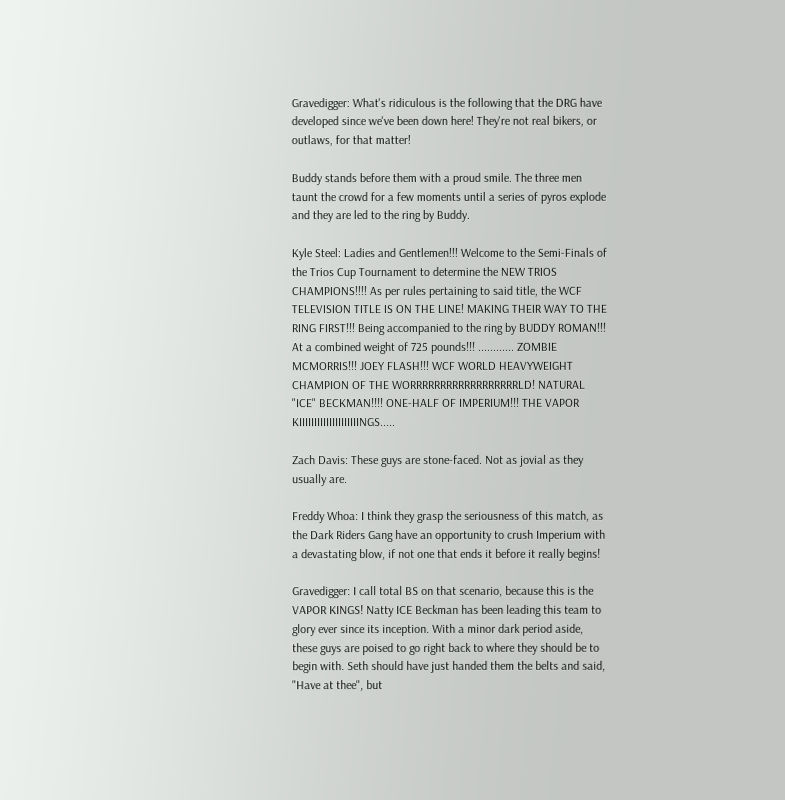Gravedigger: What's ridiculous is the following that the DRG have developed since we've been down here! They're not real bikers, or outlaws, for that matter!

Buddy stands before them with a proud smile. The three men taunt the crowd for a few moments until a series of pyros explode and they are led to the ring by Buddy.

Kyle Steel: Ladies and Gentlemen!!! Welcome to the Semi-Finals of the Trios Cup Tournament to determine the NEW TRIOS CHAMPIONS!!!! As per rules pertaining to said title, the WCF TELEVISION TITLE IS ON THE LINE! MAKING THEIR WAY TO THE RING FIRST!!! Being accompanied to the ring by BUDDY ROMAN!!! At a combined weight of 725 pounds!!! ............ ZOMBIE MCMORRIS!!! JOEY FLASH!!! WCF WORLD HEAVYWEIGHT CHAMPION OF THE WORRRRRRRRRRRRRRRRRRLD! NATURAL "ICE" BECKMAN!!!! ONE-HALF OF IMPERIUM!!! THE VAPOR KIIIIIIIIIIIIIIIIIIIINGS.....

Zach Davis: These guys are stone-faced. Not as jovial as they usually are.

Freddy Whoa: I think they grasp the seriousness of this match, as the Dark Riders Gang have an opportunity to crush Imperium with a devastating blow, if not one that ends it before it really begins!

Gravedigger: I call total BS on that scenario, because this is the VAPOR KINGS! Natty ICE Beckman has been leading this team to glory ever since its inception. With a minor dark period aside, these guys are poised to go right back to where they should be to begin with. Seth should have just handed them the belts and said, "Have at thee", but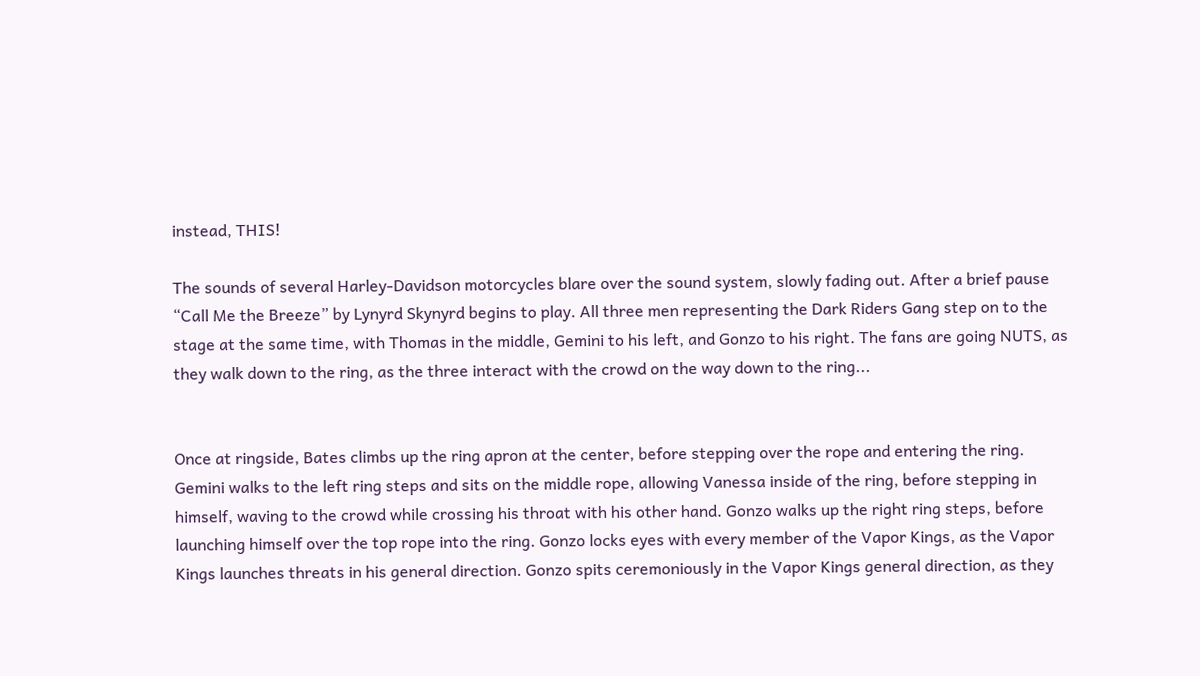instead, THIS!

The sounds of several Harley-Davidson motorcycles blare over the sound system, slowly fading out. After a brief pause “Call Me the Breeze” by Lynyrd Skynyrd begins to play. All three men representing the Dark Riders Gang step on to the stage at the same time, with Thomas in the middle, Gemini to his left, and Gonzo to his right. The fans are going NUTS, as they walk down to the ring, as the three interact with the crowd on the way down to the ring...


Once at ringside, Bates climbs up the ring apron at the center, before stepping over the rope and entering the ring. Gemini walks to the left ring steps and sits on the middle rope, allowing Vanessa inside of the ring, before stepping in himself, waving to the crowd while crossing his throat with his other hand. Gonzo walks up the right ring steps, before launching himself over the top rope into the ring. Gonzo locks eyes with every member of the Vapor Kings, as the Vapor Kings launches threats in his general direction. Gonzo spits ceremoniously in the Vapor Kings general direction, as they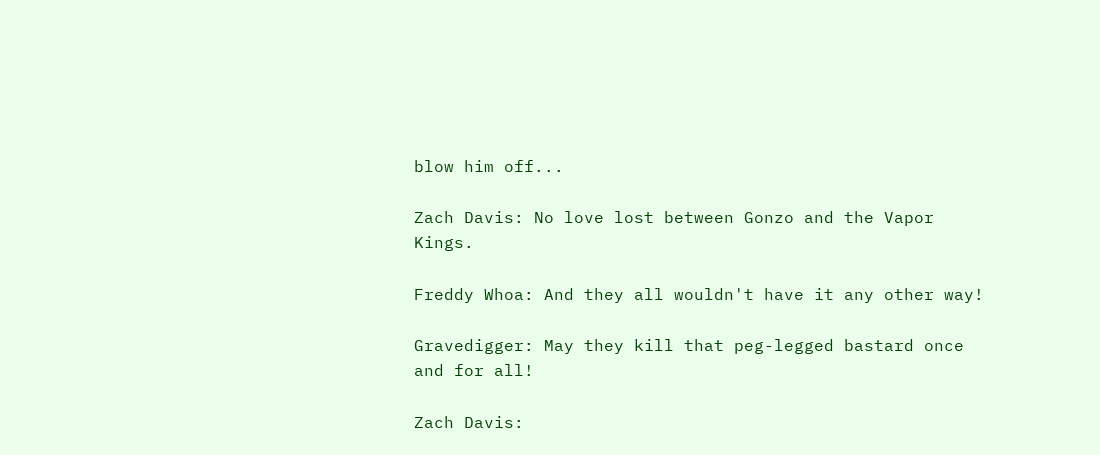blow him off...

Zach Davis: No love lost between Gonzo and the Vapor Kings.

Freddy Whoa: And they all wouldn't have it any other way!

Gravedigger: May they kill that peg-legged bastard once and for all!

Zach Davis: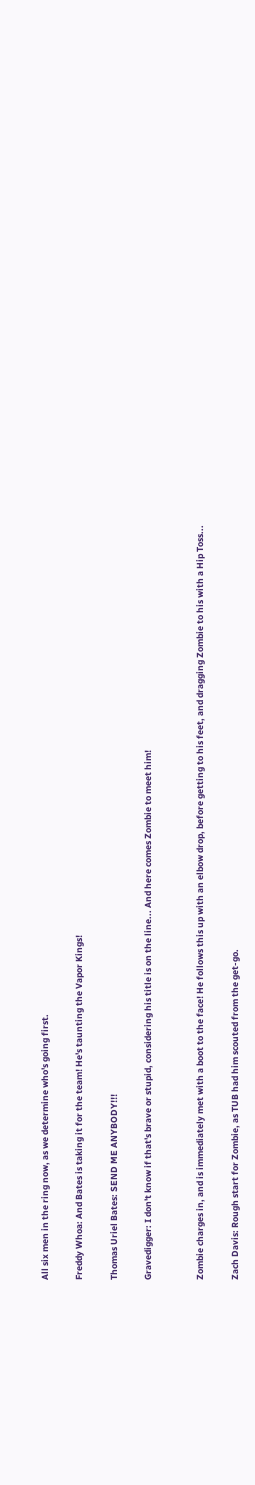All six men in the ring now, as we determine who's going first.

Freddy Whoa: And Bates is taking it for the team! He's taunting the Vapor Kings!

Thomas Uriel Bates: SEND ME ANYBODY!!!

Gravedigger: I don't know if that's brave or stupid, considering his title is on the line... And here comes Zombie to meet him!


Zombie charges in, and is immediately met with a boot to the face! He follows this up with an elbow drop, before getting to his feet, and dragging Zombie to his with a Hip Toss...

Zach Davis: Rough start for Zombie, as TUB had him scouted from the get-go.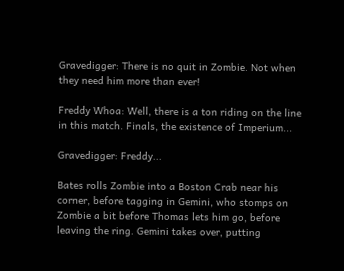Gravedigger: There is no quit in Zombie. Not when they need him more than ever!

Freddy Whoa: Well, there is a ton riding on the line in this match. Finals, the existence of Imperium...

Gravedigger: Freddy...

Bates rolls Zombie into a Boston Crab near his corner, before tagging in Gemini, who stomps on Zombie a bit before Thomas lets him go, before leaving the ring. Gemini takes over, putting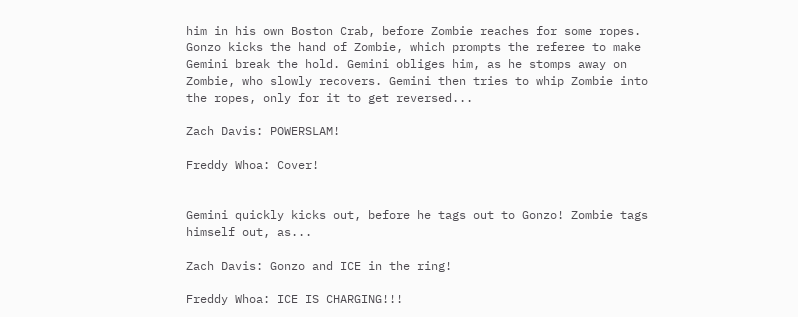him in his own Boston Crab, before Zombie reaches for some ropes. Gonzo kicks the hand of Zombie, which prompts the referee to make Gemini break the hold. Gemini obliges him, as he stomps away on Zombie, who slowly recovers. Gemini then tries to whip Zombie into the ropes, only for it to get reversed...

Zach Davis: POWERSLAM!

Freddy Whoa: Cover!


Gemini quickly kicks out, before he tags out to Gonzo! Zombie tags himself out, as...

Zach Davis: Gonzo and ICE in the ring!

Freddy Whoa: ICE IS CHARGING!!!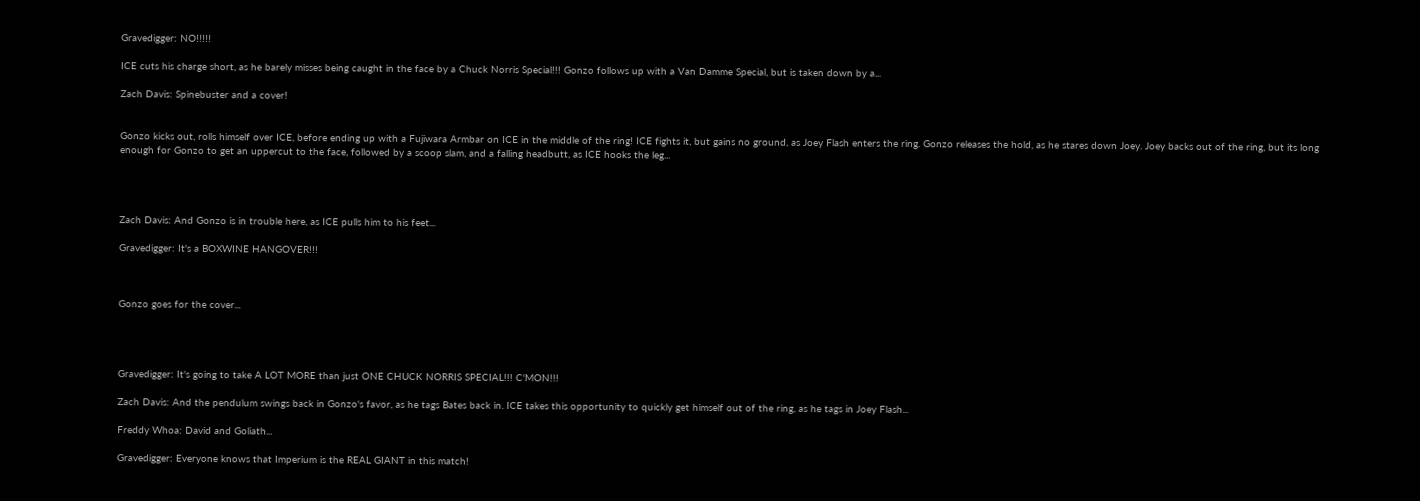Gravedigger: NO!!!!!

ICE cuts his charge short, as he barely misses being caught in the face by a Chuck Norris Special!!! Gonzo follows up with a Van Damme Special, but is taken down by a...

Zach Davis: Spinebuster and a cover!


Gonzo kicks out, rolls himself over ICE, before ending up with a Fujiwara Armbar on ICE in the middle of the ring! ICE fights it, but gains no ground, as Joey Flash enters the ring. Gonzo releases the hold, as he stares down Joey. Joey backs out of the ring, but its long enough for Gonzo to get an uppercut to the face, followed by a scoop slam, and a falling headbutt, as ICE hooks the leg...




Zach Davis: And Gonzo is in trouble here, as ICE pulls him to his feet...

Gravedigger: It's a BOXWINE HANGOVER!!!



Gonzo goes for the cover...




Gravedigger: It's going to take A LOT MORE than just ONE CHUCK NORRIS SPECIAL!!! C'MON!!!

Zach Davis: And the pendulum swings back in Gonzo's favor, as he tags Bates back in. ICE takes this opportunity to quickly get himself out of the ring, as he tags in Joey Flash...

Freddy Whoa: David and Goliath...

Gravedigger: Everyone knows that Imperium is the REAL GIANT in this match!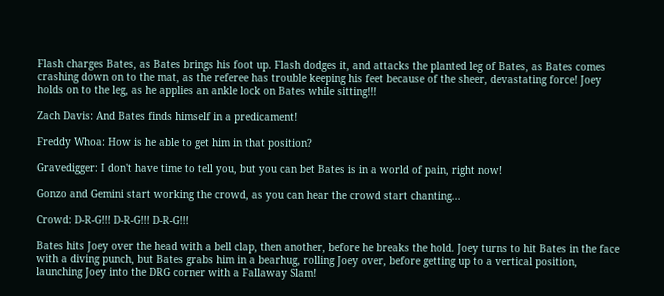Flash charges Bates, as Bates brings his foot up. Flash dodges it, and attacks the planted leg of Bates, as Bates comes crashing down on to the mat, as the referee has trouble keeping his feet because of the sheer, devastating force! Joey holds on to the leg, as he applies an ankle lock on Bates while sitting!!!

Zach Davis: And Bates finds himself in a predicament!

Freddy Whoa: How is he able to get him in that position?

Gravedigger: I don't have time to tell you, but you can bet Bates is in a world of pain, right now!

Gonzo and Gemini start working the crowd, as you can hear the crowd start chanting...

Crowd: D-R-G!!! D-R-G!!! D-R-G!!!

Bates hits Joey over the head with a bell clap, then another, before he breaks the hold. Joey turns to hit Bates in the face with a diving punch, but Bates grabs him in a bearhug, rolling Joey over, before getting up to a vertical position, launching Joey into the DRG corner with a Fallaway Slam!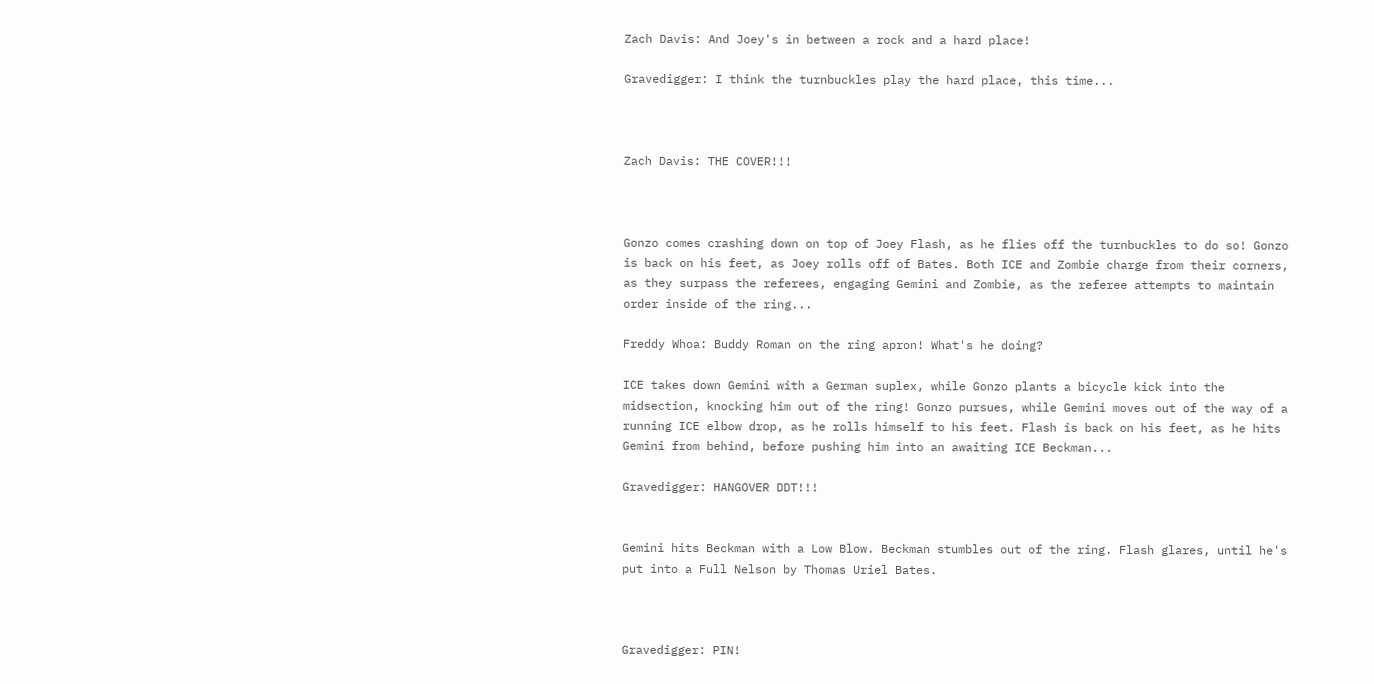Zach Davis: And Joey's in between a rock and a hard place!

Gravedigger: I think the turnbuckles play the hard place, this time...



Zach Davis: THE COVER!!!



Gonzo comes crashing down on top of Joey Flash, as he flies off the turnbuckles to do so! Gonzo is back on his feet, as Joey rolls off of Bates. Both ICE and Zombie charge from their corners, as they surpass the referees, engaging Gemini and Zombie, as the referee attempts to maintain order inside of the ring...

Freddy Whoa: Buddy Roman on the ring apron! What's he doing?

ICE takes down Gemini with a German suplex, while Gonzo plants a bicycle kick into the midsection, knocking him out of the ring! Gonzo pursues, while Gemini moves out of the way of a running ICE elbow drop, as he rolls himself to his feet. Flash is back on his feet, as he hits Gemini from behind, before pushing him into an awaiting ICE Beckman...

Gravedigger: HANGOVER DDT!!!


Gemini hits Beckman with a Low Blow. Beckman stumbles out of the ring. Flash glares, until he's put into a Full Nelson by Thomas Uriel Bates.



Gravedigger: PIN!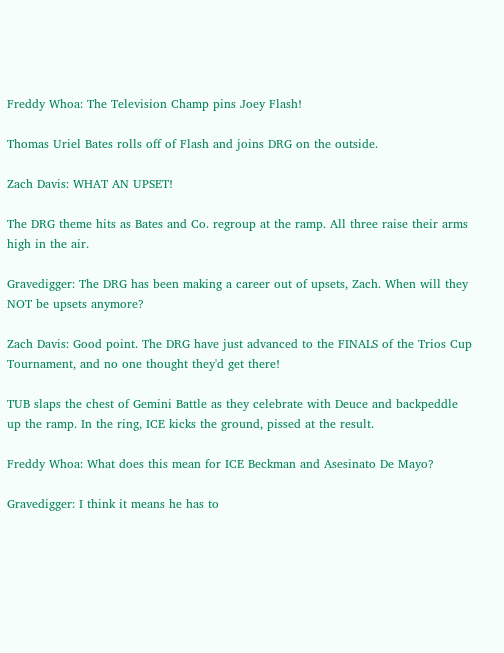Freddy Whoa: The Television Champ pins Joey Flash!

Thomas Uriel Bates rolls off of Flash and joins DRG on the outside.

Zach Davis: WHAT AN UPSET!

The DRG theme hits as Bates and Co. regroup at the ramp. All three raise their arms high in the air.

Gravedigger: The DRG has been making a career out of upsets, Zach. When will they NOT be upsets anymore?

Zach Davis: Good point. The DRG have just advanced to the FINALS of the Trios Cup Tournament, and no one thought they'd get there!

TUB slaps the chest of Gemini Battle as they celebrate with Deuce and backpeddle up the ramp. In the ring, ICE kicks the ground, pissed at the result.

Freddy Whoa: What does this mean for ICE Beckman and Asesinato De Mayo?

Gravedigger: I think it means he has to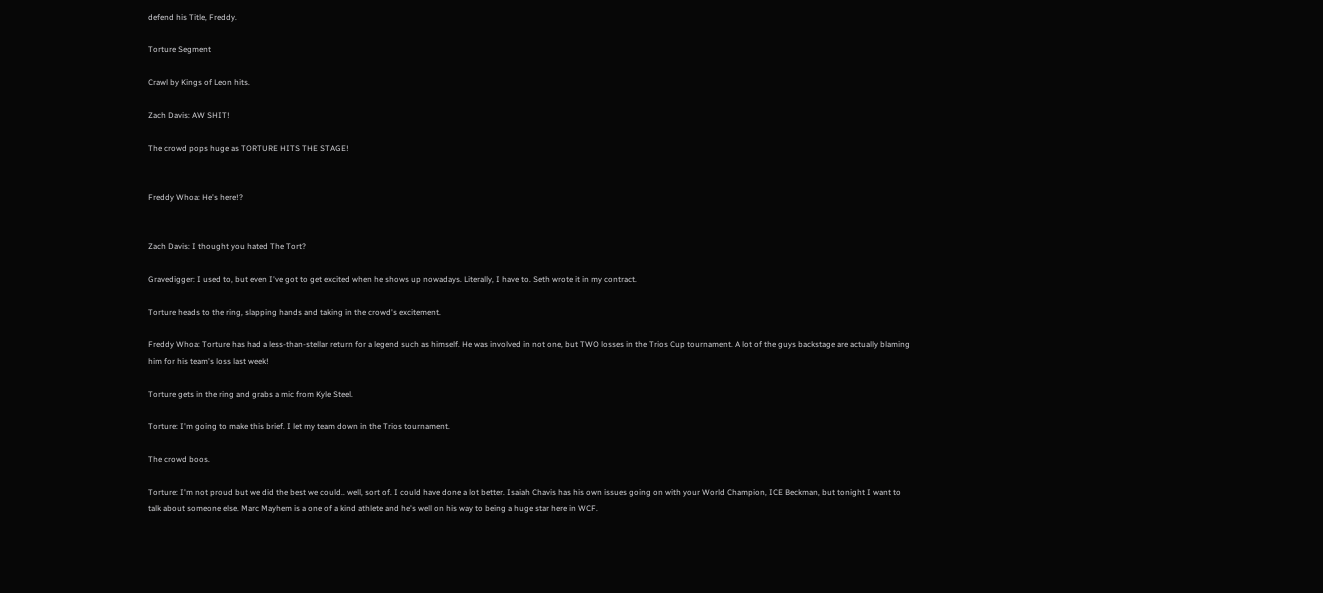defend his Title, Freddy.

Torture Segment

Crawl by Kings of Leon hits.

Zach Davis: AW SHIT!

The crowd pops huge as TORTURE HITS THE STAGE!


Freddy Whoa: He's here!?


Zach Davis: I thought you hated The Tort?

Gravedigger: I used to, but even I've got to get excited when he shows up nowadays. Literally, I have to. Seth wrote it in my contract.

Torture heads to the ring, slapping hands and taking in the crowd's excitement.

Freddy Whoa: Torture has had a less-than-stellar return for a legend such as himself. He was involved in not one, but TWO losses in the Trios Cup tournament. A lot of the guys backstage are actually blaming him for his team's loss last week!

Torture gets in the ring and grabs a mic from Kyle Steel.

Torture: I'm going to make this brief. I let my team down in the Trios tournament.

The crowd boos.

Torture: I'm not proud but we did the best we could.. well, sort of. I could have done a lot better. Isaiah Chavis has his own issues going on with your World Champion, ICE Beckman, but tonight I want to talk about someone else. Marc Mayhem is a one of a kind athlete and he's well on his way to being a huge star here in WCF.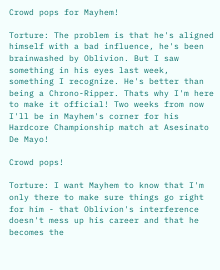Crowd pops for Mayhem!

Torture: The problem is that he's aligned himself with a bad influence, he's been brainwashed by Oblivion. But I saw something in his eyes last week, something I recognize. He's better than being a Chrono-Ripper. Thats why I'm here to make it official! Two weeks from now I'll be in Mayhem's corner for his Hardcore Championship match at Asesinato De Mayo!

Crowd pops!

Torture: I want Mayhem to know that I'm only there to make sure things go right for him - that Oblivion's interference doesn't mess up his career and that he becomes the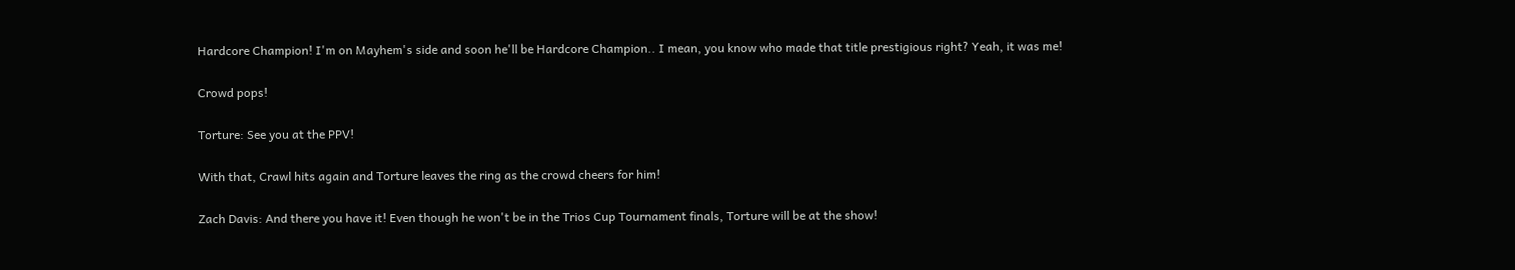Hardcore Champion! I'm on Mayhem's side and soon he'll be Hardcore Champion.. I mean, you know who made that title prestigious right? Yeah, it was me!

Crowd pops!

Torture: See you at the PPV!

With that, Crawl hits again and Torture leaves the ring as the crowd cheers for him!

Zach Davis: And there you have it! Even though he won't be in the Trios Cup Tournament finals, Torture will be at the show!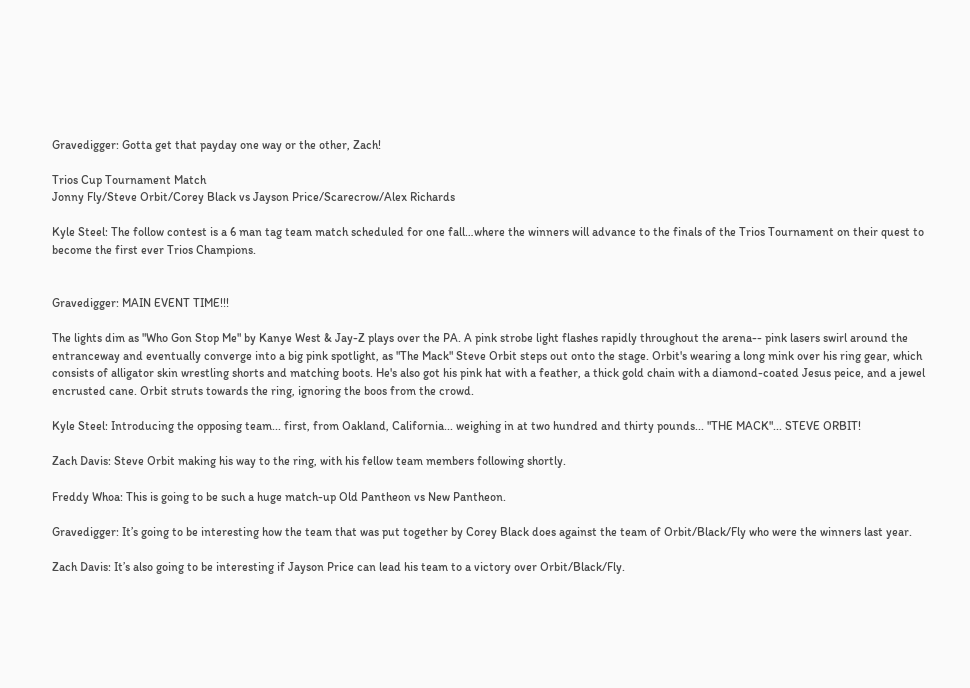Gravedigger: Gotta get that payday one way or the other, Zach!

Trios Cup Tournament Match
Jonny Fly/Steve Orbit/Corey Black vs Jayson Price/Scarecrow/Alex Richards

Kyle Steel: The follow contest is a 6 man tag team match scheduled for one fall…where the winners will advance to the finals of the Trios Tournament on their quest to become the first ever Trios Champions.


Gravedigger: MAIN EVENT TIME!!!

The lights dim as "Who Gon Stop Me" by Kanye West & Jay-Z plays over the PA. A pink strobe light flashes rapidly throughout the arena-- pink lasers swirl around the entranceway and eventually converge into a big pink spotlight, as "The Mack" Steve Orbit steps out onto the stage. Orbit's wearing a long mink over his ring gear, which consists of alligator skin wrestling shorts and matching boots. He's also got his pink hat with a feather, a thick gold chain with a diamond-coated Jesus peice, and a jewel encrusted cane. Orbit struts towards the ring, ignoring the boos from the crowd.

Kyle Steel: Introducing the opposing team... first, from Oakland, California... weighing in at two hundred and thirty pounds... "THE MACK"... STEVE ORBIT!

Zach Davis: Steve Orbit making his way to the ring, with his fellow team members following shortly.

Freddy Whoa: This is going to be such a huge match-up Old Pantheon vs New Pantheon.

Gravedigger: It’s going to be interesting how the team that was put together by Corey Black does against the team of Orbit/Black/Fly who were the winners last year.

Zach Davis: It’s also going to be interesting if Jayson Price can lead his team to a victory over Orbit/Black/Fly.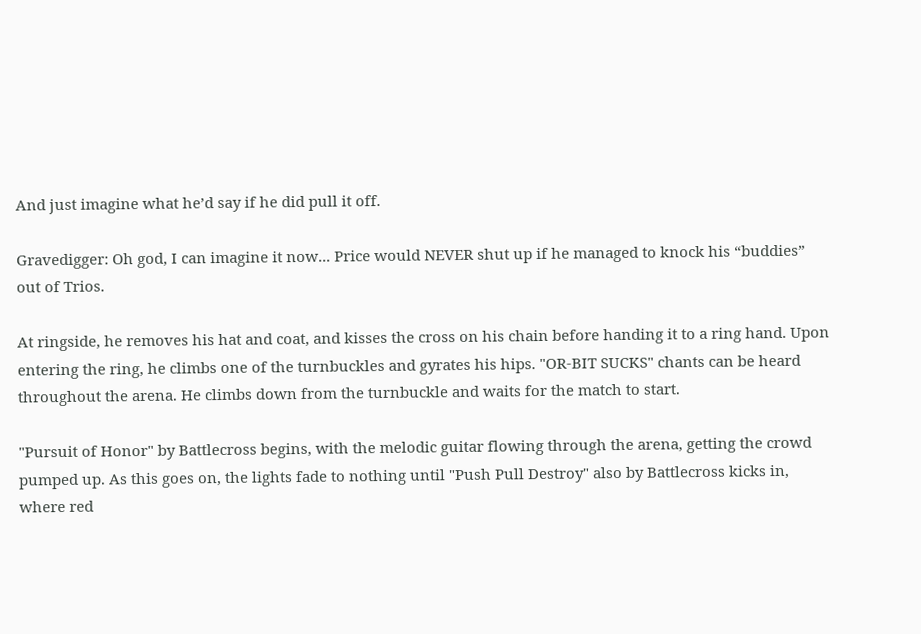And just imagine what he’d say if he did pull it off.

Gravedigger: Oh god, I can imagine it now... Price would NEVER shut up if he managed to knock his “buddies” out of Trios.

At ringside, he removes his hat and coat, and kisses the cross on his chain before handing it to a ring hand. Upon entering the ring, he climbs one of the turnbuckles and gyrates his hips. "OR-BIT SUCKS" chants can be heard throughout the arena. He climbs down from the turnbuckle and waits for the match to start.

"Pursuit of Honor" by Battlecross begins, with the melodic guitar flowing through the arena, getting the crowd pumped up. As this goes on, the lights fade to nothing until "Push Pull Destroy" also by Battlecross kicks in, where red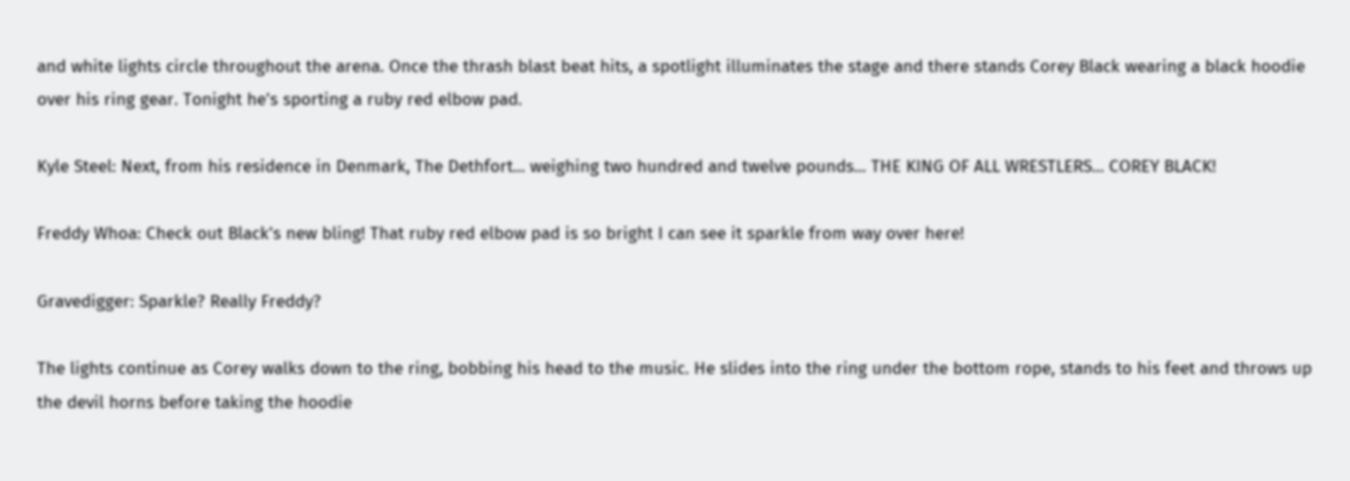and white lights circle throughout the arena. Once the thrash blast beat hits, a spotlight illuminates the stage and there stands Corey Black wearing a black hoodie over his ring gear. Tonight he’s sporting a ruby red elbow pad.

Kyle Steel: Next, from his residence in Denmark, The Dethfort... weighing two hundred and twelve pounds... THE KING OF ALL WRESTLERS... COREY BLACK!

Freddy Whoa: Check out Black’s new bling! That ruby red elbow pad is so bright I can see it sparkle from way over here!

Gravedigger: Sparkle? Really Freddy?

The lights continue as Corey walks down to the ring, bobbing his head to the music. He slides into the ring under the bottom rope, stands to his feet and throws up the devil horns before taking the hoodie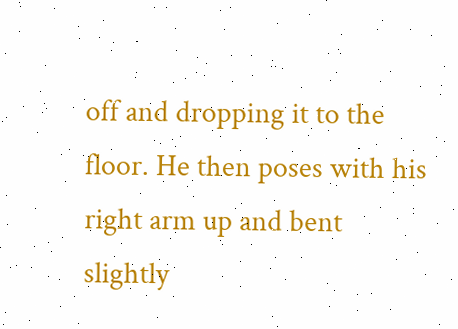off and dropping it to the floor. He then poses with his right arm up and bent slightly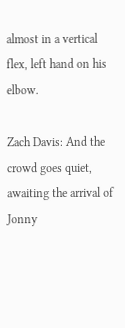almost in a vertical flex, left hand on his elbow.

Zach Davis: And the crowd goes quiet, awaiting the arrival of Jonny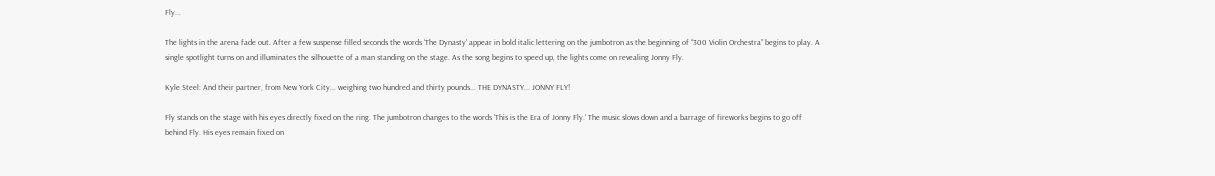Fly...

The lights in the arena fade out. After a few suspense filled seconds the words ‘The Dynasty’ appear in bold italic lettering on the jumbotron as the beginning of “300 Violin Orchestra” begins to play. A single spotlight turns on and illuminates the silhouette of a man standing on the stage. As the song begins to speed up, the lights come on revealing Jonny Fly.

Kyle Steel: And their partner, from New York City... weighing two hundred and thirty pounds... THE DYNASTY... JONNY FLY!

Fly stands on the stage with his eyes directly fixed on the ring. The jumbotron changes to the words ‘This is the Era of Jonny Fly.’ The music slows down and a barrage of fireworks begins to go off behind Fly. His eyes remain fixed on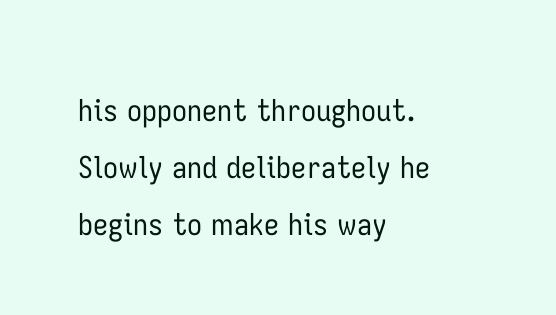his opponent throughout. Slowly and deliberately he begins to make his way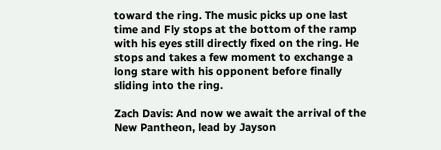toward the ring. The music picks up one last time and Fly stops at the bottom of the ramp with his eyes still directly fixed on the ring. He stops and takes a few moment to exchange a long stare with his opponent before finally sliding into the ring.

Zach Davis: And now we await the arrival of the New Pantheon, lead by Jayson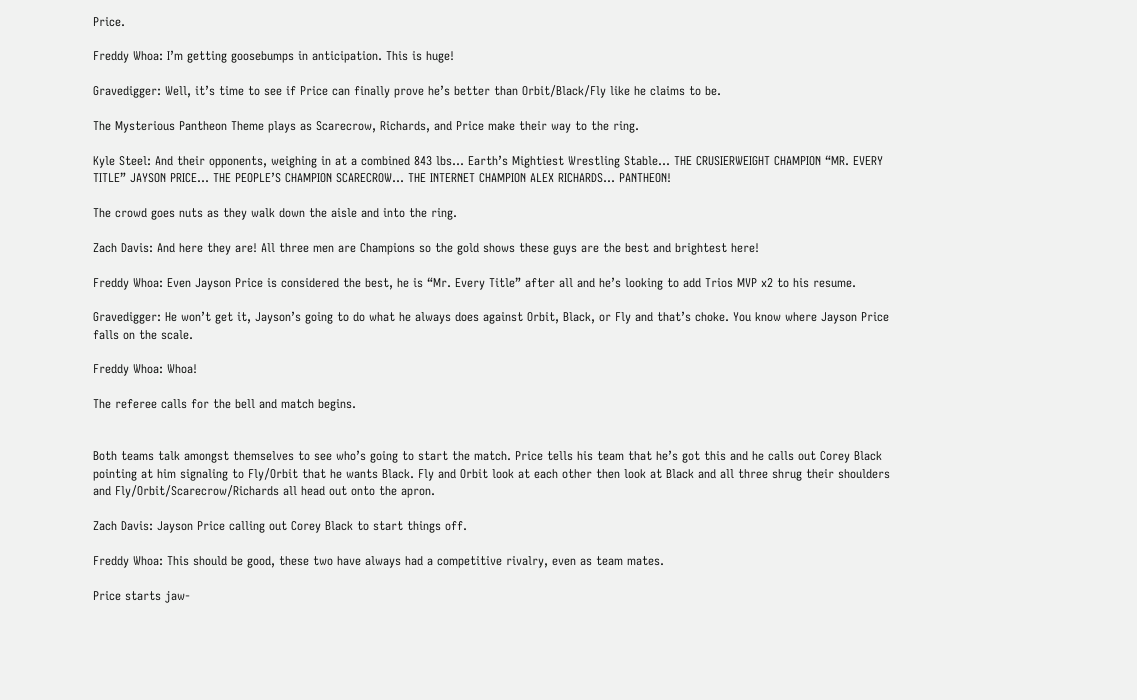Price.

Freddy Whoa: I’m getting goosebumps in anticipation. This is huge!

Gravedigger: Well, it’s time to see if Price can finally prove he’s better than Orbit/Black/Fly like he claims to be.

The Mysterious Pantheon Theme plays as Scarecrow, Richards, and Price make their way to the ring.

Kyle Steel: And their opponents, weighing in at a combined 843 lbs… Earth’s Mightiest Wrestling Stable… THE CRUSIERWEIGHT CHAMPION “MR. EVERY TITLE” JAYSON PRICE… THE PEOPLE’S CHAMPION SCARECROW… THE INTERNET CHAMPION ALEX RICHARDS… PANTHEON!

The crowd goes nuts as they walk down the aisle and into the ring.

Zach Davis: And here they are! All three men are Champions so the gold shows these guys are the best and brightest here!

Freddy Whoa: Even Jayson Price is considered the best, he is “Mr. Every Title” after all and he’s looking to add Trios MVP x2 to his resume.

Gravedigger: He won’t get it, Jayson’s going to do what he always does against Orbit, Black, or Fly and that’s choke. You know where Jayson Price falls on the scale.

Freddy Whoa: Whoa!

The referee calls for the bell and match begins.


Both teams talk amongst themselves to see who’s going to start the match. Price tells his team that he’s got this and he calls out Corey Black pointing at him signaling to Fly/Orbit that he wants Black. Fly and Orbit look at each other then look at Black and all three shrug their shoulders and Fly/Orbit/Scarecrow/Richards all head out onto the apron.

Zach Davis: Jayson Price calling out Corey Black to start things off.

Freddy Whoa: This should be good, these two have always had a competitive rivalry, even as team mates.

Price starts jaw-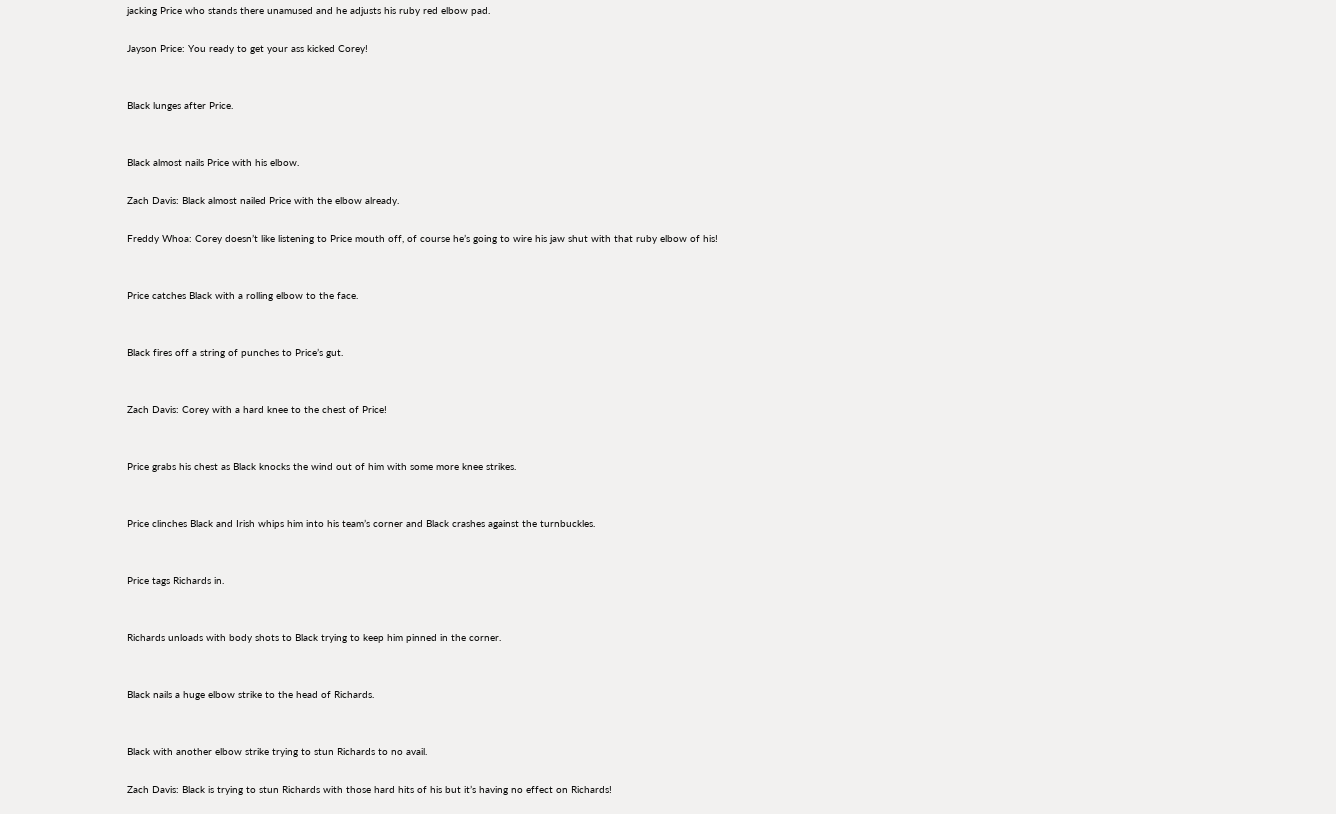jacking Price who stands there unamused and he adjusts his ruby red elbow pad.

Jayson Price: You ready to get your ass kicked Corey!


Black lunges after Price.


Black almost nails Price with his elbow.

Zach Davis: Black almost nailed Price with the elbow already.

Freddy Whoa: Corey doesn’t like listening to Price mouth off, of course he’s going to wire his jaw shut with that ruby elbow of his!


Price catches Black with a rolling elbow to the face.


Black fires off a string of punches to Price’s gut.


Zach Davis: Corey with a hard knee to the chest of Price!


Price grabs his chest as Black knocks the wind out of him with some more knee strikes.


Price clinches Black and Irish whips him into his team’s corner and Black crashes against the turnbuckles.


Price tags Richards in.


Richards unloads with body shots to Black trying to keep him pinned in the corner.


Black nails a huge elbow strike to the head of Richards.


Black with another elbow strike trying to stun Richards to no avail.

Zach Davis: Black is trying to stun Richards with those hard hits of his but it’s having no effect on Richards!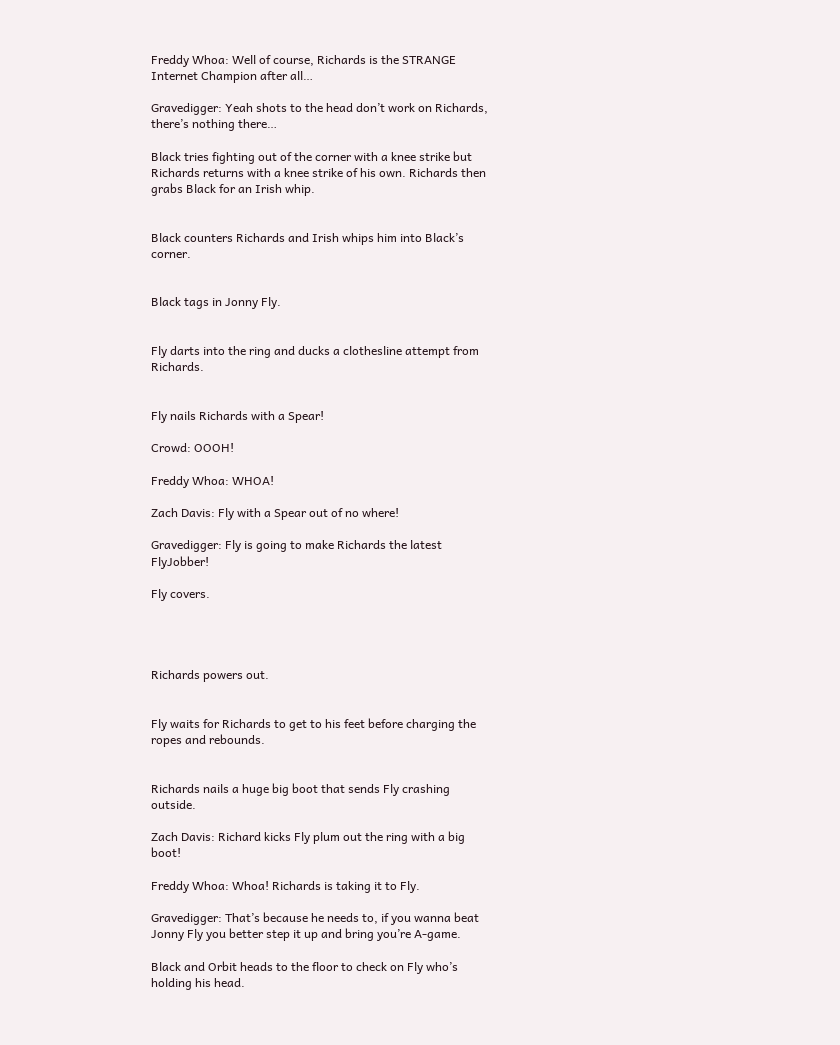Freddy Whoa: Well of course, Richards is the STRANGE Internet Champion after all…

Gravedigger: Yeah shots to the head don’t work on Richards, there’s nothing there…

Black tries fighting out of the corner with a knee strike but Richards returns with a knee strike of his own. Richards then grabs Black for an Irish whip.


Black counters Richards and Irish whips him into Black’s corner.


Black tags in Jonny Fly.


Fly darts into the ring and ducks a clothesline attempt from Richards.


Fly nails Richards with a Spear!

Crowd: OOOH!

Freddy Whoa: WHOA!

Zach Davis: Fly with a Spear out of no where!

Gravedigger: Fly is going to make Richards the latest FlyJobber!

Fly covers.




Richards powers out.


Fly waits for Richards to get to his feet before charging the ropes and rebounds.


Richards nails a huge big boot that sends Fly crashing outside.

Zach Davis: Richard kicks Fly plum out the ring with a big boot!

Freddy Whoa: Whoa! Richards is taking it to Fly.

Gravedigger: That’s because he needs to, if you wanna beat Jonny Fly you better step it up and bring you’re A-game.

Black and Orbit heads to the floor to check on Fly who’s holding his head.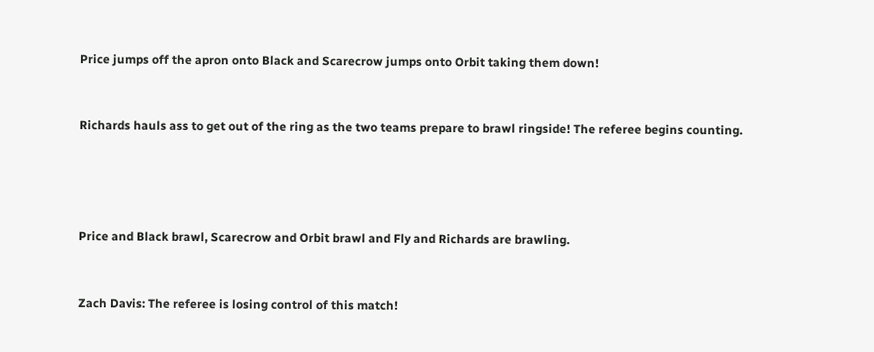Price jumps off the apron onto Black and Scarecrow jumps onto Orbit taking them down!


Richards hauls ass to get out of the ring as the two teams prepare to brawl ringside! The referee begins counting.




Price and Black brawl, Scarecrow and Orbit brawl and Fly and Richards are brawling.


Zach Davis: The referee is losing control of this match!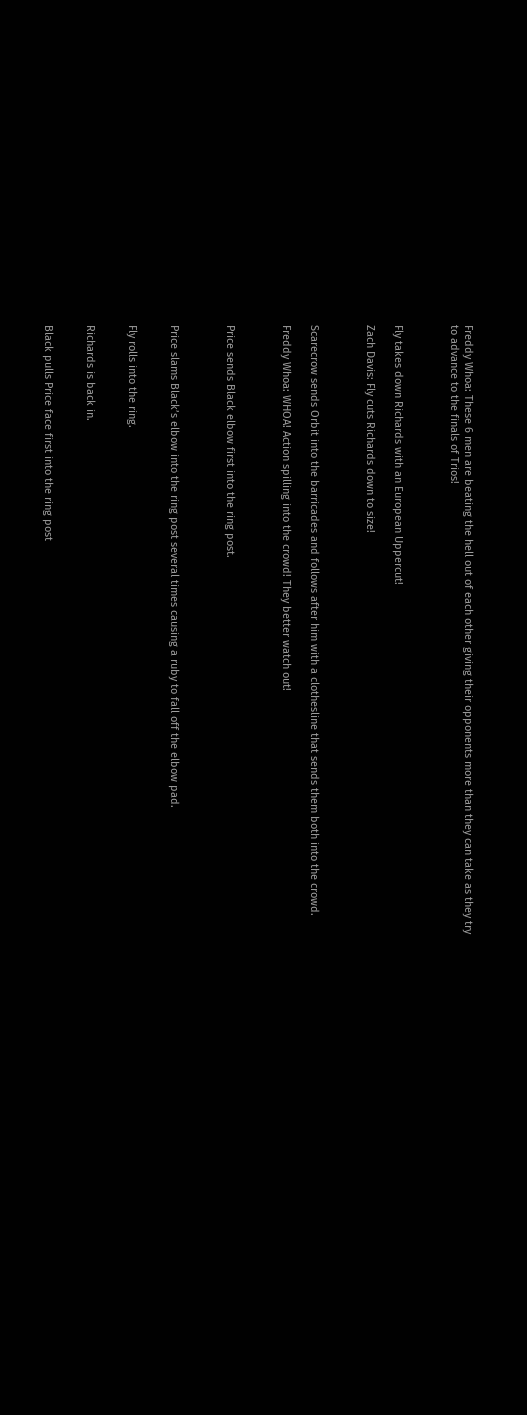Freddy Whoa: These 6 men are beating the hell out of each other giving their opponents more than they can take as they try to advance to the finals of Trios!



Fly takes down Richards with an European Uppercut!

Zach Davis: Fly cuts Richards down to size!



Scarecrow sends Orbit into the barricades and follows after him with a clothesline that sends them both into the crowd.

Freddy Whoa: WHOA! Action spilling into the crowd! They better watch out!



Price sends Black elbow first into the ring post.



Price slams Black’s elbow into the ring post several times causing a ruby to fall off the elbow pad.


Fly rolls into the ring.


Richards is back in.


Black pulls Price face first into the ring post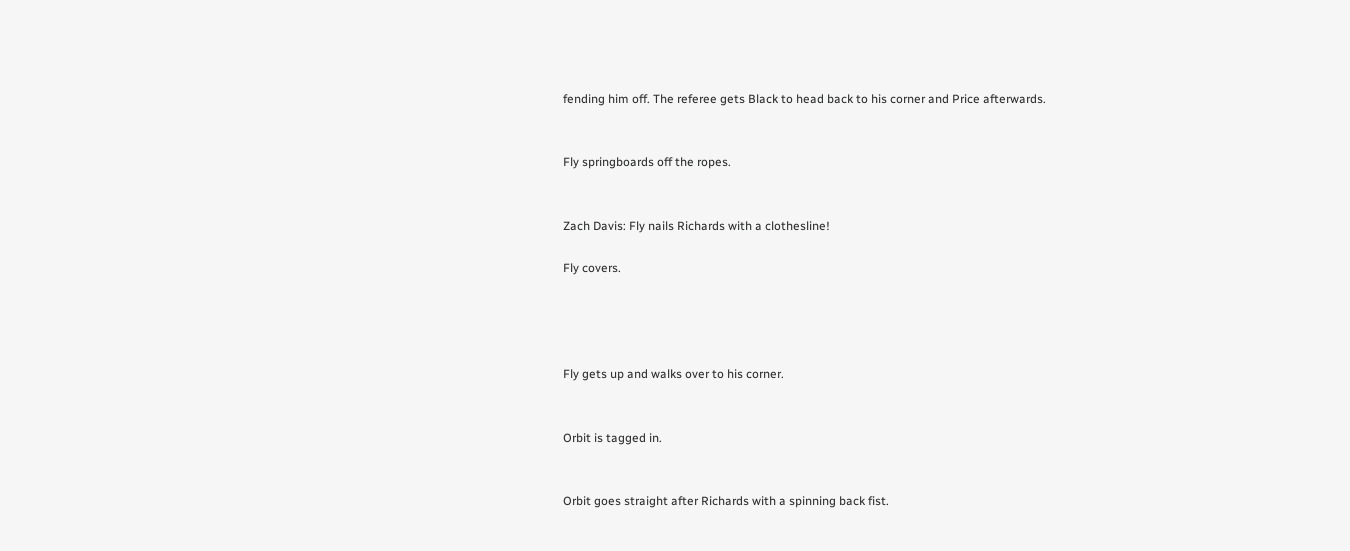fending him off. The referee gets Black to head back to his corner and Price afterwards.


Fly springboards off the ropes.


Zach Davis: Fly nails Richards with a clothesline!

Fly covers.




Fly gets up and walks over to his corner.


Orbit is tagged in.


Orbit goes straight after Richards with a spinning back fist.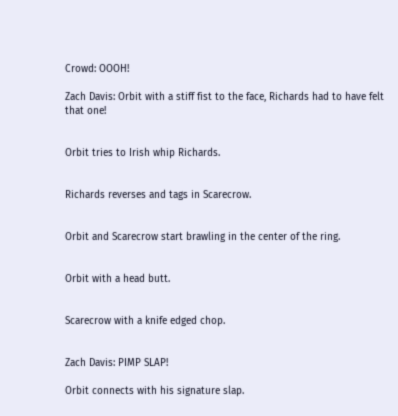Crowd: OOOH!

Zach Davis: Orbit with a stiff fist to the face, Richards had to have felt that one!


Orbit tries to Irish whip Richards.


Richards reverses and tags in Scarecrow.


Orbit and Scarecrow start brawling in the center of the ring.


Orbit with a head butt.


Scarecrow with a knife edged chop.


Zach Davis: PIMP SLAP!

Orbit connects with his signature slap.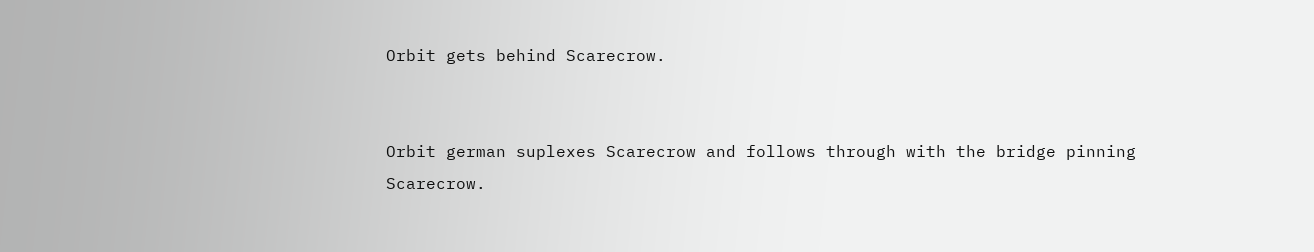Orbit gets behind Scarecrow.


Orbit german suplexes Scarecrow and follows through with the bridge pinning Scarecrow.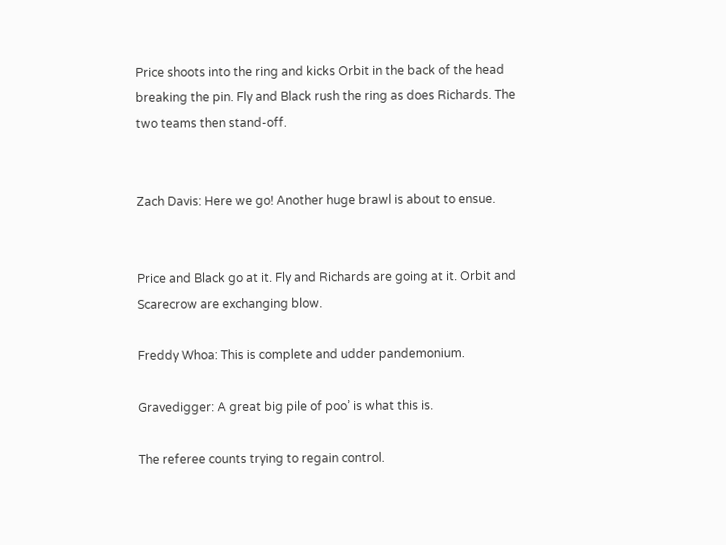Price shoots into the ring and kicks Orbit in the back of the head breaking the pin. Fly and Black rush the ring as does Richards. The two teams then stand-off.


Zach Davis: Here we go! Another huge brawl is about to ensue.


Price and Black go at it. Fly and Richards are going at it. Orbit and Scarecrow are exchanging blow.

Freddy Whoa: This is complete and udder pandemonium.

Gravedigger: A great big pile of poo’ is what this is.

The referee counts trying to regain control.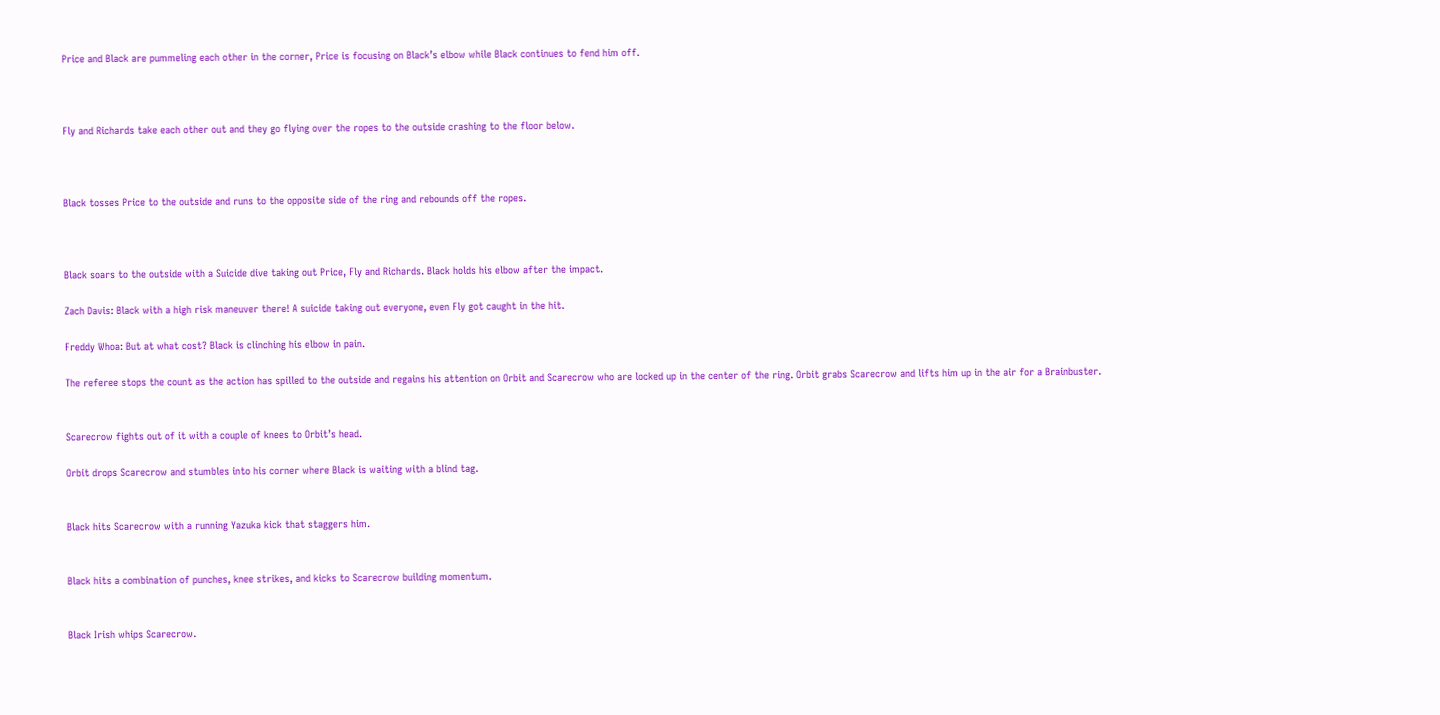Price and Black are pummeling each other in the corner, Price is focusing on Black’s elbow while Black continues to fend him off.



Fly and Richards take each other out and they go flying over the ropes to the outside crashing to the floor below.



Black tosses Price to the outside and runs to the opposite side of the ring and rebounds off the ropes.



Black soars to the outside with a Suicide dive taking out Price, Fly and Richards. Black holds his elbow after the impact.

Zach Davis: Black with a high risk maneuver there! A suicide taking out everyone, even Fly got caught in the hit.

Freddy Whoa: But at what cost? Black is clinching his elbow in pain.

The referee stops the count as the action has spilled to the outside and regains his attention on Orbit and Scarecrow who are locked up in the center of the ring. Orbit grabs Scarecrow and lifts him up in the air for a Brainbuster.


Scarecrow fights out of it with a couple of knees to Orbit’s head.

Orbit drops Scarecrow and stumbles into his corner where Black is waiting with a blind tag.


Black hits Scarecrow with a running Yazuka kick that staggers him.


Black hits a combination of punches, knee strikes, and kicks to Scarecrow building momentum.


Black Irish whips Scarecrow.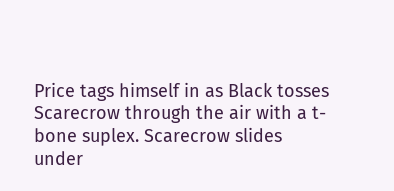Price tags himself in as Black tosses Scarecrow through the air with a t-bone suplex. Scarecrow slides under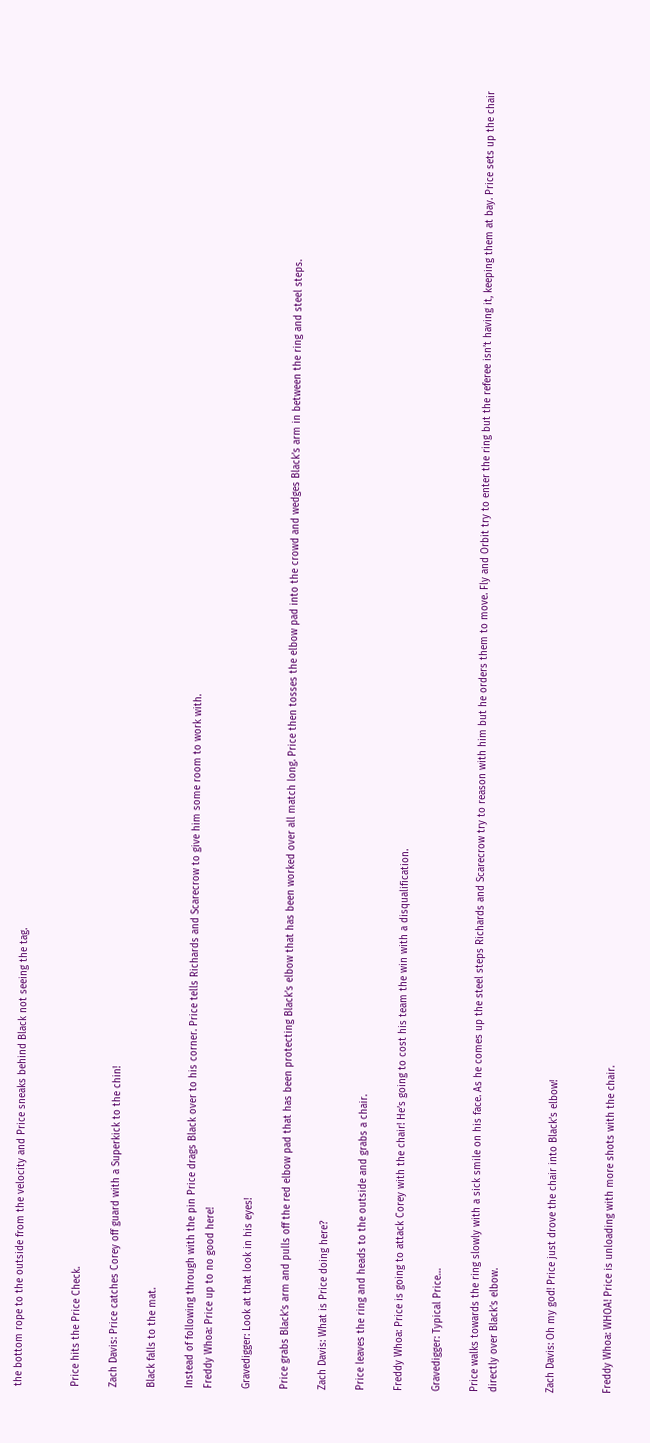the bottom rope to the outside from the velocity and Price sneaks behind Black not seeing the tag.


Price hits the Price Check.

Zach Davis: Price catches Corey off guard with a Superkick to the chin!

Black falls to the mat.

Instead of following through with the pin Price drags Black over to his corner. Price tells Richards and Scarecrow to give him some room to work with.
Freddy Whoa: Price up to no good here!

Gravedigger: Look at that look in his eyes!

Price grabs Black’s arm and pulls off the red elbow pad that has been protecting Black’s elbow that has been worked over all match long. Price then tosses the elbow pad into the crowd and wedges Black’s arm in between the ring and steel steps.

Zach Davis: What is Price doing here?

Price leaves the ring and heads to the outside and grabs a chair.

Freddy Whoa: Price is going to attack Corey with the chair! He’s going to cost his team the win with a disqualification.

Gravedigger: Typical Price…

Price walks towards the ring slowly with a sick smile on his face. As he comes up the steel steps Richards and Scarecrow try to reason with him but he orders them to move. Fly and Orbit try to enter the ring but the referee isn’t having it, keeping them at bay. Price sets up the chair directly over Black’s elbow.


Zach Davis: Oh my god! Price just drove the chair into Black’s elbow!


Freddy Whoa: WHOA! Price is unloading with more shots with the chair.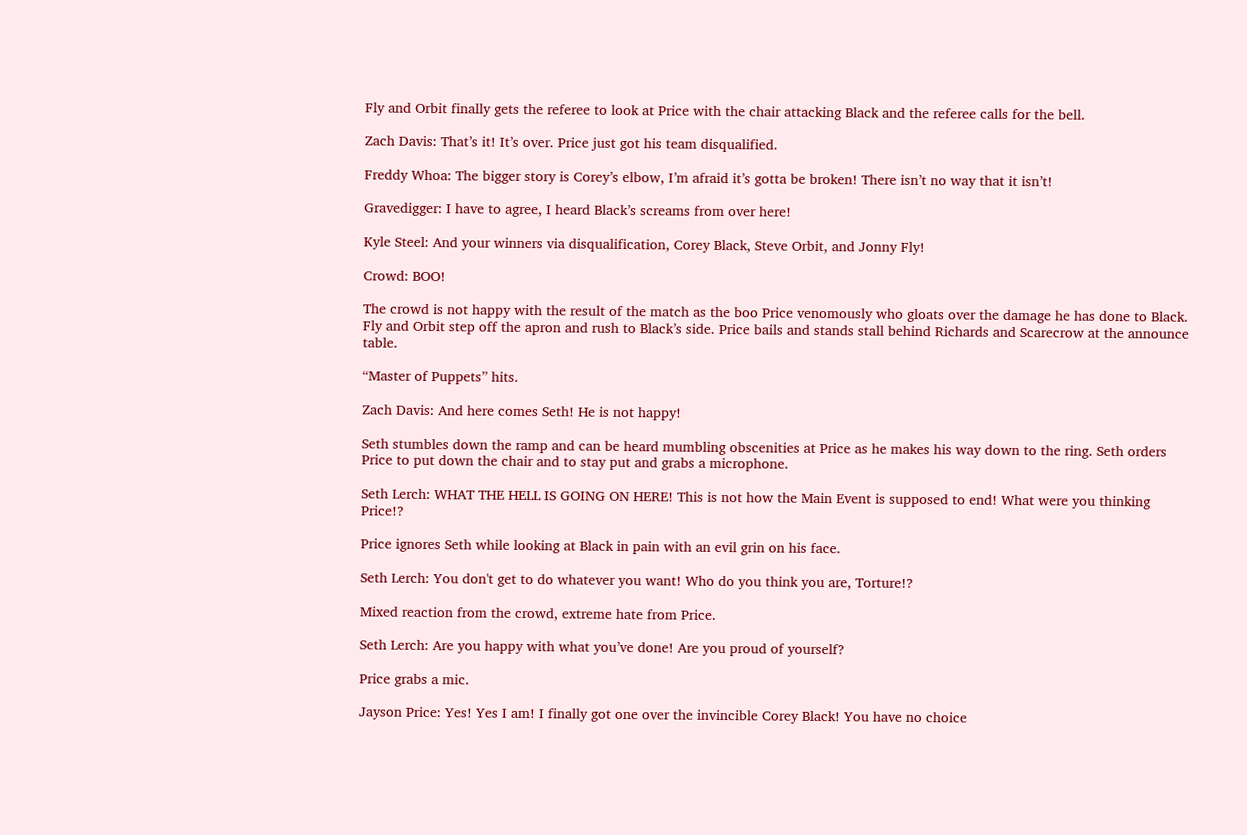Fly and Orbit finally gets the referee to look at Price with the chair attacking Black and the referee calls for the bell.

Zach Davis: That’s it! It’s over. Price just got his team disqualified.

Freddy Whoa: The bigger story is Corey’s elbow, I’m afraid it’s gotta be broken! There isn’t no way that it isn’t!

Gravedigger: I have to agree, I heard Black’s screams from over here!

Kyle Steel: And your winners via disqualification, Corey Black, Steve Orbit, and Jonny Fly!

Crowd: BOO!

The crowd is not happy with the result of the match as the boo Price venomously who gloats over the damage he has done to Black. Fly and Orbit step off the apron and rush to Black’s side. Price bails and stands stall behind Richards and Scarecrow at the announce table.

“Master of Puppets” hits.

Zach Davis: And here comes Seth! He is not happy!

Seth stumbles down the ramp and can be heard mumbling obscenities at Price as he makes his way down to the ring. Seth orders Price to put down the chair and to stay put and grabs a microphone.

Seth Lerch: WHAT THE HELL IS GOING ON HERE! This is not how the Main Event is supposed to end! What were you thinking Price!?

Price ignores Seth while looking at Black in pain with an evil grin on his face.

Seth Lerch: You don't get to do whatever you want! Who do you think you are, Torture!?

Mixed reaction from the crowd, extreme hate from Price.

Seth Lerch: Are you happy with what you’ve done! Are you proud of yourself?

Price grabs a mic.

Jayson Price: Yes! Yes I am! I finally got one over the invincible Corey Black! You have no choice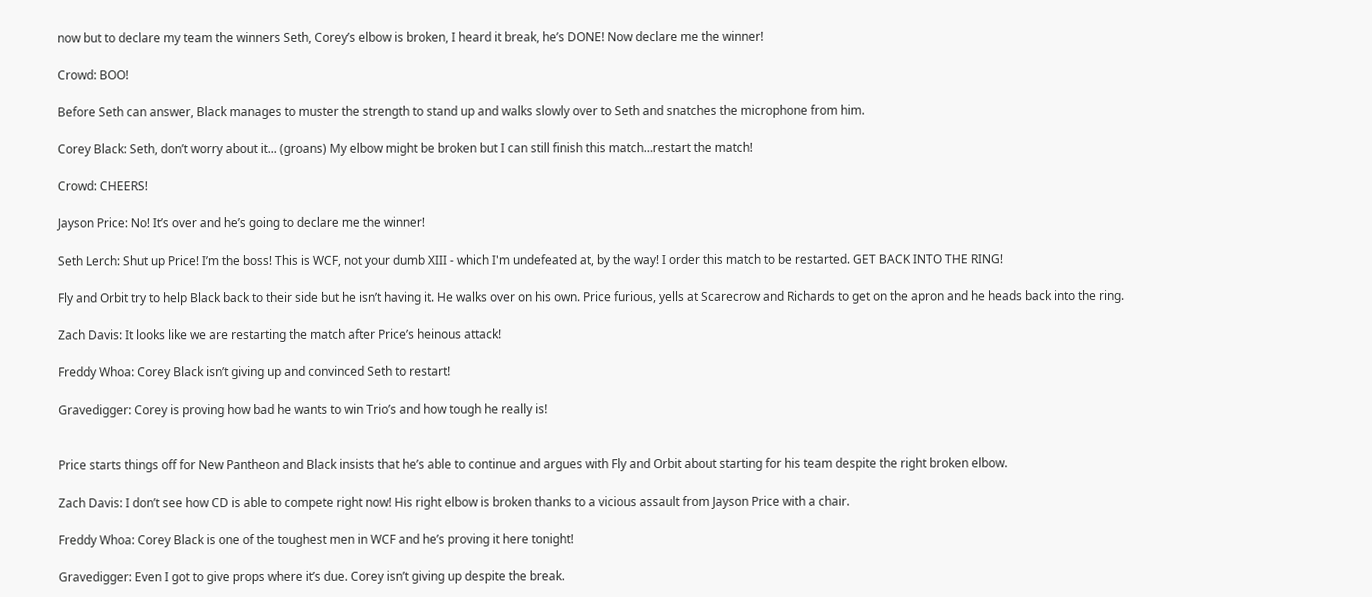now but to declare my team the winners Seth, Corey’s elbow is broken, I heard it break, he’s DONE! Now declare me the winner!

Crowd: BOO!

Before Seth can answer, Black manages to muster the strength to stand up and walks slowly over to Seth and snatches the microphone from him.

Corey Black: Seth, don’t worry about it... (groans) My elbow might be broken but I can still finish this match…restart the match!

Crowd: CHEERS!

Jayson Price: No! It’s over and he’s going to declare me the winner!

Seth Lerch: Shut up Price! I’m the boss! This is WCF, not your dumb XIII - which I'm undefeated at, by the way! I order this match to be restarted. GET BACK INTO THE RING!

Fly and Orbit try to help Black back to their side but he isn’t having it. He walks over on his own. Price furious, yells at Scarecrow and Richards to get on the apron and he heads back into the ring.

Zach Davis: It looks like we are restarting the match after Price’s heinous attack!

Freddy Whoa: Corey Black isn’t giving up and convinced Seth to restart!

Gravedigger: Corey is proving how bad he wants to win Trio’s and how tough he really is!


Price starts things off for New Pantheon and Black insists that he’s able to continue and argues with Fly and Orbit about starting for his team despite the right broken elbow.

Zach Davis: I don’t see how CD is able to compete right now! His right elbow is broken thanks to a vicious assault from Jayson Price with a chair.

Freddy Whoa: Corey Black is one of the toughest men in WCF and he’s proving it here tonight!

Gravedigger: Even I got to give props where it’s due. Corey isn’t giving up despite the break.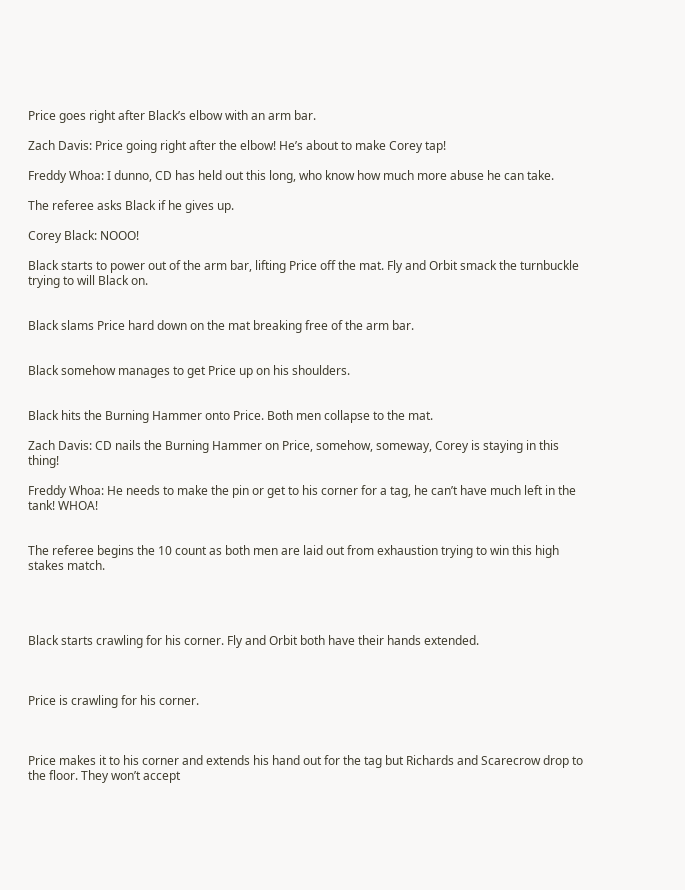Price goes right after Black’s elbow with an arm bar.

Zach Davis: Price going right after the elbow! He’s about to make Corey tap!

Freddy Whoa: I dunno, CD has held out this long, who know how much more abuse he can take.

The referee asks Black if he gives up.

Corey Black: NOOO!

Black starts to power out of the arm bar, lifting Price off the mat. Fly and Orbit smack the turnbuckle trying to will Black on.


Black slams Price hard down on the mat breaking free of the arm bar.


Black somehow manages to get Price up on his shoulders.


Black hits the Burning Hammer onto Price. Both men collapse to the mat.

Zach Davis: CD nails the Burning Hammer on Price, somehow, someway, Corey is staying in this thing!

Freddy Whoa: He needs to make the pin or get to his corner for a tag, he can’t have much left in the tank! WHOA!


The referee begins the 10 count as both men are laid out from exhaustion trying to win this high stakes match.




Black starts crawling for his corner. Fly and Orbit both have their hands extended.



Price is crawling for his corner.



Price makes it to his corner and extends his hand out for the tag but Richards and Scarecrow drop to the floor. They won’t accept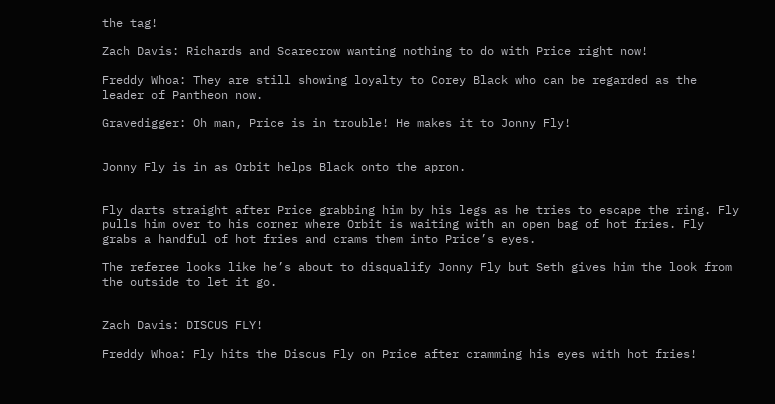the tag!

Zach Davis: Richards and Scarecrow wanting nothing to do with Price right now!

Freddy Whoa: They are still showing loyalty to Corey Black who can be regarded as the leader of Pantheon now.

Gravedigger: Oh man, Price is in trouble! He makes it to Jonny Fly!


Jonny Fly is in as Orbit helps Black onto the apron.


Fly darts straight after Price grabbing him by his legs as he tries to escape the ring. Fly pulls him over to his corner where Orbit is waiting with an open bag of hot fries. Fly grabs a handful of hot fries and crams them into Price’s eyes.

The referee looks like he’s about to disqualify Jonny Fly but Seth gives him the look from the outside to let it go.


Zach Davis: DISCUS FLY!

Freddy Whoa: Fly hits the Discus Fly on Price after cramming his eyes with hot fries!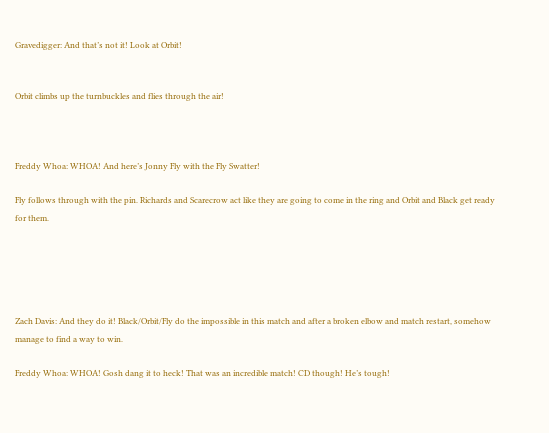Gravedigger: And that’s not it! Look at Orbit!


Orbit climbs up the turnbuckles and flies through the air!



Freddy Whoa: WHOA! And here’s Jonny Fly with the Fly Swatter!

Fly follows through with the pin. Richards and Scarecrow act like they are going to come in the ring and Orbit and Black get ready for them.





Zach Davis: And they do it! Black/Orbit/Fly do the impossible in this match and after a broken elbow and match restart, somehow manage to find a way to win.

Freddy Whoa: WHOA! Gosh dang it to heck! That was an incredible match! CD though! He’s tough!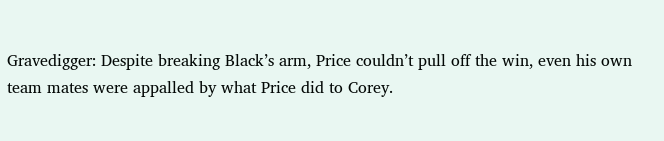Gravedigger: Despite breaking Black’s arm, Price couldn’t pull off the win, even his own team mates were appalled by what Price did to Corey.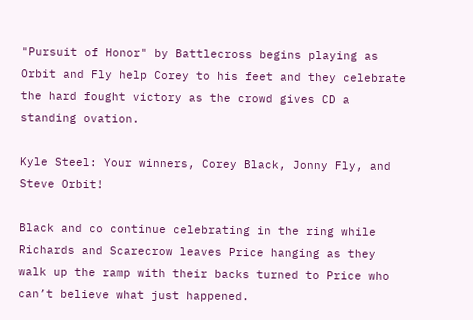"Pursuit of Honor" by Battlecross begins playing as Orbit and Fly help Corey to his feet and they celebrate the hard fought victory as the crowd gives CD a standing ovation.

Kyle Steel: Your winners, Corey Black, Jonny Fly, and Steve Orbit!

Black and co continue celebrating in the ring while Richards and Scarecrow leaves Price hanging as they walk up the ramp with their backs turned to Price who can’t believe what just happened.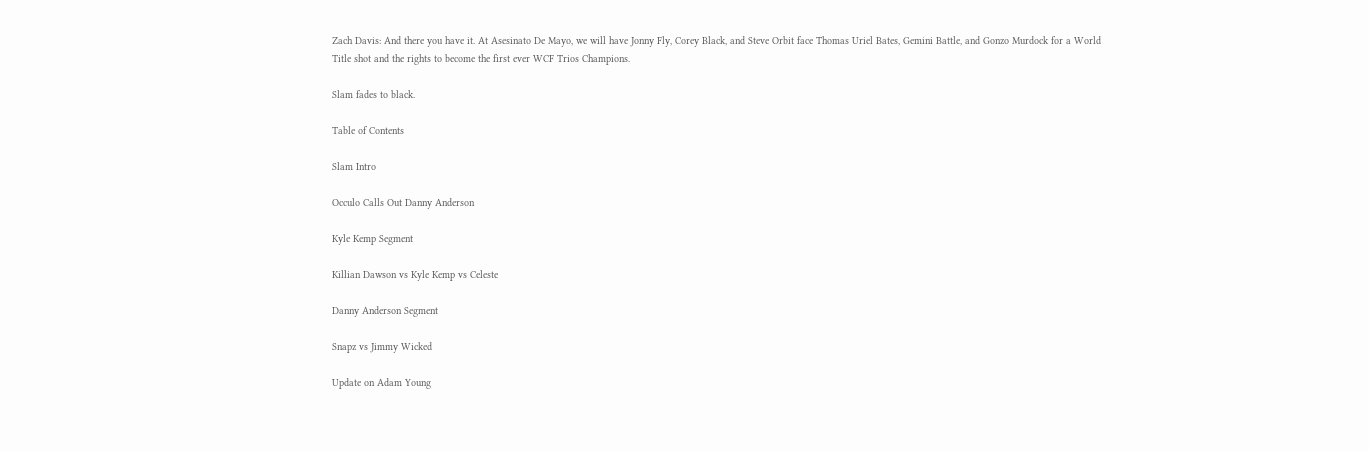Zach Davis: And there you have it. At Asesinato De Mayo, we will have Jonny Fly, Corey Black, and Steve Orbit face Thomas Uriel Bates, Gemini Battle, and Gonzo Murdock for a World Title shot and the rights to become the first ever WCF Trios Champions.

Slam fades to black.

Table of Contents

Slam Intro

Occulo Calls Out Danny Anderson

Kyle Kemp Segment

Killian Dawson vs Kyle Kemp vs Celeste

Danny Anderson Segment

Snapz vs Jimmy Wicked

Update on Adam Young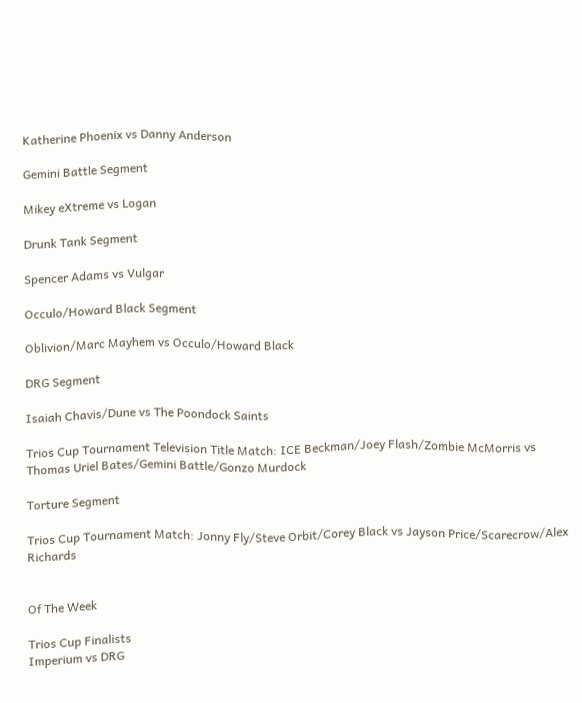Katherine Phoenix vs Danny Anderson

Gemini Battle Segment

Mikey eXtreme vs Logan

Drunk Tank Segment

Spencer Adams vs Vulgar

Occulo/Howard Black Segment

Oblivion/Marc Mayhem vs Occulo/Howard Black

DRG Segment

Isaiah Chavis/Dune vs The Poondock Saints

Trios Cup Tournament Television Title Match: ICE Beckman/Joey Flash/Zombie McMorris vs Thomas Uriel Bates/Gemini Battle/Gonzo Murdock

Torture Segment

Trios Cup Tournament Match: Jonny Fly/Steve Orbit/Corey Black vs Jayson Price/Scarecrow/Alex Richards


Of The Week

Trios Cup Finalists
Imperium vs DRG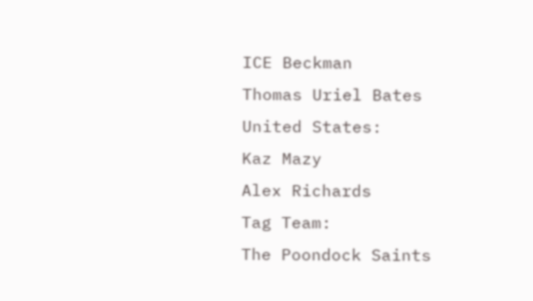ICE Beckman
Thomas Uriel Bates
United States:
Kaz Mazy
Alex Richards
Tag Team:
The Poondock Saints